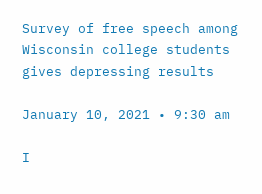Survey of free speech among Wisconsin college students gives depressing results

January 10, 2021 • 9:30 am

I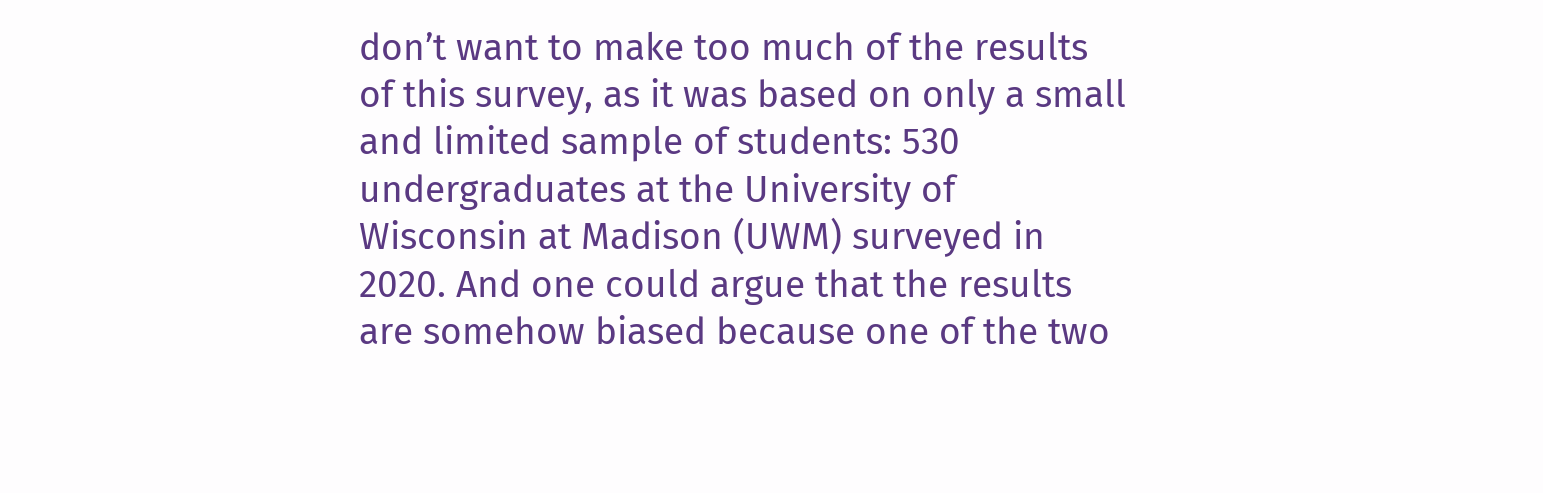don’t want to make too much of the results of this survey, as it was based on only a small and limited sample of students: 530 undergraduates at the University of Wisconsin at Madison (UWM) surveyed in 2020. And one could argue that the results are somehow biased because one of the two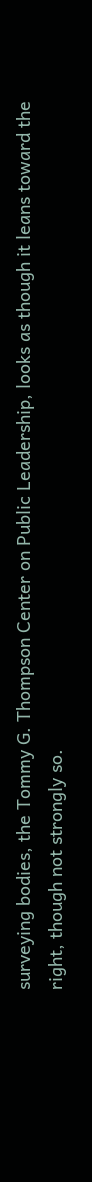surveying bodies, the Tommy G. Thompson Center on Public Leadership, looks as though it leans toward the right, though not strongly so.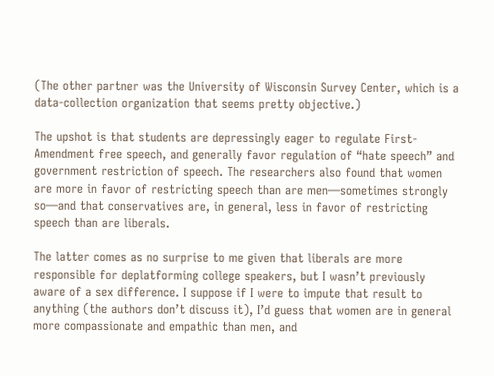(The other partner was the University of Wisconsin Survey Center, which is a data-collection organization that seems pretty objective.)

The upshot is that students are depressingly eager to regulate First-Amendment free speech, and generally favor regulation of “hate speech” and  government restriction of speech. The researchers also found that women are more in favor of restricting speech than are men—sometimes strongly so—and that conservatives are, in general, less in favor of restricting speech than are liberals.

The latter comes as no surprise to me given that liberals are more responsible for deplatforming college speakers, but I wasn’t previously aware of a sex difference. I suppose if I were to impute that result to anything (the authors don’t discuss it), I’d guess that women are in general more compassionate and empathic than men, and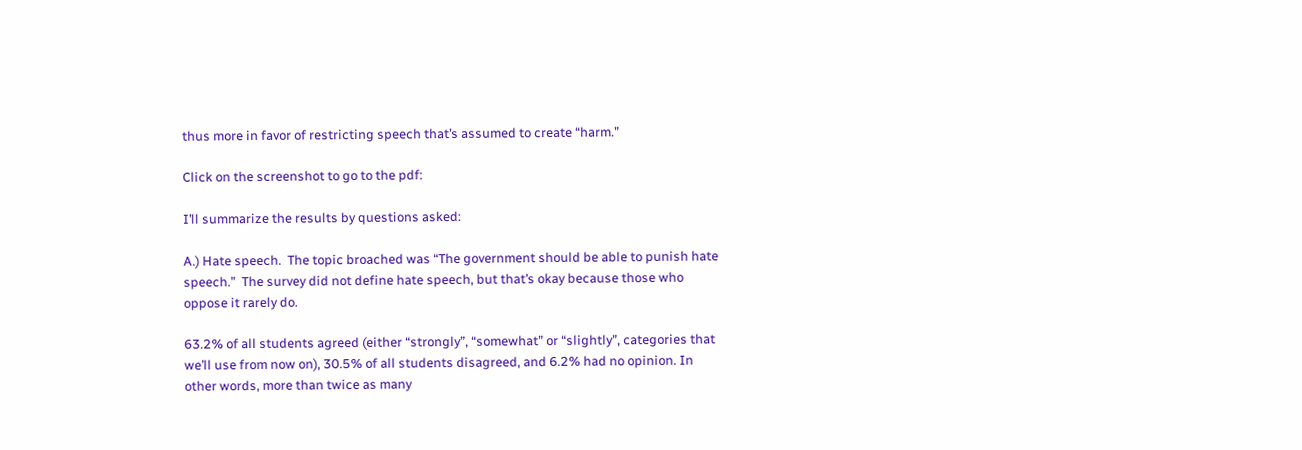thus more in favor of restricting speech that’s assumed to create “harm.”

Click on the screenshot to go to the pdf:

I’ll summarize the results by questions asked:

A.) Hate speech.  The topic broached was “The government should be able to punish hate speech.”  The survey did not define hate speech, but that’s okay because those who oppose it rarely do.

63.2% of all students agreed (either “strongly”, “somewhat” or “slightly”, categories that we’ll use from now on), 30.5% of all students disagreed, and 6.2% had no opinion. In other words, more than twice as many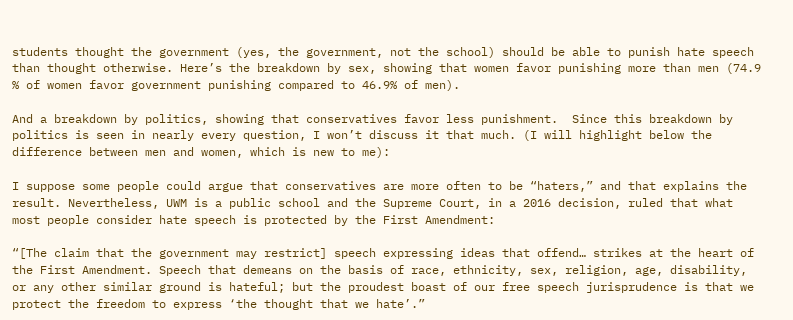students thought the government (yes, the government, not the school) should be able to punish hate speech than thought otherwise. Here’s the breakdown by sex, showing that women favor punishing more than men (74.9 % of women favor government punishing compared to 46.9% of men).

And a breakdown by politics, showing that conservatives favor less punishment.  Since this breakdown by politics is seen in nearly every question, I won’t discuss it that much. (I will highlight below the difference between men and women, which is new to me):

I suppose some people could argue that conservatives are more often to be “haters,” and that explains the result. Nevertheless, UWM is a public school and the Supreme Court, in a 2016 decision, ruled that what most people consider hate speech is protected by the First Amendment:

“[The claim that the government may restrict] speech expressing ideas that offend… strikes at the heart of the First Amendment. Speech that demeans on the basis of race, ethnicity, sex, religion, age, disability, or any other similar ground is hateful; but the proudest boast of our free speech jurisprudence is that we protect the freedom to express ‘the thought that we hate’.”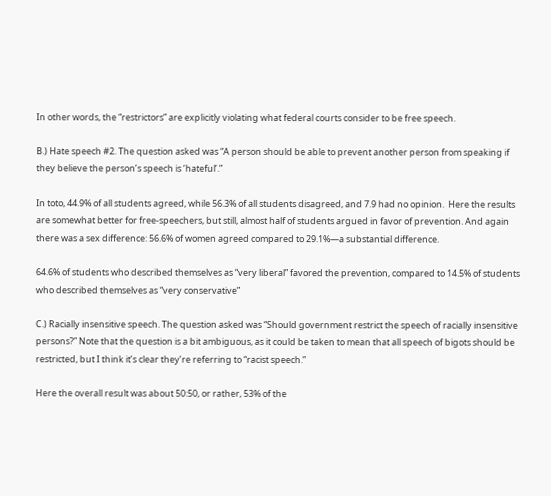In other words, the “restrictors” are explicitly violating what federal courts consider to be free speech.

B.) Hate speech #2. The question asked was “A person should be able to prevent another person from speaking if they believe the person’s speech is ‘hateful’.”

In toto, 44.9% of all students agreed, while 56.3% of all students disagreed, and 7.9 had no opinion.  Here the results are somewhat better for free-speechers, but still, almost half of students argued in favor of prevention. And again there was a sex difference: 56.6% of women agreed compared to 29.1%—a substantial difference.

64.6% of students who described themselves as “very liberal” favored the prevention, compared to 14.5% of students who described themselves as “very conservative”

C.) Racially insensitive speech. The question asked was “Should government restrict the speech of racially insensitive persons?” Note that the question is a bit ambiguous, as it could be taken to mean that all speech of bigots should be restricted, but I think it’s clear they’re referring to “racist speech.”

Here the overall result was about 50:50, or rather, 53% of the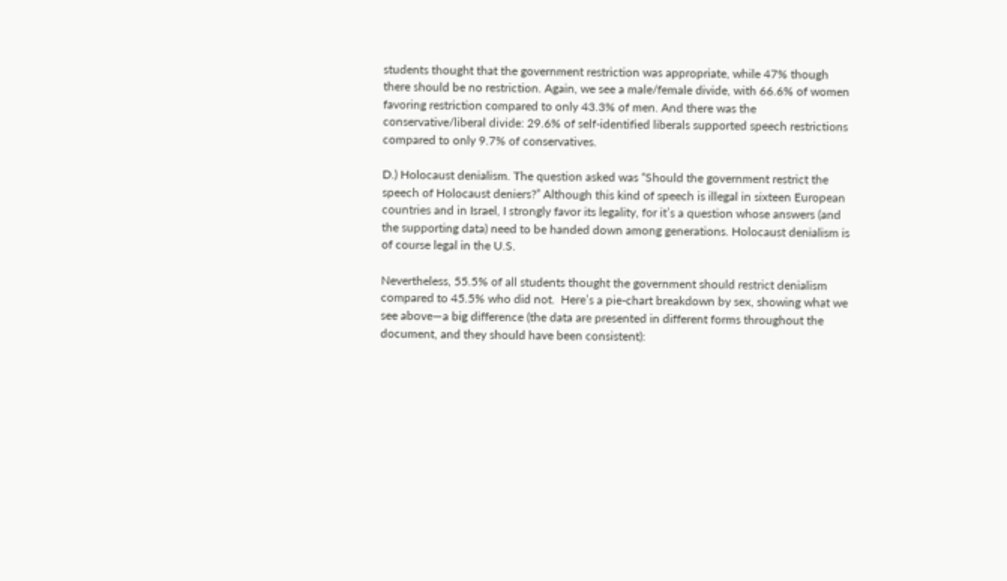students thought that the government restriction was appropriate, while 47% though there should be no restriction. Again, we see a male/female divide, with 66.6% of women favoring restriction compared to only 43.3% of men. And there was the conservative/liberal divide: 29.6% of self-identified liberals supported speech restrictions compared to only 9.7% of conservatives.

D.) Holocaust denialism. The question asked was “Should the government restrict the speech of Holocaust deniers?” Although this kind of speech is illegal in sixteen European countries and in Israel, I strongly favor its legality, for it’s a question whose answers (and the supporting data) need to be handed down among generations. Holocaust denialism is of course legal in the U.S.

Nevertheless, 55.5% of all students thought the government should restrict denialism compared to 45.5% who did not.  Here’s a pie-chart breakdown by sex, showing what we see above—a big difference (the data are presented in different forms throughout the document, and they should have been consistent):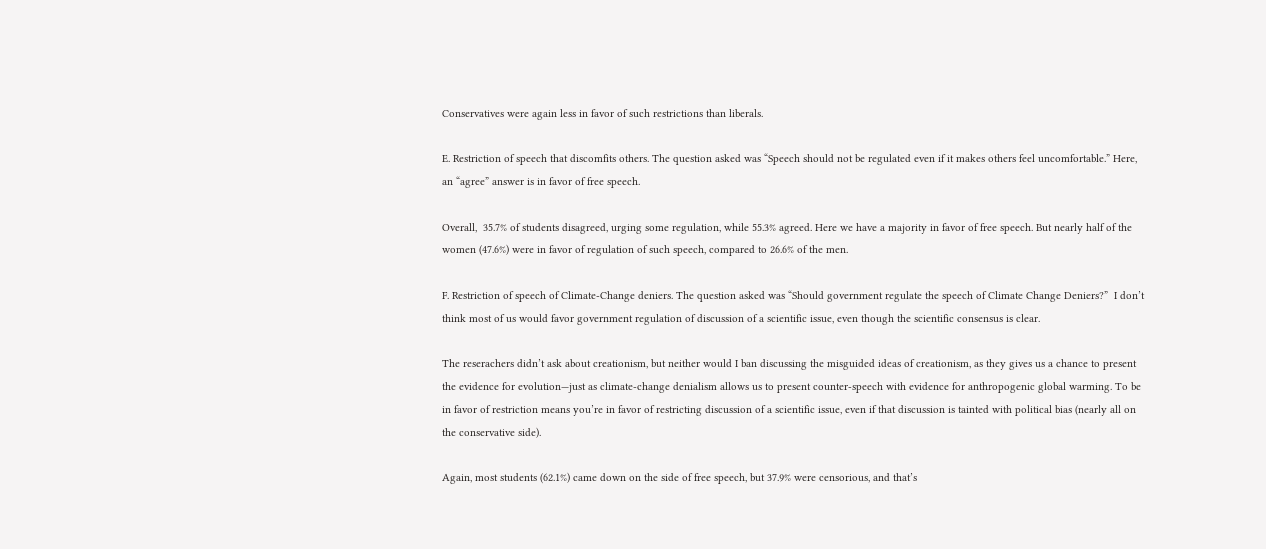Conservatives were again less in favor of such restrictions than liberals.

E. Restriction of speech that discomfits others. The question asked was “Speech should not be regulated even if it makes others feel uncomfortable.” Here, an “agree” answer is in favor of free speech.

Overall,  35.7% of students disagreed, urging some regulation, while 55.3% agreed. Here we have a majority in favor of free speech. But nearly half of the women (47.6%) were in favor of regulation of such speech, compared to 26.6% of the men.

F. Restriction of speech of Climate-Change deniers. The question asked was “Should government regulate the speech of Climate Change Deniers?”  I don’t think most of us would favor government regulation of discussion of a scientific issue, even though the scientific consensus is clear.

The reserachers didn’t ask about creationism, but neither would I ban discussing the misguided ideas of creationism, as they gives us a chance to present the evidence for evolution—just as climate-change denialism allows us to present counter-speech with evidence for anthropogenic global warming. To be in favor of restriction means you’re in favor of restricting discussion of a scientific issue, even if that discussion is tainted with political bias (nearly all on the conservative side).

Again, most students (62.1%) came down on the side of free speech, but 37.9% were censorious, and that’s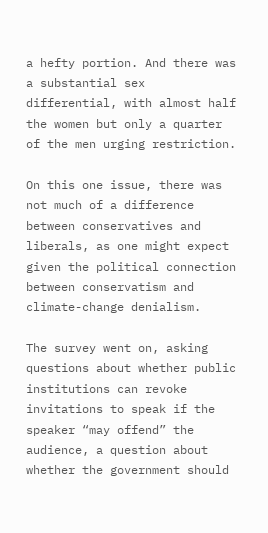a hefty portion. And there was a substantial sex differential, with almost half the women but only a quarter of the men urging restriction.

On this one issue, there was not much of a difference between conservatives and liberals, as one might expect given the political connection between conservatism and climate-change denialism.

The survey went on, asking questions about whether public institutions can revoke invitations to speak if the speaker “may offend” the audience, a question about whether the government should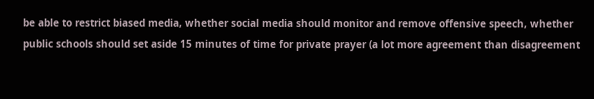be able to restrict biased media, whether social media should monitor and remove offensive speech, whether public schools should set aside 15 minutes of time for private prayer (a lot more agreement than disagreement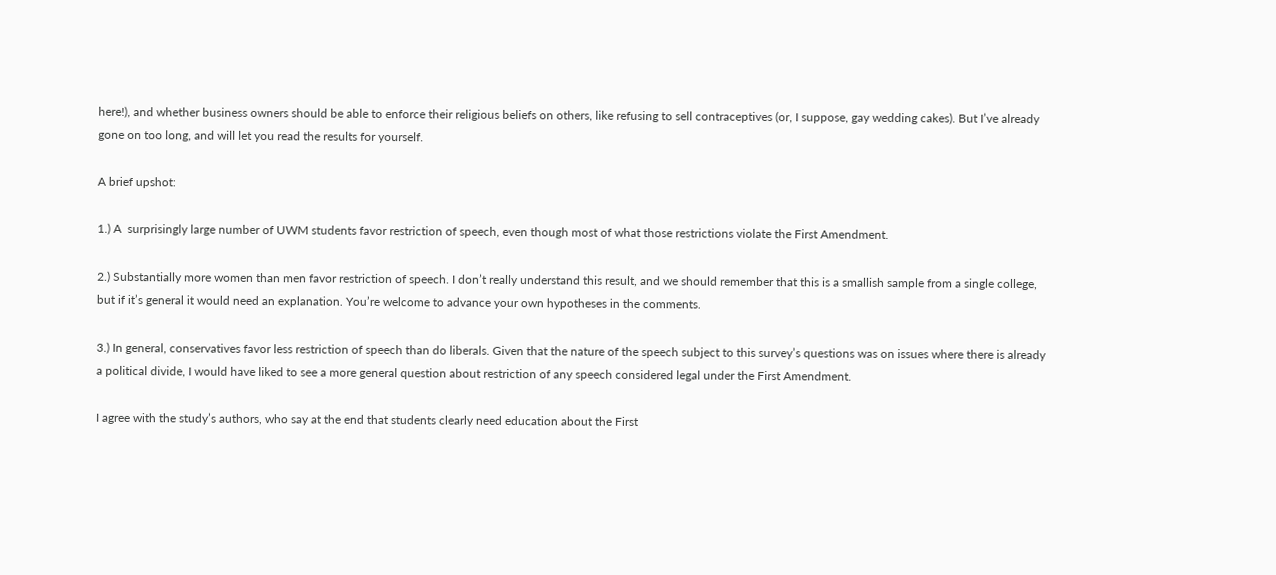here!), and whether business owners should be able to enforce their religious beliefs on others, like refusing to sell contraceptives (or, I suppose, gay wedding cakes). But I’ve already gone on too long, and will let you read the results for yourself.

A brief upshot:

1.) A  surprisingly large number of UWM students favor restriction of speech, even though most of what those restrictions violate the First Amendment.

2.) Substantially more women than men favor restriction of speech. I don’t really understand this result, and we should remember that this is a smallish sample from a single college, but if it’s general it would need an explanation. You’re welcome to advance your own hypotheses in the comments.

3.) In general, conservatives favor less restriction of speech than do liberals. Given that the nature of the speech subject to this survey’s questions was on issues where there is already a political divide, I would have liked to see a more general question about restriction of any speech considered legal under the First Amendment.

I agree with the study’s authors, who say at the end that students clearly need education about the First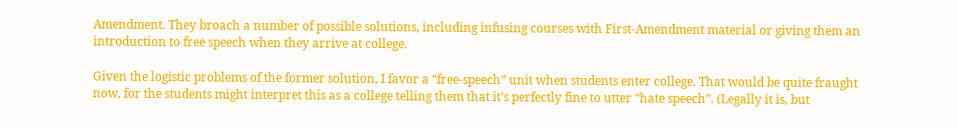Amendment. They broach a number of possible solutions, including infusing courses with First-Amendment material or giving them an introduction to free speech when they arrive at college.

Given the logistic problems of the former solution, I favor a “free-speech” unit when students enter college. That would be quite fraught now, for the students might interpret this as a college telling them that it’s perfectly fine to utter “hate speech”. (Legally it is, but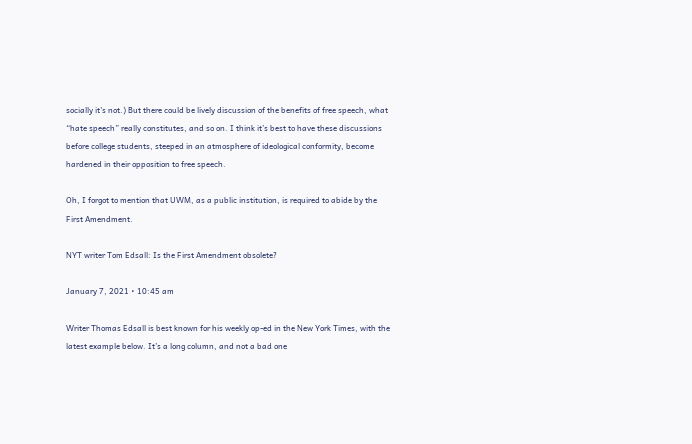socially it’s not.) But there could be lively discussion of the benefits of free speech, what “hate speech” really constitutes, and so on. I think it’s best to have these discussions before college students, steeped in an atmosphere of ideological conformity, become hardened in their opposition to free speech.

Oh, I forgot to mention that UWM, as a public institution, is required to abide by the First Amendment.

NYT writer Tom Edsall: Is the First Amendment obsolete?

January 7, 2021 • 10:45 am

Writer Thomas Edsall is best known for his weekly op-ed in the New York Times, with the latest example below. It’s a long column, and not a bad one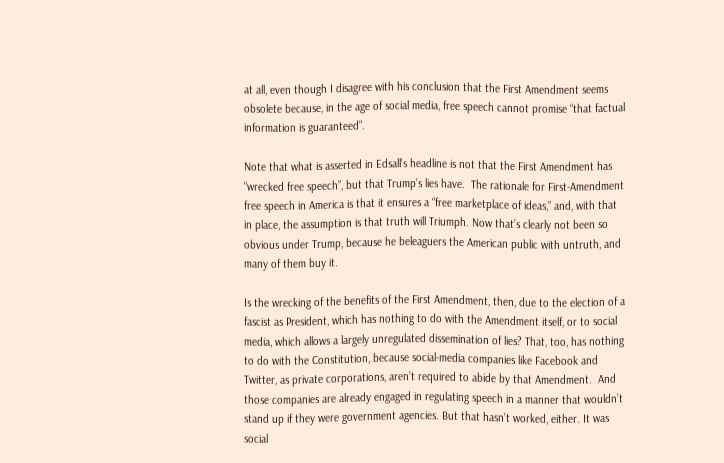at all, even though I disagree with his conclusion that the First Amendment seems obsolete because, in the age of social media, free speech cannot promise “that factual information is guaranteed”.

Note that what is asserted in Edsall’s headline is not that the First Amendment has “wrecked free speech”, but that Trump’s lies have.  The rationale for First-Amendment free speech in America is that it ensures a “free marketplace of ideas,” and, with that in place, the assumption is that truth will Triumph. Now that’s clearly not been so obvious under Trump, because he beleaguers the American public with untruth, and many of them buy it.

Is the wrecking of the benefits of the First Amendment, then, due to the election of a fascist as President, which has nothing to do with the Amendment itself, or to social media, which allows a largely unregulated dissemination of lies? That, too, has nothing to do with the Constitution, because social-media companies like Facebook and Twitter, as private corporations, aren’t required to abide by that Amendment.  And those companies are already engaged in regulating speech in a manner that wouldn’t stand up if they were government agencies. But that hasn’t worked, either. It was social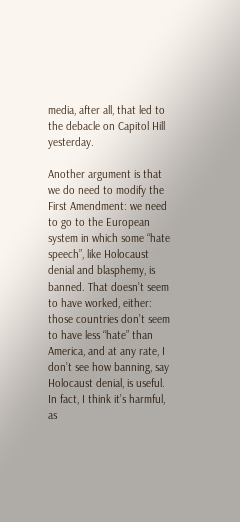media, after all, that led to the debacle on Capitol Hill yesterday.

Another argument is that we do need to modify the First Amendment: we need to go to the European system in which some “hate speech”, like Holocaust denial and blasphemy, is banned. That doesn’t seem to have worked, either: those countries don’t seem to have less “hate” than America, and at any rate, I don’t see how banning, say Holocaust denial, is useful. In fact, I think it’s harmful, as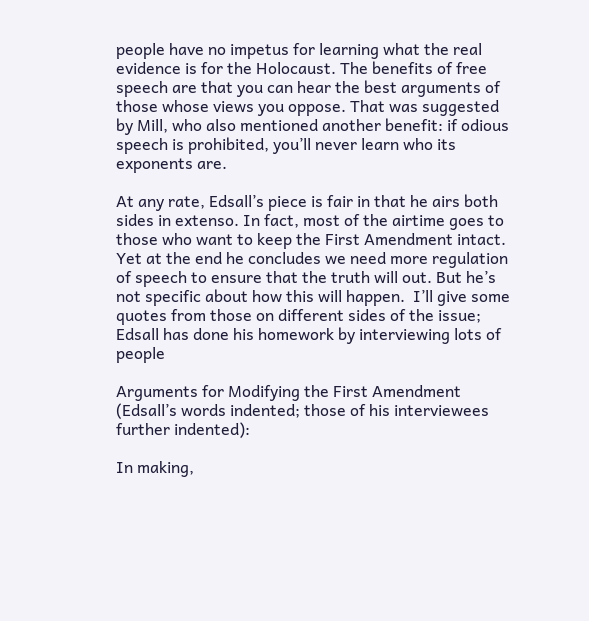people have no impetus for learning what the real evidence is for the Holocaust. The benefits of free speech are that you can hear the best arguments of those whose views you oppose. That was suggested by Mill, who also mentioned another benefit: if odious speech is prohibited, you’ll never learn who its exponents are.

At any rate, Edsall’s piece is fair in that he airs both sides in extenso. In fact, most of the airtime goes to those who want to keep the First Amendment intact. Yet at the end he concludes we need more regulation of speech to ensure that the truth will out. But he’s not specific about how this will happen.  I’ll give some quotes from those on different sides of the issue; Edsall has done his homework by interviewing lots of people

Arguments for Modifying the First Amendment (Edsall’s words indented; those of his interviewees further indented):

In making,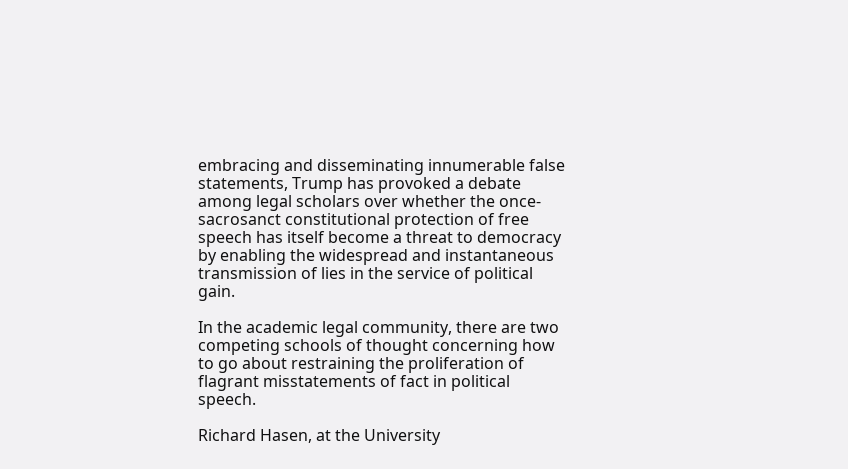embracing and disseminating innumerable false statements, Trump has provoked a debate among legal scholars over whether the once-sacrosanct constitutional protection of free speech has itself become a threat to democracy by enabling the widespread and instantaneous transmission of lies in the service of political gain.

In the academic legal community, there are two competing schools of thought concerning how to go about restraining the proliferation of flagrant misstatements of fact in political speech.

Richard Hasen, at the University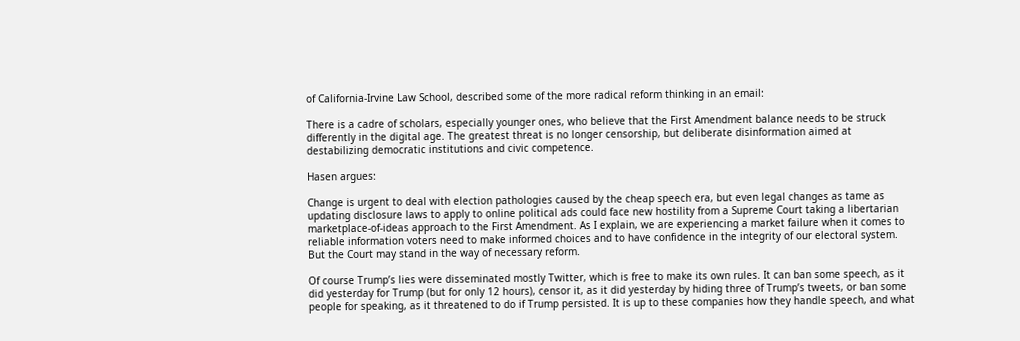of California-Irvine Law School, described some of the more radical reform thinking in an email:

There is a cadre of scholars, especially younger ones, who believe that the First Amendment balance needs to be struck differently in the digital age. The greatest threat is no longer censorship, but deliberate disinformation aimed at destabilizing democratic institutions and civic competence.

Hasen argues:

Change is urgent to deal with election pathologies caused by the cheap speech era, but even legal changes as tame as updating disclosure laws to apply to online political ads could face new hostility from a Supreme Court taking a libertarian marketplace-of-ideas approach to the First Amendment. As I explain, we are experiencing a market failure when it comes to reliable information voters need to make informed choices and to have confidence in the integrity of our electoral system. But the Court may stand in the way of necessary reform.

Of course Trump’s lies were disseminated mostly Twitter, which is free to make its own rules. It can ban some speech, as it did yesterday for Trump (but for only 12 hours), censor it, as it did yesterday by hiding three of Trump’s tweets, or ban some people for speaking, as it threatened to do if Trump persisted. It is up to these companies how they handle speech, and what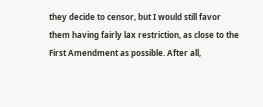they decide to censor, but I would still favor them having fairly lax restriction, as close to the First Amendment as possible. After all,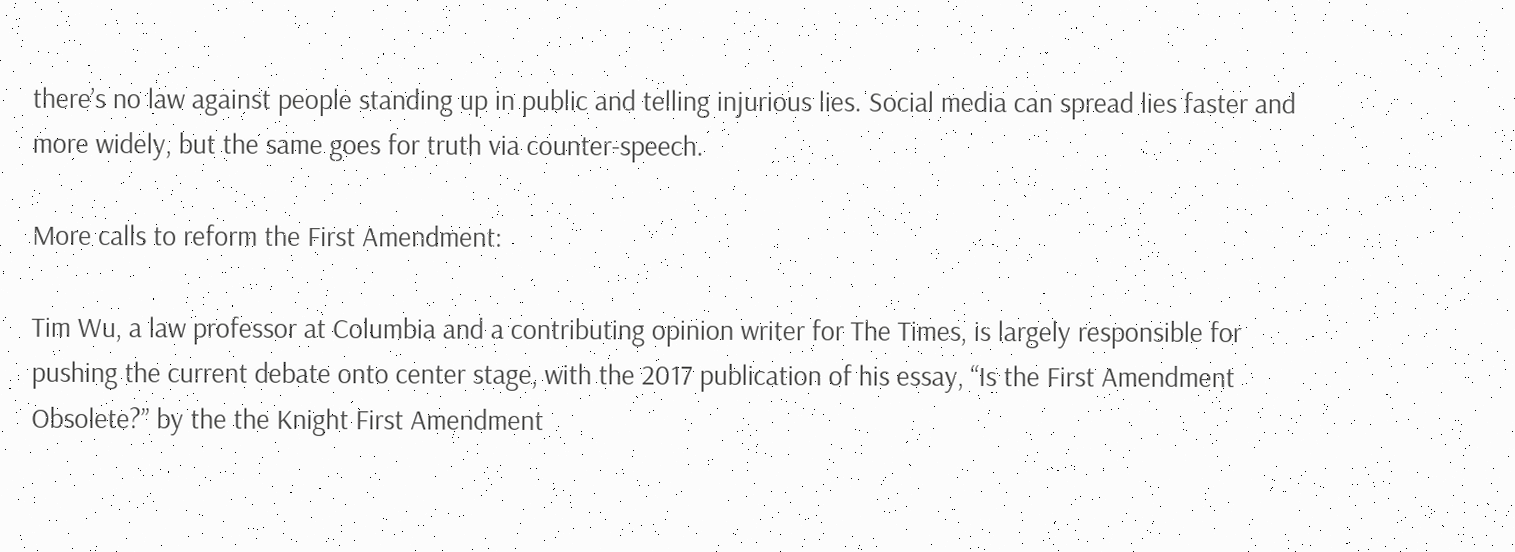there’s no law against people standing up in public and telling injurious lies. Social media can spread lies faster and more widely, but the same goes for truth via counter-speech.

More calls to reform the First Amendment:

Tim Wu, a law professor at Columbia and a contributing opinion writer for The Times, is largely responsible for pushing the current debate onto center stage, with the 2017 publication of his essay, “Is the First Amendment Obsolete?” by the the Knight First Amendment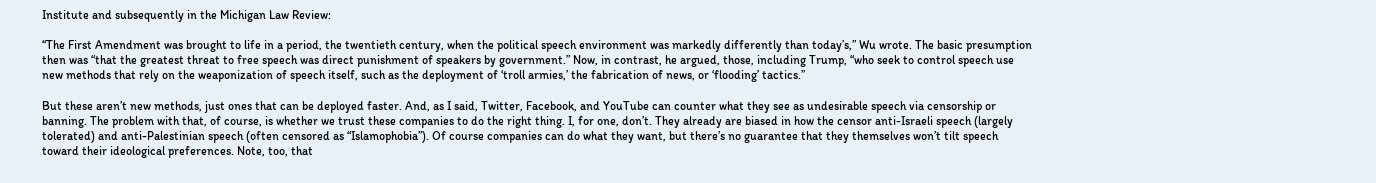Institute and subsequently in the Michigan Law Review:

“The First Amendment was brought to life in a period, the twentieth century, when the political speech environment was markedly differently than today’s,” Wu wrote. The basic presumption then was “that the greatest threat to free speech was direct punishment of speakers by government.” Now, in contrast, he argued, those, including Trump, “who seek to control speech use new methods that rely on the weaponization of speech itself, such as the deployment of ‘troll armies,’ the fabrication of news, or ‘flooding’ tactics.”

But these aren’t new methods, just ones that can be deployed faster. And, as I said, Twitter, Facebook, and YouTube can counter what they see as undesirable speech via censorship or banning. The problem with that, of course, is whether we trust these companies to do the right thing. I, for one, don’t. They already are biased in how the censor anti-Israeli speech (largely tolerated) and anti-Palestinian speech (often censored as “Islamophobia”). Of course companies can do what they want, but there’s no guarantee that they themselves won’t tilt speech toward their ideological preferences. Note, too, that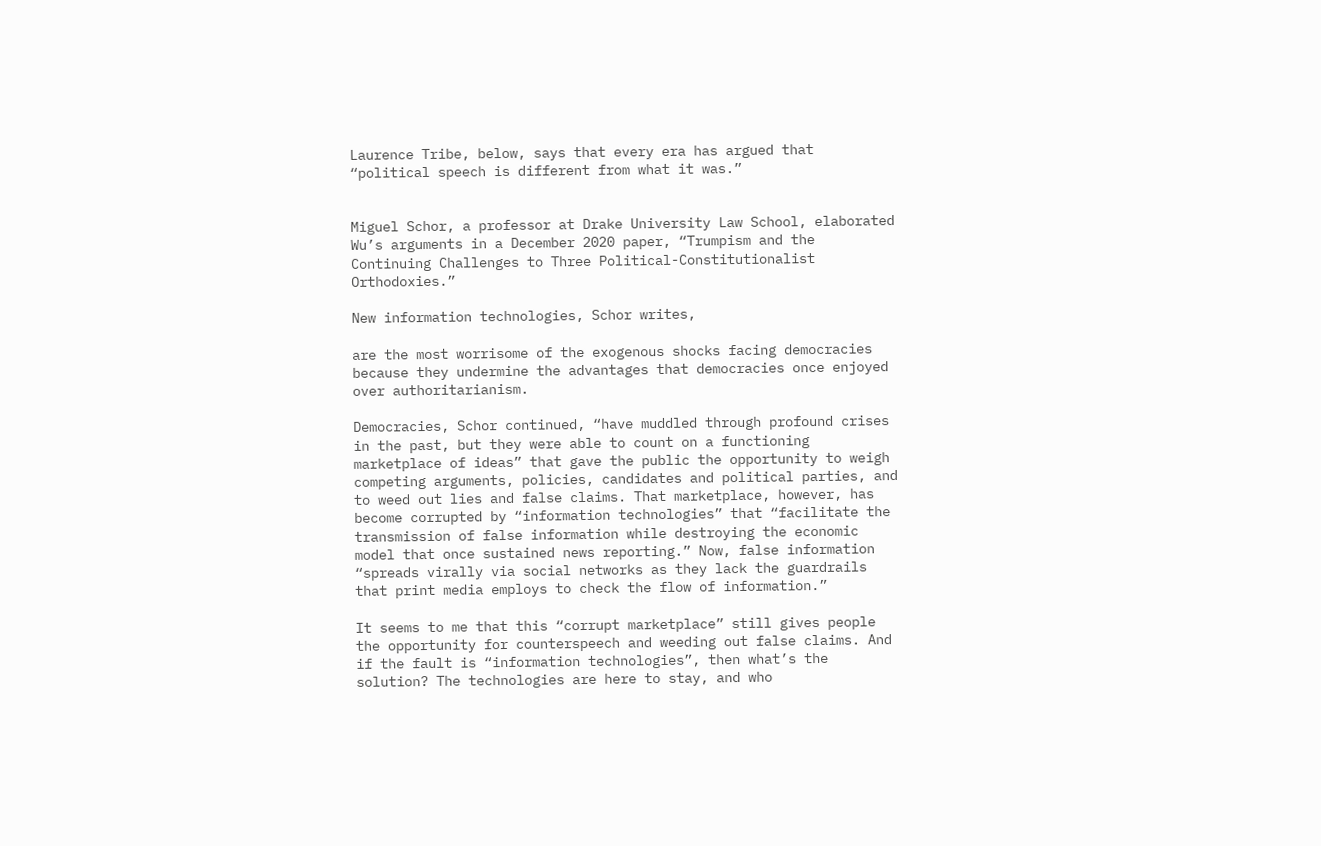Laurence Tribe, below, says that every era has argued that “political speech is different from what it was.”


Miguel Schor, a professor at Drake University Law School, elaborated Wu’s arguments in a December 2020 paper, “Trumpism and the Continuing Challenges to Three Political-Constitutionalist Orthodoxies.”

New information technologies, Schor writes,

are the most worrisome of the exogenous shocks facing democracies because they undermine the advantages that democracies once enjoyed over authoritarianism.

Democracies, Schor continued, “have muddled through profound crises in the past, but they were able to count on a functioning marketplace of ideas” that gave the public the opportunity to weigh competing arguments, policies, candidates and political parties, and to weed out lies and false claims. That marketplace, however, has become corrupted by “information technologies” that “facilitate the transmission of false information while destroying the economic model that once sustained news reporting.” Now, false information “spreads virally via social networks as they lack the guardrails that print media employs to check the flow of information.”

It seems to me that this “corrupt marketplace” still gives people the opportunity for counterspeech and weeding out false claims. And if the fault is “information technologies”, then what’s the solution? The technologies are here to stay, and who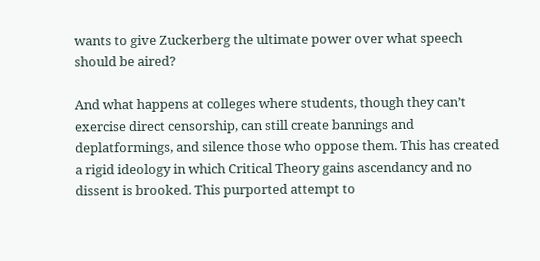wants to give Zuckerberg the ultimate power over what speech should be aired?

And what happens at colleges where students, though they can’t exercise direct censorship, can still create bannings and deplatformings, and silence those who oppose them. This has created a rigid ideology in which Critical Theory gains ascendancy and no dissent is brooked. This purported attempt to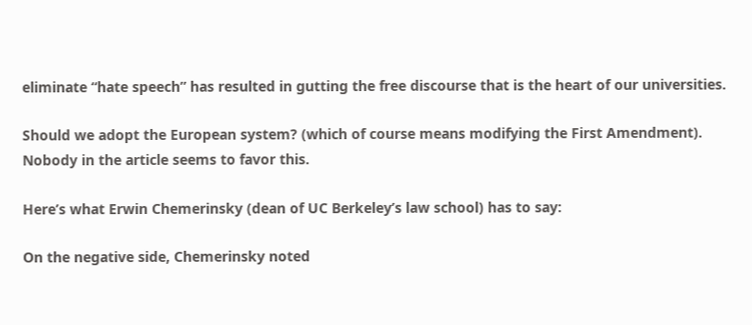eliminate “hate speech” has resulted in gutting the free discourse that is the heart of our universities.

Should we adopt the European system? (which of course means modifying the First Amendment). Nobody in the article seems to favor this.

Here’s what Erwin Chemerinsky (dean of UC Berkeley’s law school) has to say:

On the negative side, Chemerinsky noted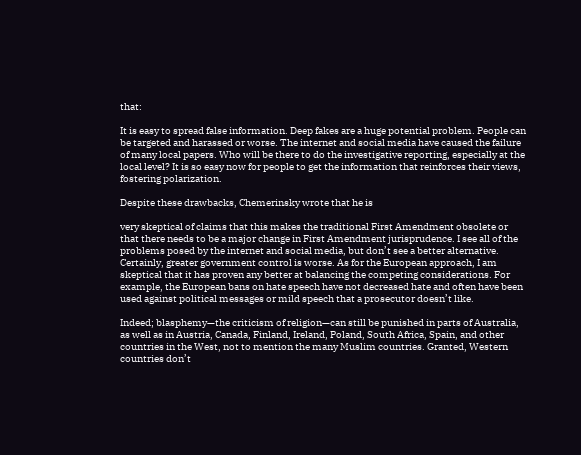that:

It is easy to spread false information. Deep fakes are a huge potential problem. People can be targeted and harassed or worse. The internet and social media have caused the failure of many local papers. Who will be there to do the investigative reporting, especially at the local level? It is so easy now for people to get the information that reinforces their views, fostering polarization.

Despite these drawbacks, Chemerinsky wrote that he is

very skeptical of claims that this makes the traditional First Amendment obsolete or that there needs to be a major change in First Amendment jurisprudence. I see all of the problems posed by the internet and social media, but don’t see a better alternative. Certainly, greater government control is worse. As for the European approach, I am skeptical that it has proven any better at balancing the competing considerations. For example, the European bans on hate speech have not decreased hate and often have been used against political messages or mild speech that a prosecutor doesn’t like.

Indeed; blasphemy—the criticism of religion—can still be punished in parts of Australia, as well as in Austria, Canada, Finland, Ireland, Poland, South Africa, Spain, and other countries in the West, not to mention the many Muslim countries. Granted, Western countries don’t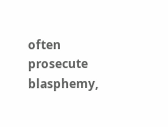often prosecute blasphemy,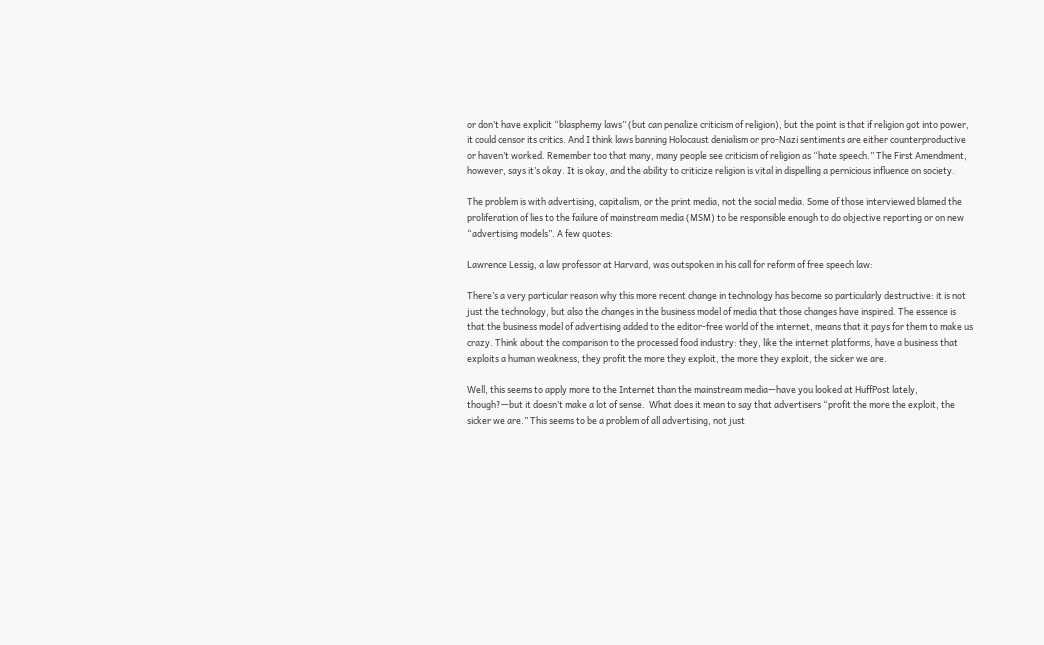or don’t have explicit “blasphemy laws” (but can penalize criticism of religion), but the point is that if religion got into power, it could censor its critics. And I think laws banning Holocaust denialism or pro-Nazi sentiments are either counterproductive or haven’t worked. Remember too that many, many people see criticism of religion as “hate speech.” The First Amendment, however, says it’s okay. It is okay, and the ability to criticize religion is vital in dispelling a pernicious influence on society.

The problem is with advertising, capitalism, or the print media, not the social media. Some of those interviewed blamed the proliferation of lies to the failure of mainstream media (MSM) to be responsible enough to do objective reporting or on new “advertising models”. A few quotes:

Lawrence Lessig, a law professor at Harvard, was outspoken in his call for reform of free speech law:

There’s a very particular reason why this more recent change in technology has become so particularly destructive: it is not just the technology, but also the changes in the business model of media that those changes have inspired. The essence is that the business model of advertising added to the editor-free world of the internet, means that it pays for them to make us crazy. Think about the comparison to the processed food industry: they, like the internet platforms, have a business that exploits a human weakness, they profit the more they exploit, the more they exploit, the sicker we are.

Well, this seems to apply more to the Internet than the mainstream media—have you looked at HuffPost lately, though?—but it doesn’t make a lot of sense.  What does it mean to say that advertisers “profit the more the exploit, the sicker we are.” This seems to be a problem of all advertising, not just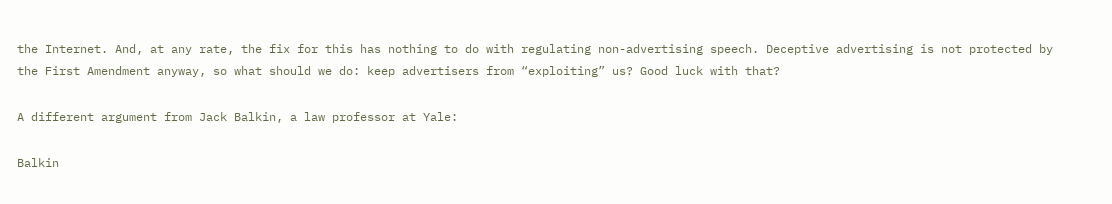the Internet. And, at any rate, the fix for this has nothing to do with regulating non-advertising speech. Deceptive advertising is not protected by the First Amendment anyway, so what should we do: keep advertisers from “exploiting” us? Good luck with that?

A different argument from Jack Balkin, a law professor at Yale:

Balkin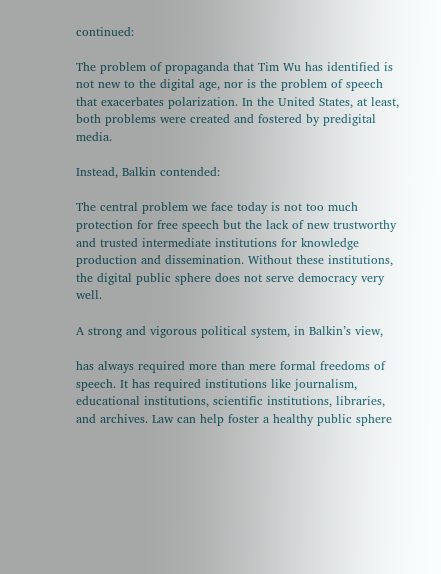continued:

The problem of propaganda that Tim Wu has identified is not new to the digital age, nor is the problem of speech that exacerbates polarization. In the United States, at least, both problems were created and fostered by predigital media.

Instead, Balkin contended:

The central problem we face today is not too much protection for free speech but the lack of new trustworthy and trusted intermediate institutions for knowledge production and dissemination. Without these institutions, the digital public sphere does not serve democracy very well.

A strong and vigorous political system, in Balkin’s view,

has always required more than mere formal freedoms of speech. It has required institutions like journalism, educational institutions, scientific institutions, libraries, and archives. Law can help foster a healthy public sphere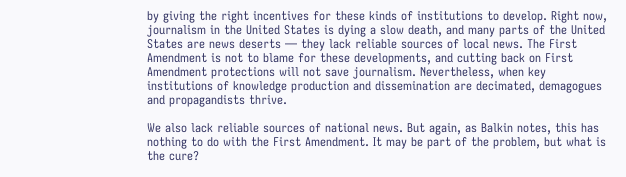by giving the right incentives for these kinds of institutions to develop. Right now, journalism in the United States is dying a slow death, and many parts of the United States are news deserts — they lack reliable sources of local news. The First Amendment is not to blame for these developments, and cutting back on First Amendment protections will not save journalism. Nevertheless, when key institutions of knowledge production and dissemination are decimated, demagogues and propagandists thrive.

We also lack reliable sources of national news. But again, as Balkin notes, this has nothing to do with the First Amendment. It may be part of the problem, but what is the cure?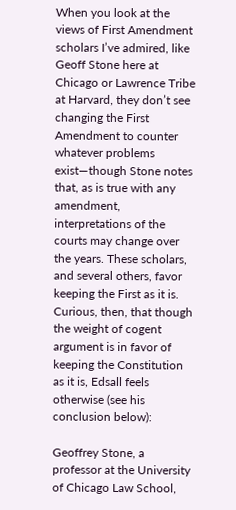When you look at the views of First Amendment scholars I’ve admired, like Geoff Stone here at Chicago or Lawrence Tribe at Harvard, they don’t see changing the First Amendment to counter whatever problems exist—though Stone notes that, as is true with any amendment, interpretations of the courts may change over the years. These scholars, and several others, favor keeping the First as it is. Curious, then, that though the weight of cogent argument is in favor of keeping the Constitution as it is, Edsall feels otherwise (see his conclusion below):

Geoffrey Stone, a professor at the University of Chicago Law School,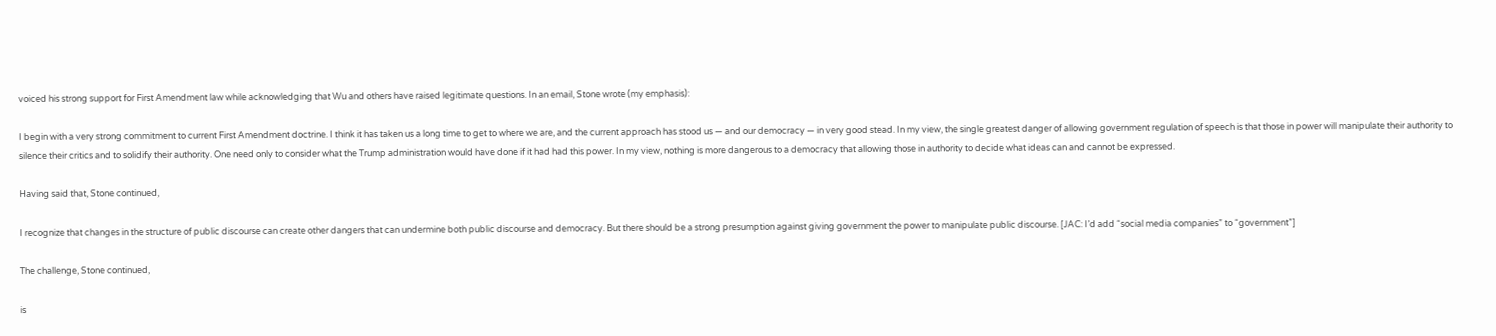voiced his strong support for First Amendment law while acknowledging that Wu and others have raised legitimate questions. In an email, Stone wrote (my emphasis):

I begin with a very strong commitment to current First Amendment doctrine. I think it has taken us a long time to get to where we are, and the current approach has stood us — and our democracy — in very good stead. In my view, the single greatest danger of allowing government regulation of speech is that those in power will manipulate their authority to silence their critics and to solidify their authority. One need only to consider what the Trump administration would have done if it had had this power. In my view, nothing is more dangerous to a democracy that allowing those in authority to decide what ideas can and cannot be expressed.

Having said that, Stone continued,

I recognize that changes in the structure of public discourse can create other dangers that can undermine both public discourse and democracy. But there should be a strong presumption against giving government the power to manipulate public discourse. [JAC: I’d add “social media companies” to “government”]

The challenge, Stone continued,

is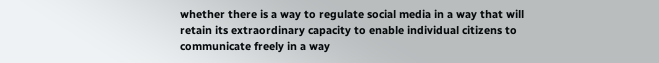whether there is a way to regulate social media in a way that will retain its extraordinary capacity to enable individual citizens to communicate freely in a way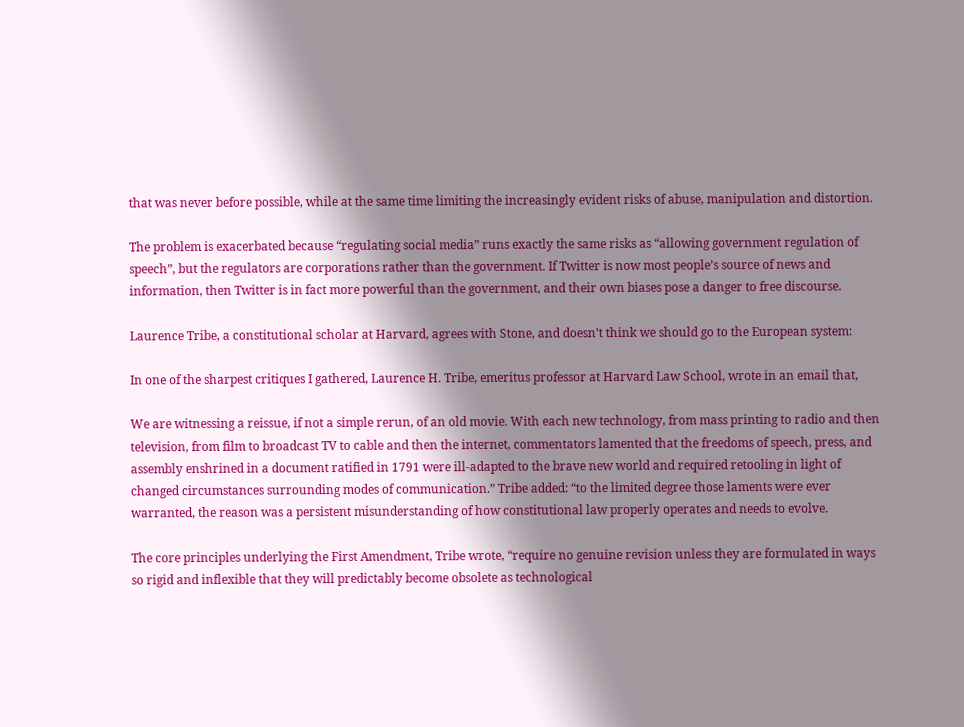that was never before possible, while at the same time limiting the increasingly evident risks of abuse, manipulation and distortion.

The problem is exacerbated because “regulating social media” runs exactly the same risks as “allowing government regulation of speech”, but the regulators are corporations rather than the government. If Twitter is now most people’s source of news and information, then Twitter is in fact more powerful than the government, and their own biases pose a danger to free discourse.

Laurence Tribe, a constitutional scholar at Harvard, agrees with Stone, and doesn’t think we should go to the European system:

In one of the sharpest critiques I gathered, Laurence H. Tribe, emeritus professor at Harvard Law School, wrote in an email that,

We are witnessing a reissue, if not a simple rerun, of an old movie. With each new technology, from mass printing to radio and then television, from film to broadcast TV to cable and then the internet, commentators lamented that the freedoms of speech, press, and assembly enshrined in a document ratified in 1791 were ill-adapted to the brave new world and required retooling in light of changed circumstances surrounding modes of communication.” Tribe added: “to the limited degree those laments were ever warranted, the reason was a persistent misunderstanding of how constitutional law properly operates and needs to evolve.

The core principles underlying the First Amendment, Tribe wrote, “require no genuine revision unless they are formulated in ways so rigid and inflexible that they will predictably become obsolete as technological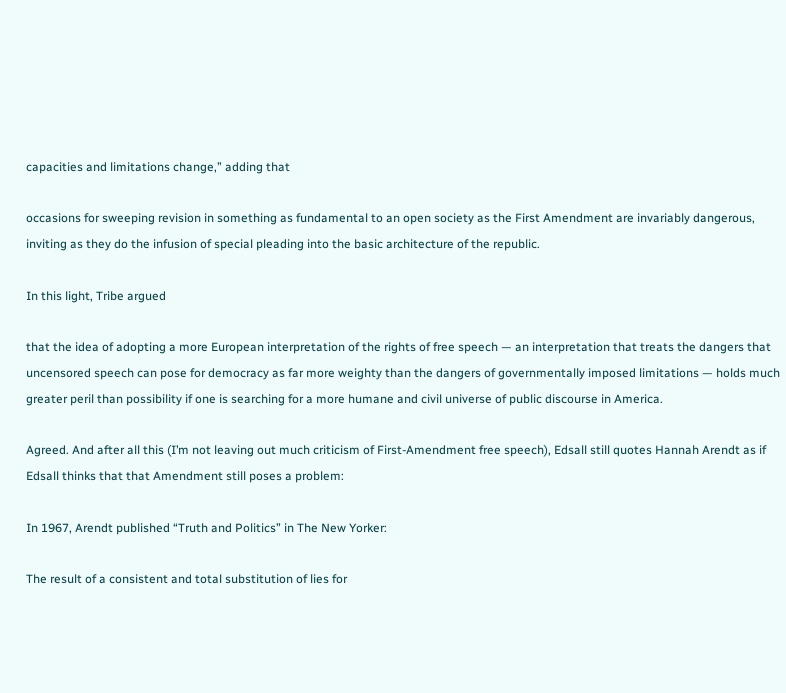capacities and limitations change,” adding that

occasions for sweeping revision in something as fundamental to an open society as the First Amendment are invariably dangerous, inviting as they do the infusion of special pleading into the basic architecture of the republic.

In this light, Tribe argued

that the idea of adopting a more European interpretation of the rights of free speech — an interpretation that treats the dangers that uncensored speech can pose for democracy as far more weighty than the dangers of governmentally imposed limitations — holds much greater peril than possibility if one is searching for a more humane and civil universe of public discourse in America.

Agreed. And after all this (I’m not leaving out much criticism of First-Amendment free speech), Edsall still quotes Hannah Arendt as if Edsall thinks that that Amendment still poses a problem:

In 1967, Arendt published “Truth and Politics” in The New Yorker:

The result of a consistent and total substitution of lies for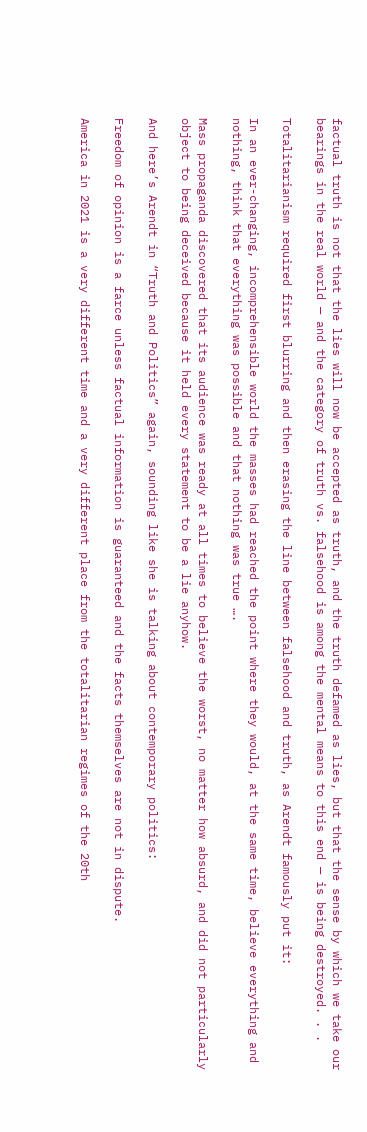factual truth is not that the lies will now be accepted as truth, and the truth defamed as lies, but that the sense by which we take our bearings in the real world — and the category of truth vs. falsehood is among the mental means to this end — is being destroyed. . .

Totalitarianism required first blurring and then erasing the line between falsehood and truth, as Arendt famously put it:

In an ever-changing, incomprehensible world the masses had reached the point where they would, at the same time, believe everything and nothing, think that everything was possible and that nothing was true ….

Mass propaganda discovered that its audience was ready at all times to believe the worst, no matter how absurd, and did not particularly object to being deceived because it held every statement to be a lie anyhow.

And here’s Arendt in “Truth and Politics” again, sounding like she is talking about contemporary politics:

Freedom of opinion is a farce unless factual information is guaranteed and the facts themselves are not in dispute.

America in 2021 is a very different time and a very different place from the totalitarian regimes of the 20th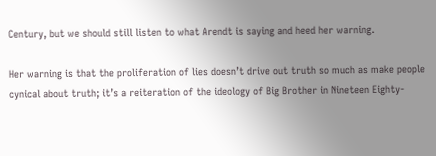Century, but we should still listen to what Arendt is saying and heed her warning.

Her warning is that the proliferation of lies doesn’t drive out truth so much as make people cynical about truth; it’s a reiteration of the ideology of Big Brother in Nineteen Eighty-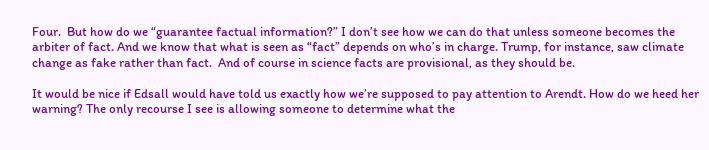Four.  But how do we “guarantee factual information?” I don’t see how we can do that unless someone becomes the arbiter of fact. And we know that what is seen as “fact” depends on who’s in charge. Trump, for instance, saw climate change as fake rather than fact.  And of course in science facts are provisional, as they should be.

It would be nice if Edsall would have told us exactly how we’re supposed to pay attention to Arendt. How do we heed her warning? The only recourse I see is allowing someone to determine what the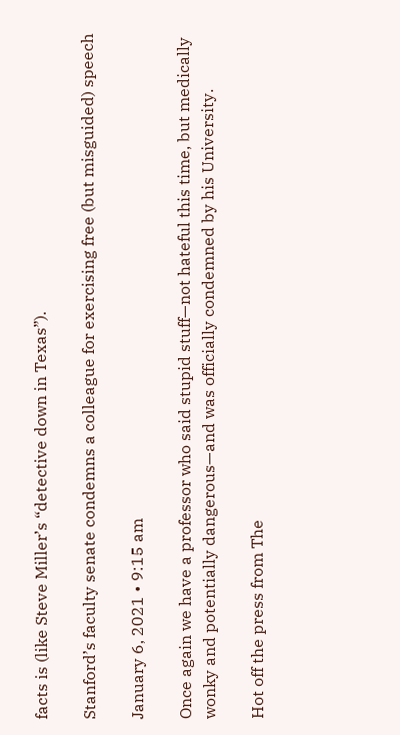facts is (like Steve Miller’s “detective down in Texas”).

Stanford’s faculty senate condemns a colleague for exercising free (but misguided) speech

January 6, 2021 • 9:15 am

Once again we have a professor who said stupid stuff—not hateful this time, but medically wonky and potentially dangerous—and was officially condemned by his University.

Hot off the press from The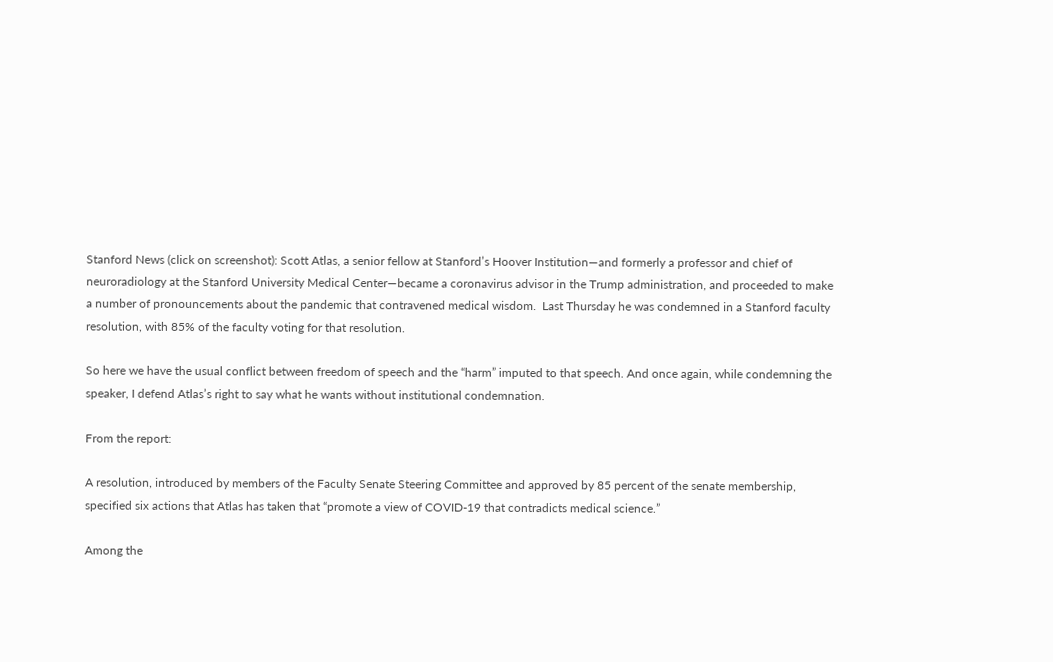Stanford News (click on screenshot): Scott Atlas, a senior fellow at Stanford’s Hoover Institution—and formerly a professor and chief of neuroradiology at the Stanford University Medical Center—became a coronavirus advisor in the Trump administration, and proceeded to make a number of pronouncements about the pandemic that contravened medical wisdom.  Last Thursday he was condemned in a Stanford faculty resolution, with 85% of the faculty voting for that resolution.

So here we have the usual conflict between freedom of speech and the “harm” imputed to that speech. And once again, while condemning the speaker, I defend Atlas’s right to say what he wants without institutional condemnation.

From the report:

A resolution, introduced by members of the Faculty Senate Steering Committee and approved by 85 percent of the senate membership, specified six actions that Atlas has taken that “promote a view of COVID-19 that contradicts medical science.”

Among the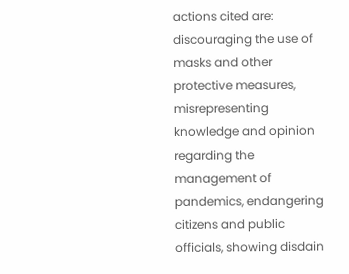actions cited are: discouraging the use of masks and other protective measures, misrepresenting knowledge and opinion regarding the management of pandemics, endangering citizens and public officials, showing disdain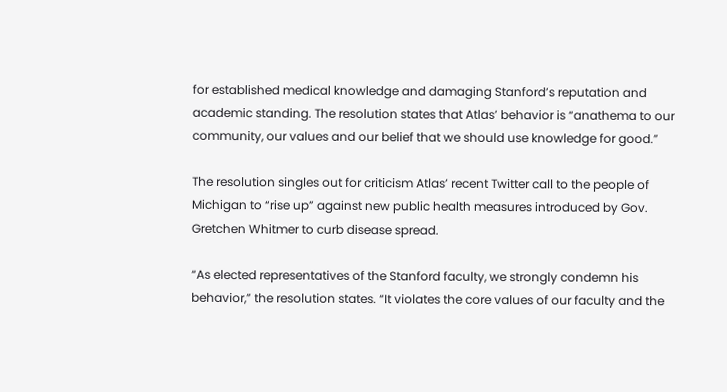for established medical knowledge and damaging Stanford’s reputation and academic standing. The resolution states that Atlas’ behavior is “anathema to our community, our values and our belief that we should use knowledge for good.”

The resolution singles out for criticism Atlas’ recent Twitter call to the people of Michigan to “rise up” against new public health measures introduced by Gov. Gretchen Whitmer to curb disease spread.

“As elected representatives of the Stanford faculty, we strongly condemn his behavior,” the resolution states. “It violates the core values of our faculty and the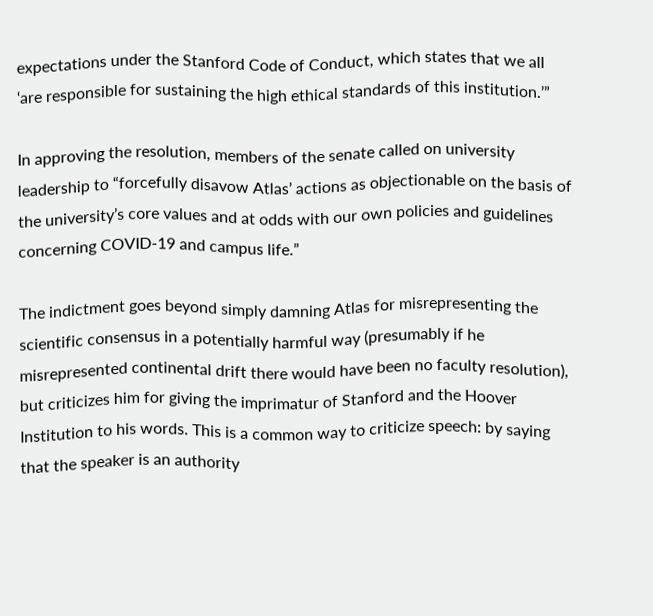expectations under the Stanford Code of Conduct, which states that we all ‘are responsible for sustaining the high ethical standards of this institution.’”

In approving the resolution, members of the senate called on university leadership to “forcefully disavow Atlas’ actions as objectionable on the basis of the university’s core values and at odds with our own policies and guidelines concerning COVID-19 and campus life.”

The indictment goes beyond simply damning Atlas for misrepresenting the scientific consensus in a potentially harmful way (presumably if he misrepresented continental drift there would have been no faculty resolution), but criticizes him for giving the imprimatur of Stanford and the Hoover Institution to his words. This is a common way to criticize speech: by saying that the speaker is an authority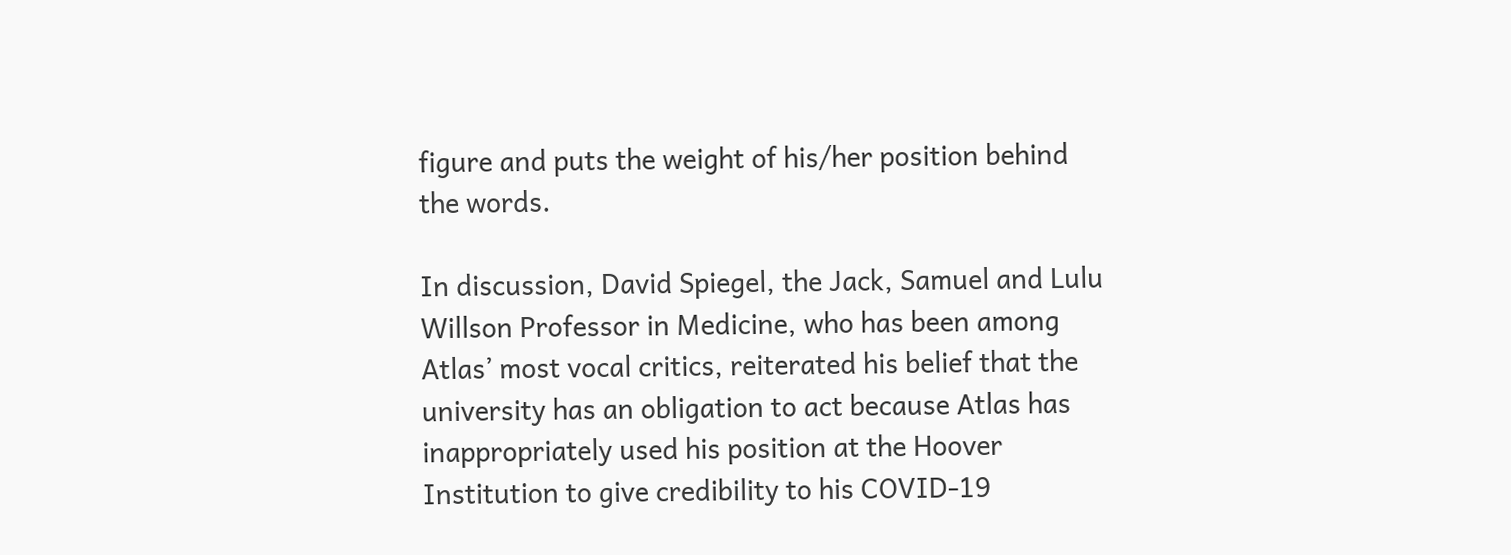figure and puts the weight of his/her position behind the words.

In discussion, David Spiegel, the Jack, Samuel and Lulu Willson Professor in Medicine, who has been among Atlas’ most vocal critics, reiterated his belief that the university has an obligation to act because Atlas has inappropriately used his position at the Hoover Institution to give credibility to his COVID-19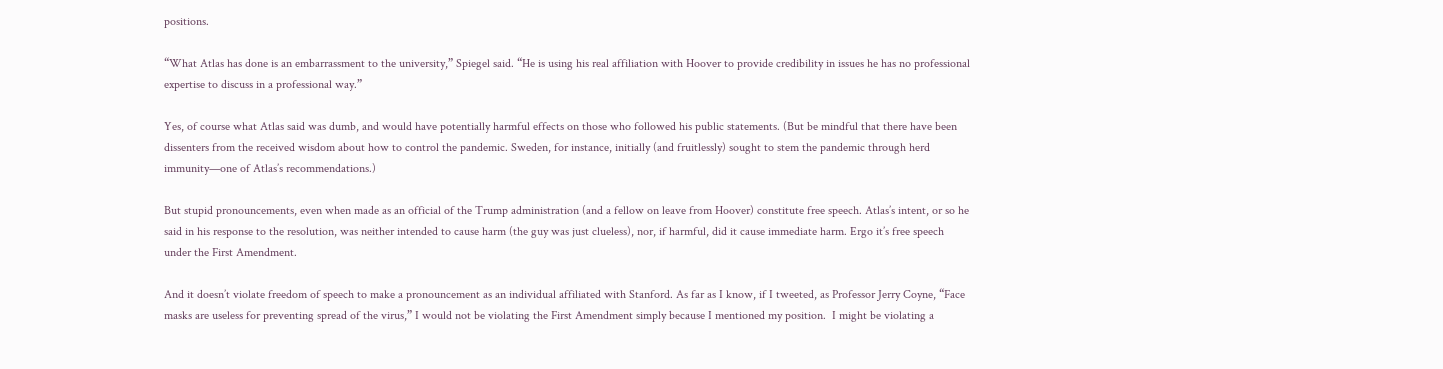positions.

“What Atlas has done is an embarrassment to the university,” Spiegel said. “He is using his real affiliation with Hoover to provide credibility in issues he has no professional expertise to discuss in a professional way.”

Yes, of course what Atlas said was dumb, and would have potentially harmful effects on those who followed his public statements. (But be mindful that there have been dissenters from the received wisdom about how to control the pandemic. Sweden, for instance, initially (and fruitlessly) sought to stem the pandemic through herd immunity—one of Atlas’s recommendations.)

But stupid pronouncements, even when made as an official of the Trump administration (and a fellow on leave from Hoover) constitute free speech. Atlas’s intent, or so he said in his response to the resolution, was neither intended to cause harm (the guy was just clueless), nor, if harmful, did it cause immediate harm. Ergo it’s free speech under the First Amendment.

And it doesn’t violate freedom of speech to make a pronouncement as an individual affiliated with Stanford. As far as I know, if I tweeted, as Professor Jerry Coyne, “Face masks are useless for preventing spread of the virus,” I would not be violating the First Amendment simply because I mentioned my position.  I might be violating a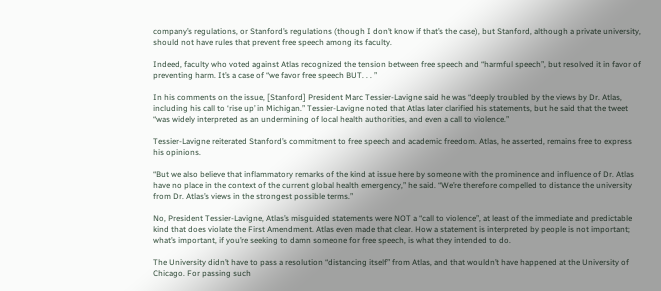company’s regulations, or Stanford’s regulations (though I don’t know if that’s the case), but Stanford, although a private university, should not have rules that prevent free speech among its faculty.

Indeed, faculty who voted against Atlas recognized the tension between free speech and “harmful speech”, but resolved it in favor of preventing harm. It’s a case of “we favor free speech BUT. . . ”

In his comments on the issue, [Stanford] President Marc Tessier-Lavigne said he was “deeply troubled by the views by Dr. Atlas, including his call to ‘rise up’ in Michigan.” Tessier-Lavigne noted that Atlas later clarified his statements, but he said that the tweet “was widely interpreted as an undermining of local health authorities, and even a call to violence.”

Tessier-Lavigne reiterated Stanford’s commitment to free speech and academic freedom. Atlas, he asserted, remains free to express his opinions.

“But we also believe that inflammatory remarks of the kind at issue here by someone with the prominence and influence of Dr. Atlas have no place in the context of the current global health emergency,” he said. “We’re therefore compelled to distance the university from Dr. Atlas’s views in the strongest possible terms.”

No, President Tessier-Lavigne, Atlas’s misguided statements were NOT a “call to violence”, at least of the immediate and predictable kind that does violate the First Amendment. Atlas even made that clear. How a statement is interpreted by people is not important; what’s important, if you’re seeking to damn someone for free speech, is what they intended to do.

The University didn’t have to pass a resolution “distancing itself” from Atlas, and that wouldn’t have happened at the University of Chicago. For passing such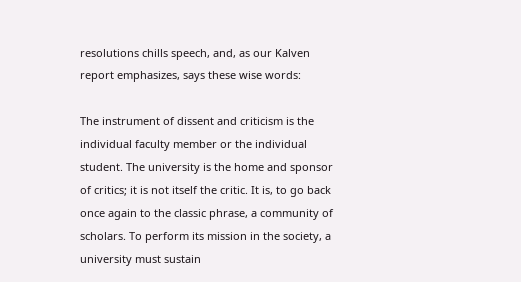resolutions chills speech, and, as our Kalven report emphasizes, says these wise words:

The instrument of dissent and criticism is the individual faculty member or the individual student. The university is the home and sponsor of critics; it is not itself the critic. It is, to go back once again to the classic phrase, a community of scholars. To perform its mission in the society, a university must sustain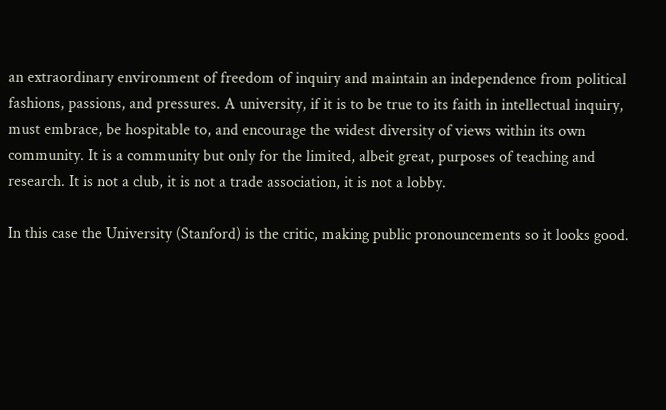an extraordinary environment of freedom of inquiry and maintain an independence from political fashions, passions, and pressures. A university, if it is to be true to its faith in intellectual inquiry, must embrace, be hospitable to, and encourage the widest diversity of views within its own community. It is a community but only for the limited, albeit great, purposes of teaching and research. It is not a club, it is not a trade association, it is not a lobby.

In this case the University (Stanford) is the critic, making public pronouncements so it looks good.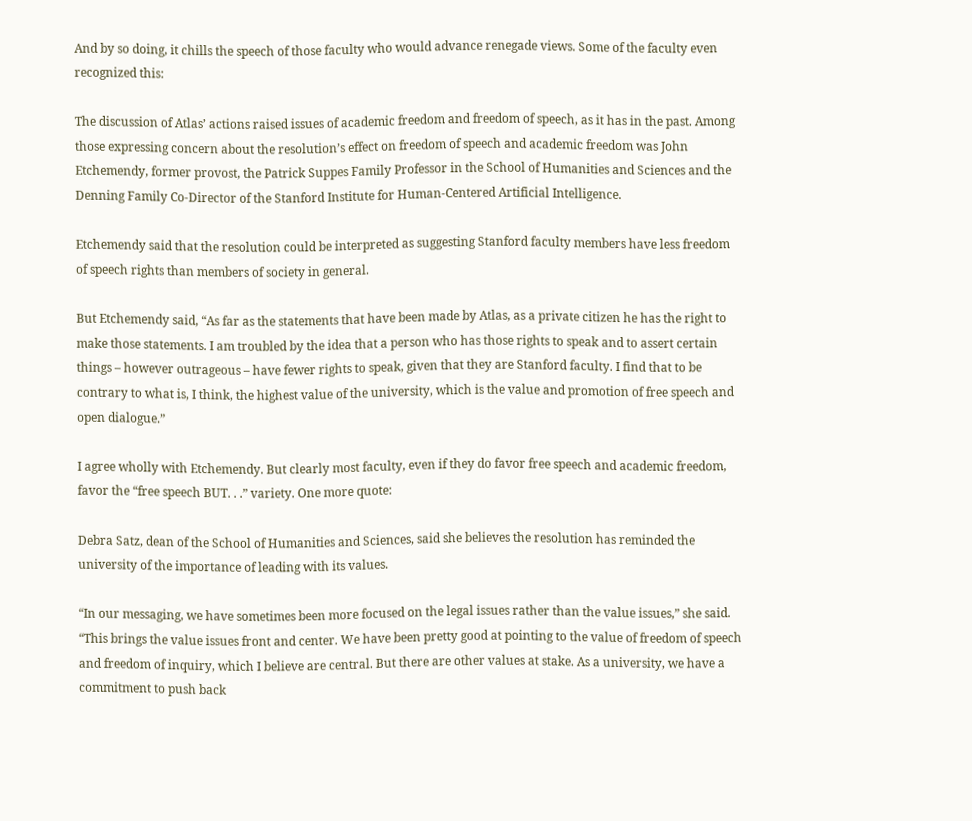And by so doing, it chills the speech of those faculty who would advance renegade views. Some of the faculty even recognized this:

The discussion of Atlas’ actions raised issues of academic freedom and freedom of speech, as it has in the past. Among those expressing concern about the resolution’s effect on freedom of speech and academic freedom was John Etchemendy, former provost, the Patrick Suppes Family Professor in the School of Humanities and Sciences and the Denning Family Co-Director of the Stanford Institute for Human-Centered Artificial Intelligence.

Etchemendy said that the resolution could be interpreted as suggesting Stanford faculty members have less freedom of speech rights than members of society in general.

But Etchemendy said, “As far as the statements that have been made by Atlas, as a private citizen he has the right to make those statements. I am troubled by the idea that a person who has those rights to speak and to assert certain things – however outrageous – have fewer rights to speak, given that they are Stanford faculty. I find that to be contrary to what is, I think, the highest value of the university, which is the value and promotion of free speech and open dialogue.”

I agree wholly with Etchemendy. But clearly most faculty, even if they do favor free speech and academic freedom, favor the “free speech BUT. . .” variety. One more quote:

Debra Satz, dean of the School of Humanities and Sciences, said she believes the resolution has reminded the university of the importance of leading with its values.

“In our messaging, we have sometimes been more focused on the legal issues rather than the value issues,” she said. “This brings the value issues front and center. We have been pretty good at pointing to the value of freedom of speech and freedom of inquiry, which I believe are central. But there are other values at stake. As a university, we have a commitment to push back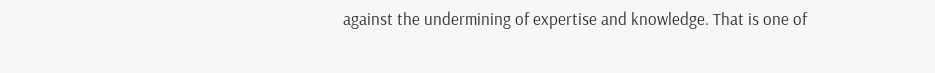against the undermining of expertise and knowledge. That is one of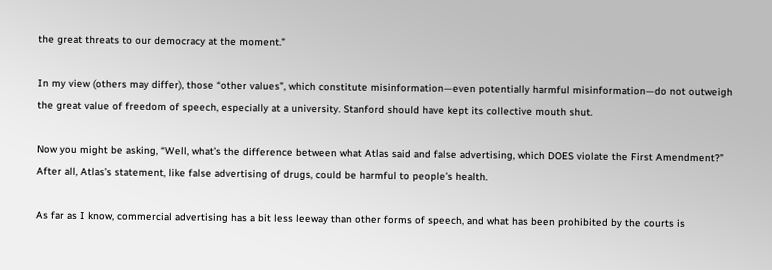the great threats to our democracy at the moment.”

In my view (others may differ), those “other values”, which constitute misinformation—even potentially harmful misinformation—do not outweigh the great value of freedom of speech, especially at a university. Stanford should have kept its collective mouth shut.

Now you might be asking, “Well, what’s the difference between what Atlas said and false advertising, which DOES violate the First Amendment?”  After all, Atlas’s statement, like false advertising of drugs, could be harmful to people’s health.

As far as I know, commercial advertising has a bit less leeway than other forms of speech, and what has been prohibited by the courts is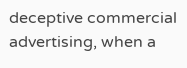deceptive commercial advertising, when a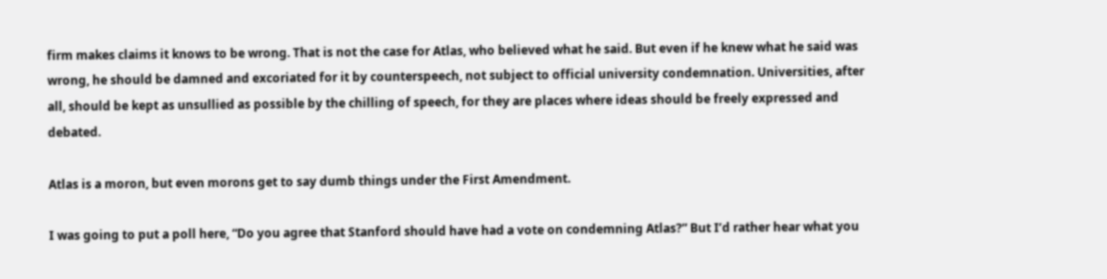firm makes claims it knows to be wrong. That is not the case for Atlas, who believed what he said. But even if he knew what he said was wrong, he should be damned and excoriated for it by counterspeech, not subject to official university condemnation. Universities, after all, should be kept as unsullied as possible by the chilling of speech, for they are places where ideas should be freely expressed and debated.

Atlas is a moron, but even morons get to say dumb things under the First Amendment.

I was going to put a poll here, “Do you agree that Stanford should have had a vote on condemning Atlas?” But I’d rather hear what you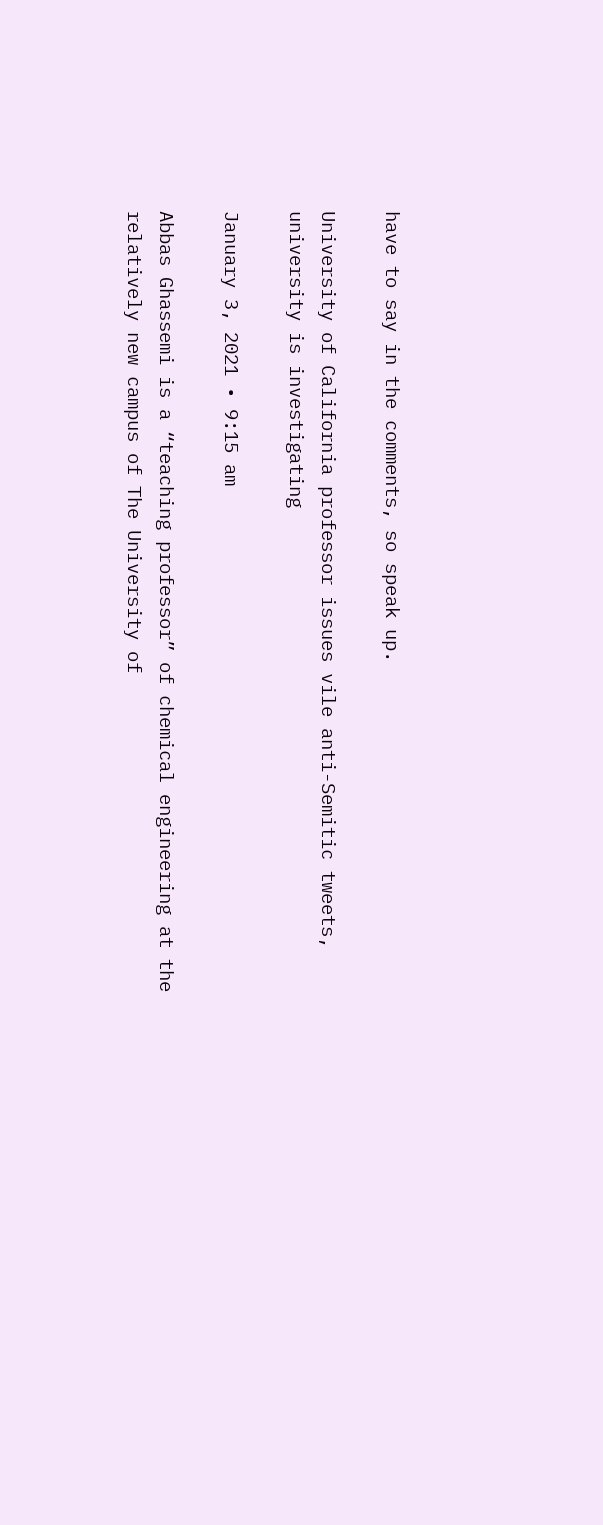have to say in the comments, so speak up.

University of California professor issues vile anti-Semitic tweets, university is investigating

January 3, 2021 • 9:15 am

Abbas Ghassemi is a “teaching professor” of chemical engineering at the relatively new campus of The University of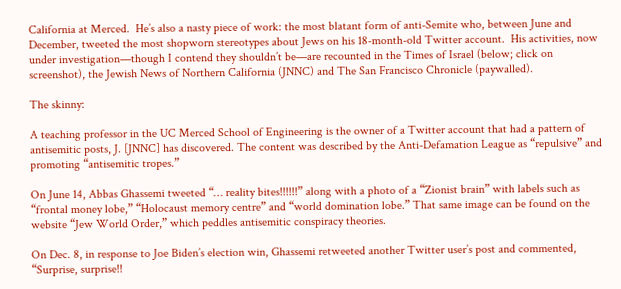California at Merced.  He’s also a nasty piece of work: the most blatant form of anti-Semite who, between June and December, tweeted the most shopworn stereotypes about Jews on his 18-month-old Twitter account.  His activities, now under investigation—though I contend they shouldn’t be—are recounted in the Times of Israel (below; click on screenshot), the Jewish News of Northern California (JNNC) and The San Francisco Chronicle (paywalled).

The skinny:

A teaching professor in the UC Merced School of Engineering is the owner of a Twitter account that had a pattern of antisemitic posts, J. [JNNC] has discovered. The content was described by the Anti-Defamation League as “repulsive” and promoting “antisemitic tropes.”

On June 14, Abbas Ghassemi tweeted “… reality bites!!!!!!” along with a photo of a “Zionist brain” with labels such as “frontal money lobe,” “Holocaust memory centre” and “world domination lobe.” That same image can be found on the website “Jew World Order,” which peddles antisemitic conspiracy theories.

On Dec. 8, in response to Joe Biden’s election win, Ghassemi retweeted another Twitter user’s post and commented, “Surprise, surprise!!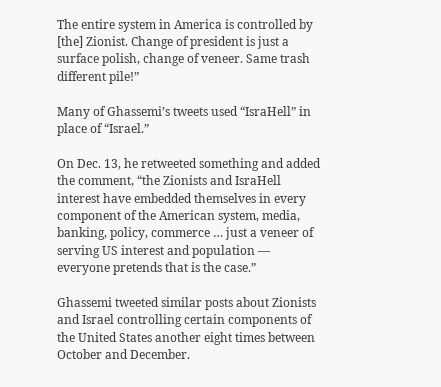The entire system in America is controlled by [the] Zionist. Change of president is just a surface polish, change of veneer. Same trash different pile!”

Many of Ghassemi’s tweets used “IsraHell” in place of “Israel.”

On Dec. 13, he retweeted something and added the comment, “the Zionists and IsraHell interest have embedded themselves in every component of the American system, media, banking, policy, commerce … just a veneer of serving US interest and population — everyone pretends that is the case.”

Ghassemi tweeted similar posts about Zionists and Israel controlling certain components of the United States another eight times between October and December.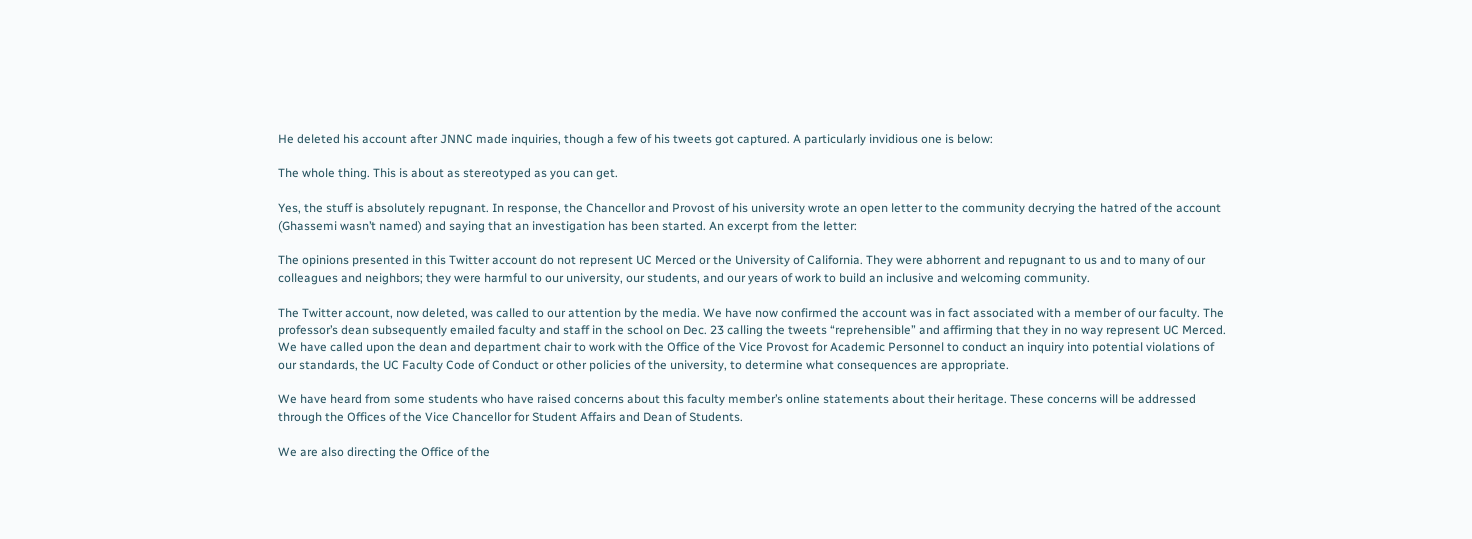He deleted his account after JNNC made inquiries, though a few of his tweets got captured. A particularly invidious one is below:

The whole thing. This is about as stereotyped as you can get.

Yes, the stuff is absolutely repugnant. In response, the Chancellor and Provost of his university wrote an open letter to the community decrying the hatred of the account (Ghassemi wasn’t named) and saying that an investigation has been started. An excerpt from the letter:

The opinions presented in this Twitter account do not represent UC Merced or the University of California. They were abhorrent and repugnant to us and to many of our colleagues and neighbors; they were harmful to our university, our students, and our years of work to build an inclusive and welcoming community.

The Twitter account, now deleted, was called to our attention by the media. We have now confirmed the account was in fact associated with a member of our faculty. The professor’s dean subsequently emailed faculty and staff in the school on Dec. 23 calling the tweets “reprehensible” and affirming that they in no way represent UC Merced. We have called upon the dean and department chair to work with the Office of the Vice Provost for Academic Personnel to conduct an inquiry into potential violations of our standards, the UC Faculty Code of Conduct or other policies of the university, to determine what consequences are appropriate.

We have heard from some students who have raised concerns about this faculty member’s online statements about their heritage. These concerns will be addressed through the Offices of the Vice Chancellor for Student Affairs and Dean of Students.

We are also directing the Office of the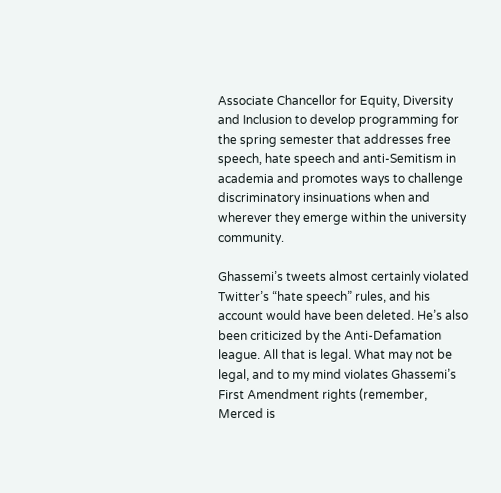Associate Chancellor for Equity, Diversity and Inclusion to develop programming for the spring semester that addresses free speech, hate speech and anti-Semitism in academia and promotes ways to challenge discriminatory insinuations when and wherever they emerge within the university community.

Ghassemi’s tweets almost certainly violated Twitter’s “hate speech” rules, and his account would have been deleted. He’s also been criticized by the Anti-Defamation league. All that is legal. What may not be legal, and to my mind violates Ghassemi’s First Amendment rights (remember, Merced is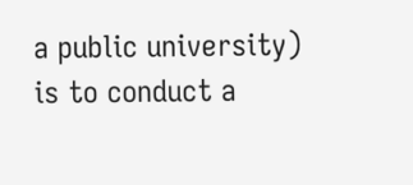a public university) is to conduct a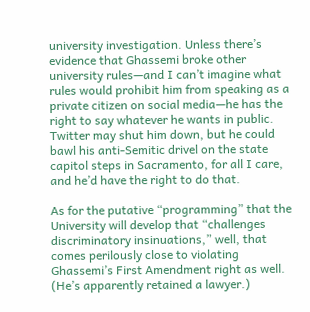university investigation. Unless there’s evidence that Ghassemi broke other university rules—and I can’t imagine what rules would prohibit him from speaking as a private citizen on social media—he has the right to say whatever he wants in public. Twitter may shut him down, but he could bawl his anti-Semitic drivel on the state capitol steps in Sacramento, for all I care, and he’d have the right to do that.

As for the putative “programming” that the University will develop that “challenges discriminatory insinuations,” well, that comes perilously close to violating Ghassemi’s First Amendment right as well. (He’s apparently retained a lawyer.)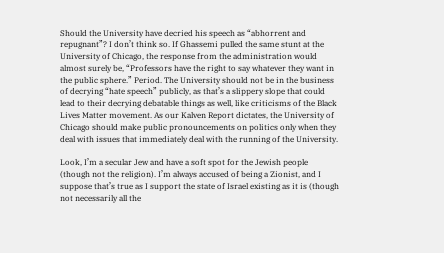Should the University have decried his speech as “abhorrent and repugnant”? I don’t think so. If Ghassemi pulled the same stunt at the University of Chicago, the response from the administration would almost surely be, “Professors have the right to say whatever they want in the public sphere.” Period. The University should not be in the business of decrying “hate speech” publicly, as that’s a slippery slope that could lead to their decrying debatable things as well, like criticisms of the Black Lives Matter movement. As our Kalven Report dictates, the University of Chicago should make public pronouncements on politics only when they deal with issues that immediately deal with the running of the University.

Look, I’m a secular Jew and have a soft spot for the Jewish people (though not the religion). I’m always accused of being a Zionist, and I suppose that’s true as I support the state of Israel existing as it is (though not necessarily all the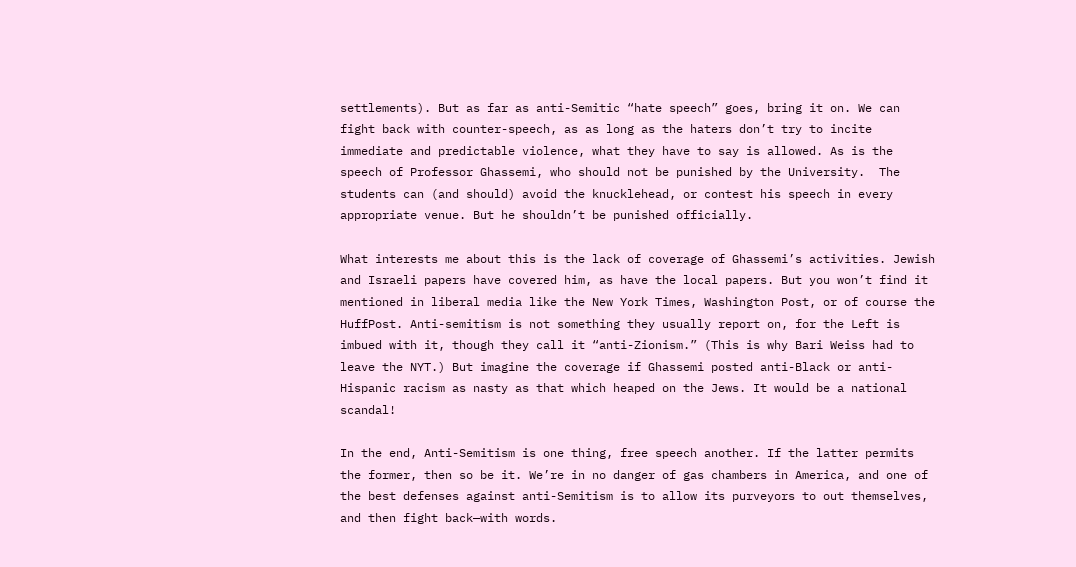settlements). But as far as anti-Semitic “hate speech” goes, bring it on. We can fight back with counter-speech, as as long as the haters don’t try to incite immediate and predictable violence, what they have to say is allowed. As is the speech of Professor Ghassemi, who should not be punished by the University.  The students can (and should) avoid the knucklehead, or contest his speech in every appropriate venue. But he shouldn’t be punished officially.

What interests me about this is the lack of coverage of Ghassemi’s activities. Jewish and Israeli papers have covered him, as have the local papers. But you won’t find it mentioned in liberal media like the New York Times, Washington Post, or of course the HuffPost. Anti-semitism is not something they usually report on, for the Left is imbued with it, though they call it “anti-Zionism.” (This is why Bari Weiss had to leave the NYT.) But imagine the coverage if Ghassemi posted anti-Black or anti-Hispanic racism as nasty as that which heaped on the Jews. It would be a national scandal!

In the end, Anti-Semitism is one thing, free speech another. If the latter permits the former, then so be it. We’re in no danger of gas chambers in America, and one of the best defenses against anti-Semitism is to allow its purveyors to out themselves, and then fight back—with words.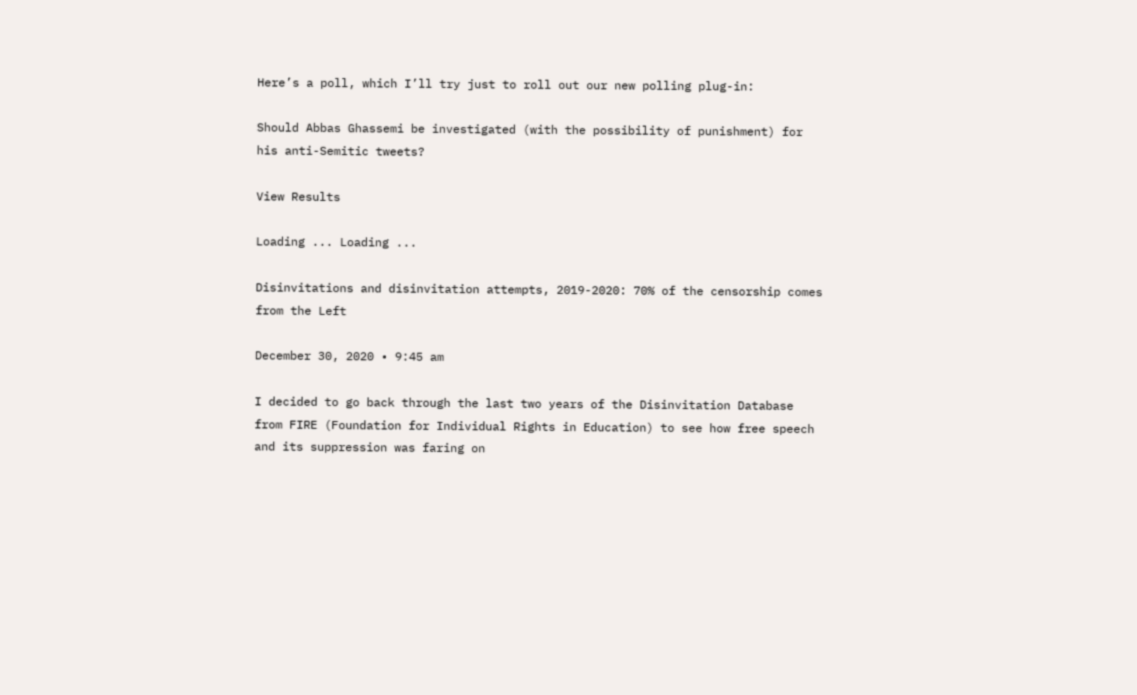Here’s a poll, which I’ll try just to roll out our new polling plug-in:

Should Abbas Ghassemi be investigated (with the possibility of punishment) for his anti-Semitic tweets?

View Results

Loading ... Loading ...

Disinvitations and disinvitation attempts, 2019-2020: 70% of the censorship comes from the Left

December 30, 2020 • 9:45 am

I decided to go back through the last two years of the Disinvitation Database from FIRE (Foundation for Individual Rights in Education) to see how free speech and its suppression was faring on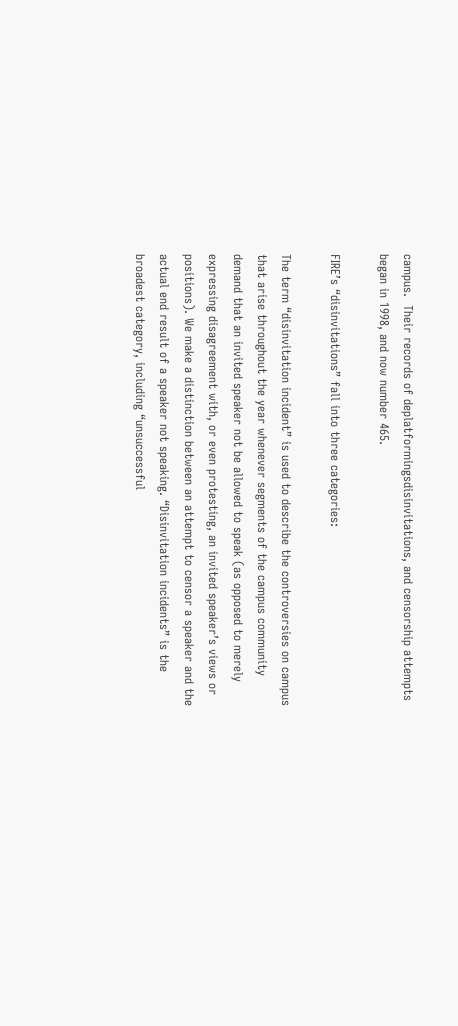campus.  Their records of deplatformingsdisinvitations, and censorship attempts began in 1998, and now number 465.

FIRE’s “disinvitations” fall into three categories:

The term “disinvitation incident” is used to describe the controversies on campus that arise throughout the year whenever segments of the campus community demand that an invited speaker not be allowed to speak (as opposed to merely expressing disagreement with, or even protesting, an invited speaker’s views or positions). We make a distinction between an attempt to censor a speaker and the actual end result of a speaker not speaking. “Disinvitation incidents” is the broadest category, including “unsuccessful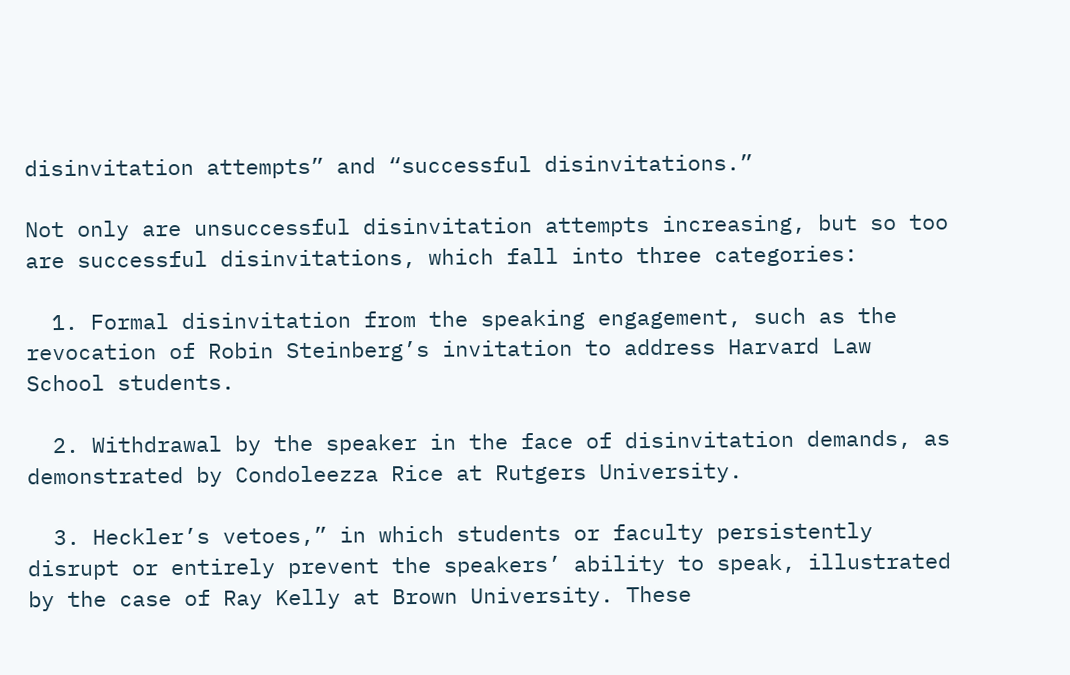disinvitation attempts” and “successful disinvitations.”

Not only are unsuccessful disinvitation attempts increasing, but so too are successful disinvitations, which fall into three categories:

  1. Formal disinvitation from the speaking engagement, such as the revocation of Robin Steinberg’s invitation to address Harvard Law School students.

  2. Withdrawal by the speaker in the face of disinvitation demands, as demonstrated by Condoleezza Rice at Rutgers University.

  3. Heckler’s vetoes,” in which students or faculty persistently disrupt or entirely prevent the speakers’ ability to speak, illustrated by the case of Ray Kelly at Brown University. These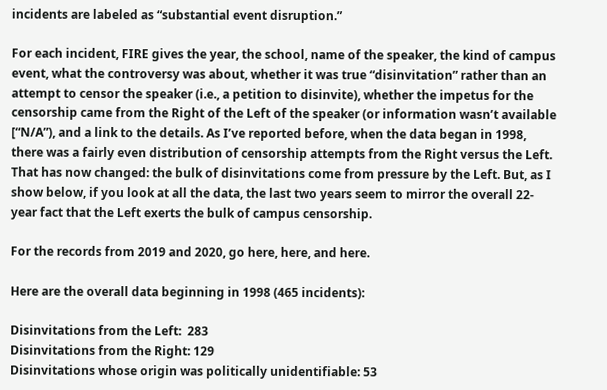incidents are labeled as “substantial event disruption.”

For each incident, FIRE gives the year, the school, name of the speaker, the kind of campus event, what the controversy was about, whether it was true “disinvitation” rather than an attempt to censor the speaker (i.e., a petition to disinvite), whether the impetus for the censorship came from the Right of the Left of the speaker (or information wasn’t available [“N/A”), and a link to the details. As I’ve reported before, when the data began in 1998, there was a fairly even distribution of censorship attempts from the Right versus the Left. That has now changed: the bulk of disinvitations come from pressure by the Left. But, as I show below, if you look at all the data, the last two years seem to mirror the overall 22-year fact that the Left exerts the bulk of campus censorship.

For the records from 2019 and 2020, go here, here, and here.

Here are the overall data beginning in 1998 (465 incidents):

Disinvitations from the Left:  283
Disinvitations from the Right: 129
Disinvitations whose origin was politically unidentifiable: 53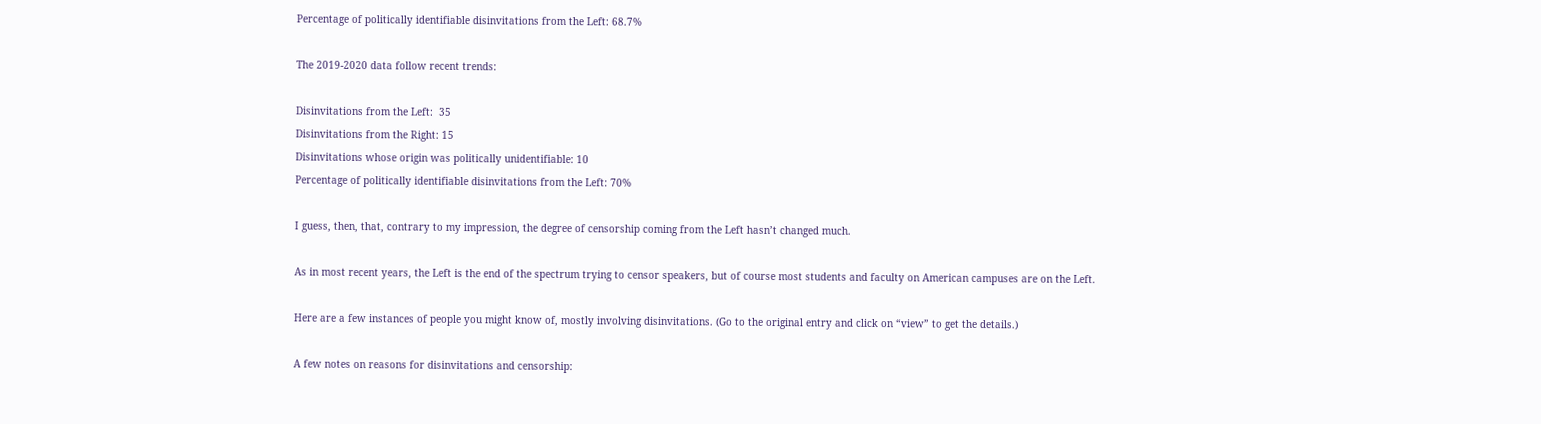Percentage of politically identifiable disinvitations from the Left: 68.7%

The 2019-2020 data follow recent trends:

Disinvitations from the Left:  35
Disinvitations from the Right: 15
Disinvitations whose origin was politically unidentifiable: 10
Percentage of politically identifiable disinvitations from the Left: 70%

I guess, then, that, contrary to my impression, the degree of censorship coming from the Left hasn’t changed much.

As in most recent years, the Left is the end of the spectrum trying to censor speakers, but of course most students and faculty on American campuses are on the Left.

Here are a few instances of people you might know of, mostly involving disinvitations. (Go to the original entry and click on “view” to get the details.)

A few notes on reasons for disinvitations and censorship: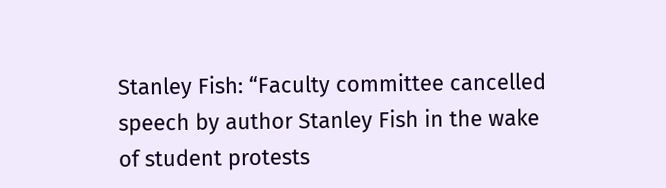Stanley Fish: “Faculty committee cancelled speech by author Stanley Fish in the wake of student protests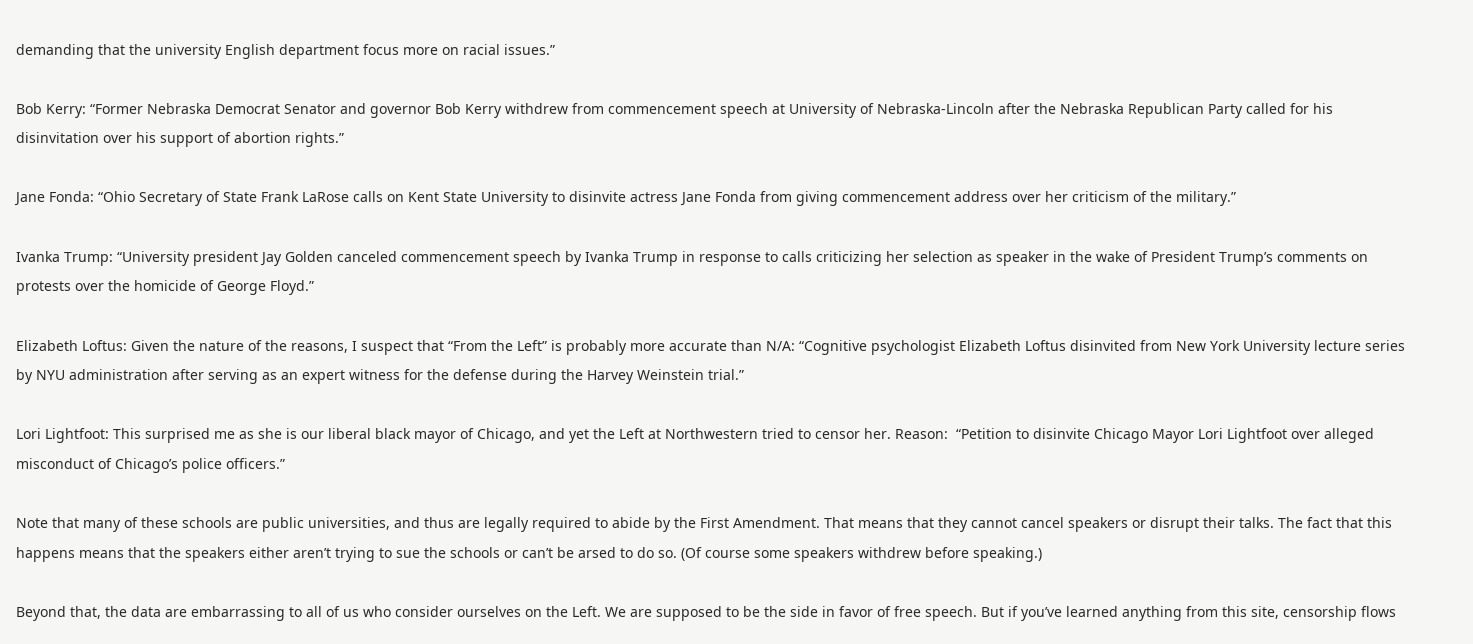demanding that the university English department focus more on racial issues.”

Bob Kerry: “Former Nebraska Democrat Senator and governor Bob Kerry withdrew from commencement speech at University of Nebraska-Lincoln after the Nebraska Republican Party called for his disinvitation over his support of abortion rights.”

Jane Fonda: “Ohio Secretary of State Frank LaRose calls on Kent State University to disinvite actress Jane Fonda from giving commencement address over her criticism of the military.”

Ivanka Trump: “University president Jay Golden canceled commencement speech by Ivanka Trump in response to calls criticizing her selection as speaker in the wake of President Trump’s comments on protests over the homicide of George Floyd.”

Elizabeth Loftus: Given the nature of the reasons, I suspect that “From the Left” is probably more accurate than N/A: “Cognitive psychologist Elizabeth Loftus disinvited from New York University lecture series by NYU administration after serving as an expert witness for the defense during the Harvey Weinstein trial.”

Lori Lightfoot: This surprised me as she is our liberal black mayor of Chicago, and yet the Left at Northwestern tried to censor her. Reason:  “Petition to disinvite Chicago Mayor Lori Lightfoot over alleged misconduct of Chicago’s police officers.”

Note that many of these schools are public universities, and thus are legally required to abide by the First Amendment. That means that they cannot cancel speakers or disrupt their talks. The fact that this happens means that the speakers either aren’t trying to sue the schools or can’t be arsed to do so. (Of course some speakers withdrew before speaking.)

Beyond that, the data are embarrassing to all of us who consider ourselves on the Left. We are supposed to be the side in favor of free speech. But if you’ve learned anything from this site, censorship flows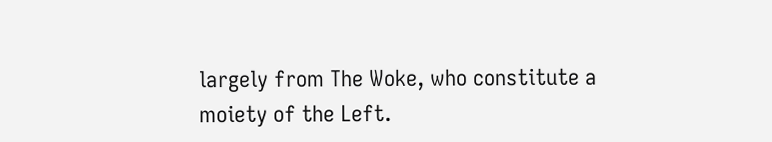largely from The Woke, who constitute a moiety of the Left.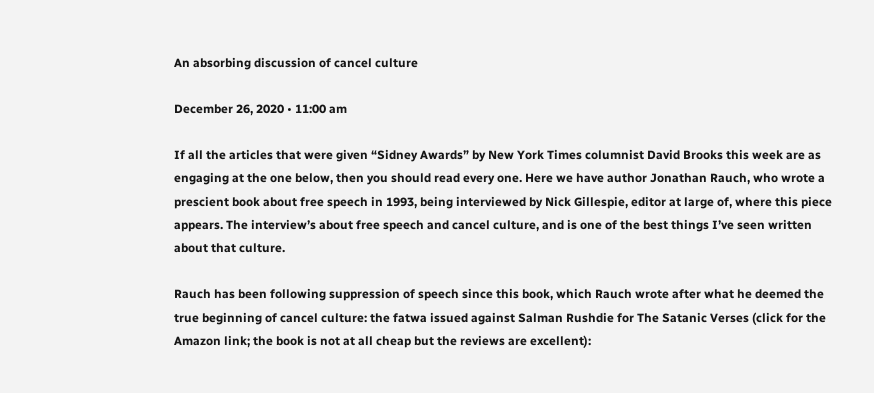An absorbing discussion of cancel culture

December 26, 2020 • 11:00 am

If all the articles that were given “Sidney Awards” by New York Times columnist David Brooks this week are as engaging at the one below, then you should read every one. Here we have author Jonathan Rauch, who wrote a prescient book about free speech in 1993, being interviewed by Nick Gillespie, editor at large of, where this piece appears. The interview’s about free speech and cancel culture, and is one of the best things I’ve seen written about that culture.

Rauch has been following suppression of speech since this book, which Rauch wrote after what he deemed the true beginning of cancel culture: the fatwa issued against Salman Rushdie for The Satanic Verses (click for the Amazon link; the book is not at all cheap but the reviews are excellent):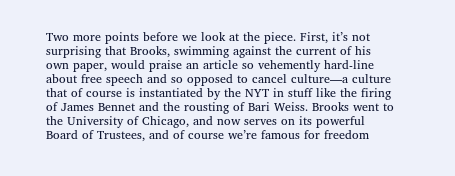Two more points before we look at the piece. First, it’s not surprising that Brooks, swimming against the current of his own paper, would praise an article so vehemently hard-line about free speech and so opposed to cancel culture—a culture that of course is instantiated by the NYT in stuff like the firing of James Bennet and the rousting of Bari Weiss. Brooks went to the University of Chicago, and now serves on its powerful Board of Trustees, and of course we’re famous for freedom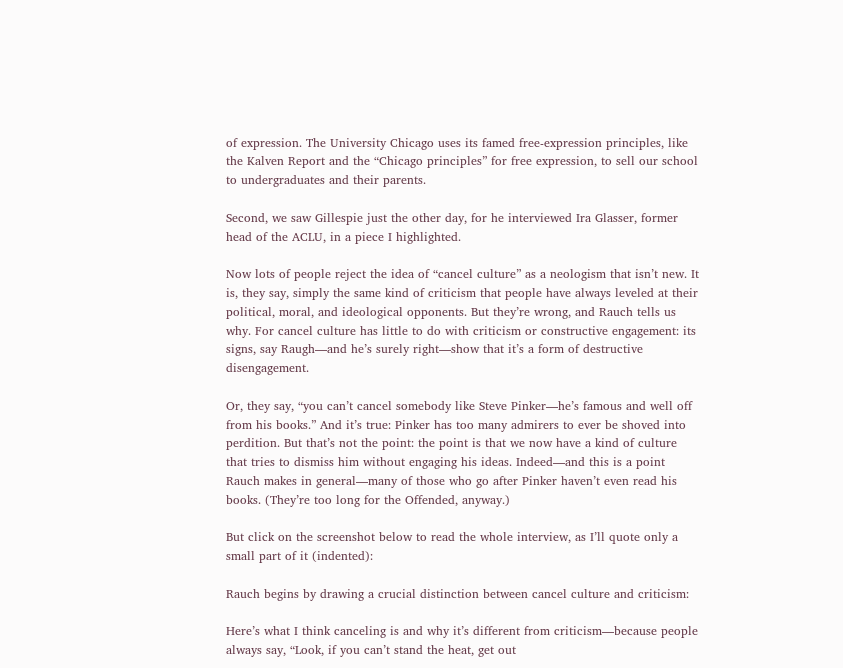of expression. The University Chicago uses its famed free-expression principles, like the Kalven Report and the “Chicago principles” for free expression, to sell our school to undergraduates and their parents.

Second, we saw Gillespie just the other day, for he interviewed Ira Glasser, former head of the ACLU, in a piece I highlighted.

Now lots of people reject the idea of “cancel culture” as a neologism that isn’t new. It is, they say, simply the same kind of criticism that people have always leveled at their political, moral, and ideological opponents. But they’re wrong, and Rauch tells us why. For cancel culture has little to do with criticism or constructive engagement: its signs, say Raugh—and he’s surely right—show that it’s a form of destructive disengagement.

Or, they say, “you can’t cancel somebody like Steve Pinker—he’s famous and well off from his books.” And it’s true: Pinker has too many admirers to ever be shoved into perdition. But that’s not the point: the point is that we now have a kind of culture that tries to dismiss him without engaging his ideas. Indeed—and this is a point Rauch makes in general—many of those who go after Pinker haven’t even read his books. (They’re too long for the Offended, anyway.)

But click on the screenshot below to read the whole interview, as I’ll quote only a small part of it (indented):

Rauch begins by drawing a crucial distinction between cancel culture and criticism:

Here’s what I think canceling is and why it’s different from criticism—because people always say, “Look, if you can’t stand the heat, get out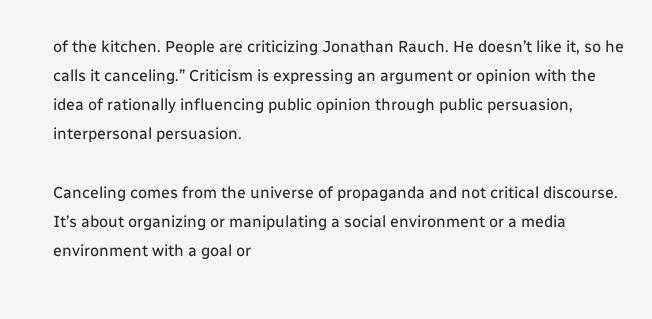of the kitchen. People are criticizing Jonathan Rauch. He doesn’t like it, so he calls it canceling.” Criticism is expressing an argument or opinion with the idea of rationally influencing public opinion through public persuasion, interpersonal persuasion.

Canceling comes from the universe of propaganda and not critical discourse. It’s about organizing or manipulating a social environment or a media environment with a goal or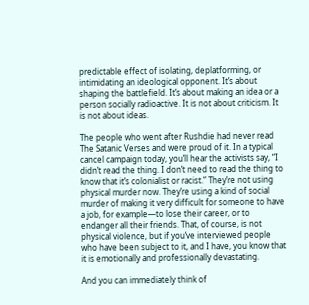predictable effect of isolating, deplatforming, or intimidating an ideological opponent. It’s about shaping the battlefield. It’s about making an idea or a person socially radioactive. It is not about criticism. It is not about ideas.

The people who went after Rushdie had never read The Satanic Verses and were proud of it. In a typical cancel campaign today, you’ll hear the activists say, “I didn’t read the thing. I don’t need to read the thing to know that it’s colonialist or racist.” They’re not using physical murder now. They’re using a kind of social murder of making it very difficult for someone to have a job, for example—to lose their career, or to endanger all their friends. That, of course, is not physical violence, but if you’ve interviewed people who have been subject to it, and I have, you know that it is emotionally and professionally devastating.

And you can immediately think of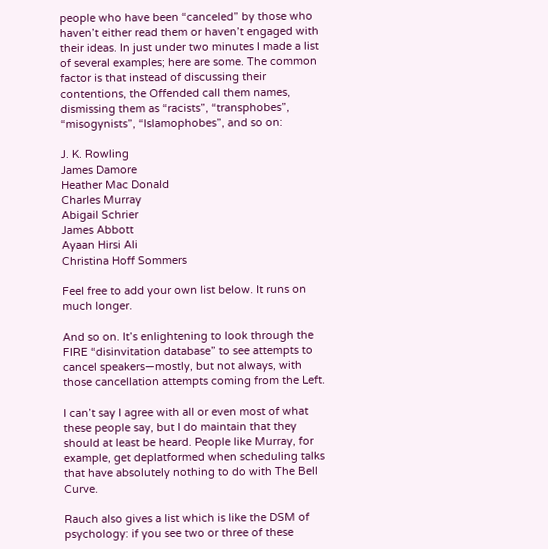people who have been “canceled” by those who haven’t either read them or haven’t engaged with their ideas. In just under two minutes I made a list of several examples; here are some. The common factor is that instead of discussing their contentions, the Offended call them names, dismissing them as “racists”, “transphobes”, “misogynists”, “Islamophobes”, and so on:

J. K. Rowling
James Damore
Heather Mac Donald
Charles Murray
Abigail Schrier
James Abbott
Ayaan Hirsi Ali
Christina Hoff Sommers

Feel free to add your own list below. It runs on much longer.

And so on. It’s enlightening to look through the FIRE “disinvitation database” to see attempts to cancel speakers—mostly, but not always, with those cancellation attempts coming from the Left.

I can’t say I agree with all or even most of what these people say, but I do maintain that they should at least be heard. People like Murray, for example, get deplatformed when scheduling talks that have absolutely nothing to do with The Bell Curve.

Rauch also gives a list which is like the DSM of psychology: if you see two or three of these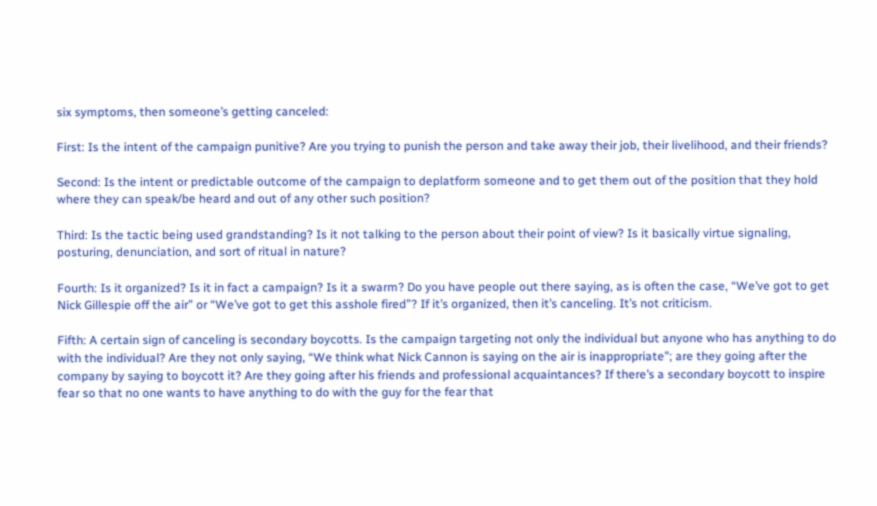six symptoms, then someone’s getting canceled:

First: Is the intent of the campaign punitive? Are you trying to punish the person and take away their job, their livelihood, and their friends?

Second: Is the intent or predictable outcome of the campaign to deplatform someone and to get them out of the position that they hold where they can speak/be heard and out of any other such position?

Third: Is the tactic being used grandstanding? Is it not talking to the person about their point of view? Is it basically virtue signaling, posturing, denunciation, and sort of ritual in nature?

Fourth: Is it organized? Is it in fact a campaign? Is it a swarm? Do you have people out there saying, as is often the case, “We’ve got to get Nick Gillespie off the air” or “We’ve got to get this asshole fired”? If it’s organized, then it’s canceling. It’s not criticism.

Fifth: A certain sign of canceling is secondary boycotts. Is the campaign targeting not only the individual but anyone who has anything to do with the individual? Are they not only saying, “We think what Nick Cannon is saying on the air is inappropriate”; are they going after the company by saying to boycott it? Are they going after his friends and professional acquaintances? If there’s a secondary boycott to inspire fear so that no one wants to have anything to do with the guy for the fear that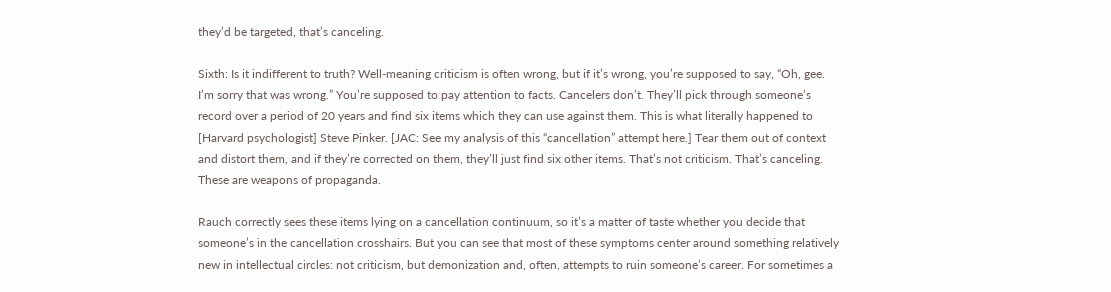they’d be targeted, that’s canceling.

Sixth: Is it indifferent to truth? Well-meaning criticism is often wrong, but if it’s wrong, you’re supposed to say, “Oh, gee. I’m sorry that was wrong.” You’re supposed to pay attention to facts. Cancelers don’t. They’ll pick through someone’s record over a period of 20 years and find six items which they can use against them. This is what literally happened to [Harvard psychologist] Steve Pinker. [JAC: See my analysis of this “cancellation” attempt here.] Tear them out of context and distort them, and if they’re corrected on them, they’ll just find six other items. That’s not criticism. That’s canceling. These are weapons of propaganda.

Rauch correctly sees these items lying on a cancellation continuum, so it’s a matter of taste whether you decide that someone’s in the cancellation crosshairs. But you can see that most of these symptoms center around something relatively new in intellectual circles: not criticism, but demonization and, often, attempts to ruin someone’s career. For sometimes a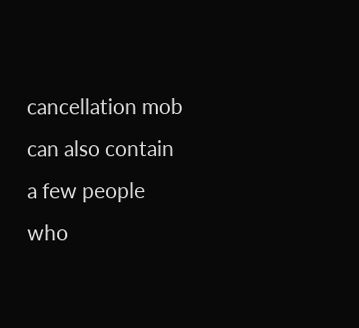cancellation mob can also contain a few people who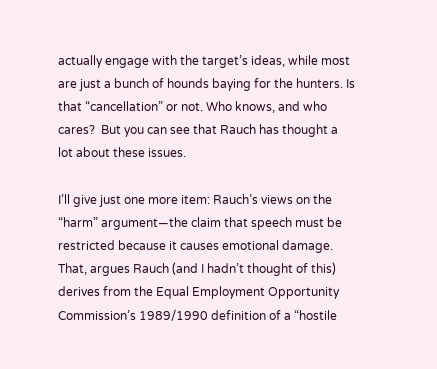actually engage with the target’s ideas, while most are just a bunch of hounds baying for the hunters. Is that “cancellation” or not. Who knows, and who cares?  But you can see that Rauch has thought a lot about these issues.

I’ll give just one more item: Rauch’s views on the “harm” argument—the claim that speech must be restricted because it causes emotional damage. That, argues Rauch (and I hadn’t thought of this) derives from the Equal Employment Opportunity Commission’s 1989/1990 definition of a “hostile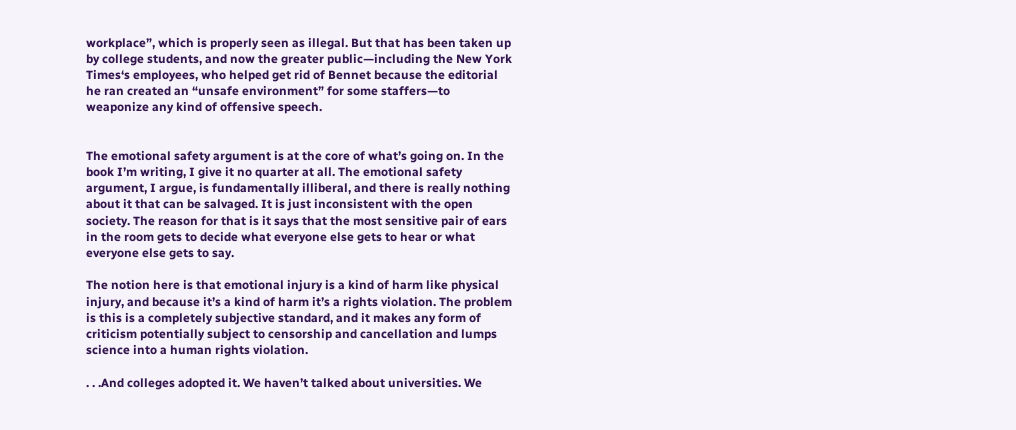workplace”, which is properly seen as illegal. But that has been taken up by college students, and now the greater public—including the New York Times‘s employees, who helped get rid of Bennet because the editorial he ran created an “unsafe environment” for some staffers—to weaponize any kind of offensive speech.


The emotional safety argument is at the core of what’s going on. In the book I’m writing, I give it no quarter at all. The emotional safety argument, I argue, is fundamentally illiberal, and there is really nothing about it that can be salvaged. It is just inconsistent with the open society. The reason for that is it says that the most sensitive pair of ears in the room gets to decide what everyone else gets to hear or what everyone else gets to say.

The notion here is that emotional injury is a kind of harm like physical injury, and because it’s a kind of harm it’s a rights violation. The problem is this is a completely subjective standard, and it makes any form of criticism potentially subject to censorship and cancellation and lumps science into a human rights violation.

. . .And colleges adopted it. We haven’t talked about universities. We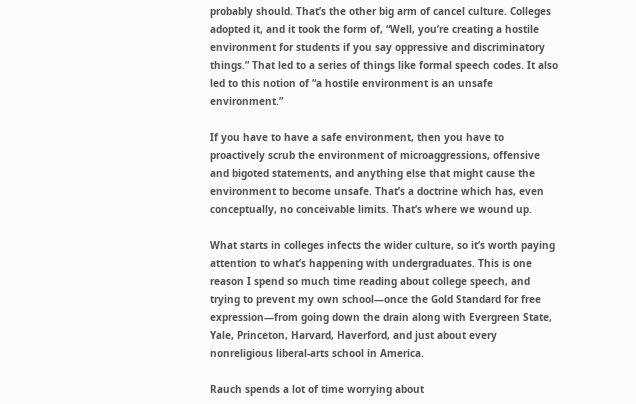probably should. That’s the other big arm of cancel culture. Colleges adopted it, and it took the form of, “Well, you’re creating a hostile environment for students if you say oppressive and discriminatory things.” That led to a series of things like formal speech codes. It also led to this notion of “a hostile environment is an unsafe environment.”

If you have to have a safe environment, then you have to proactively scrub the environment of microaggressions, offensive and bigoted statements, and anything else that might cause the environment to become unsafe. That’s a doctrine which has, even conceptually, no conceivable limits. That’s where we wound up.

What starts in colleges infects the wider culture, so it’s worth paying attention to what’s happening with undergraduates. This is one reason I spend so much time reading about college speech, and trying to prevent my own school—once the Gold Standard for free expression—from going down the drain along with Evergreen State, Yale, Princeton, Harvard, Haverford, and just about every nonreligious liberal-arts school in America.

Rauch spends a lot of time worrying about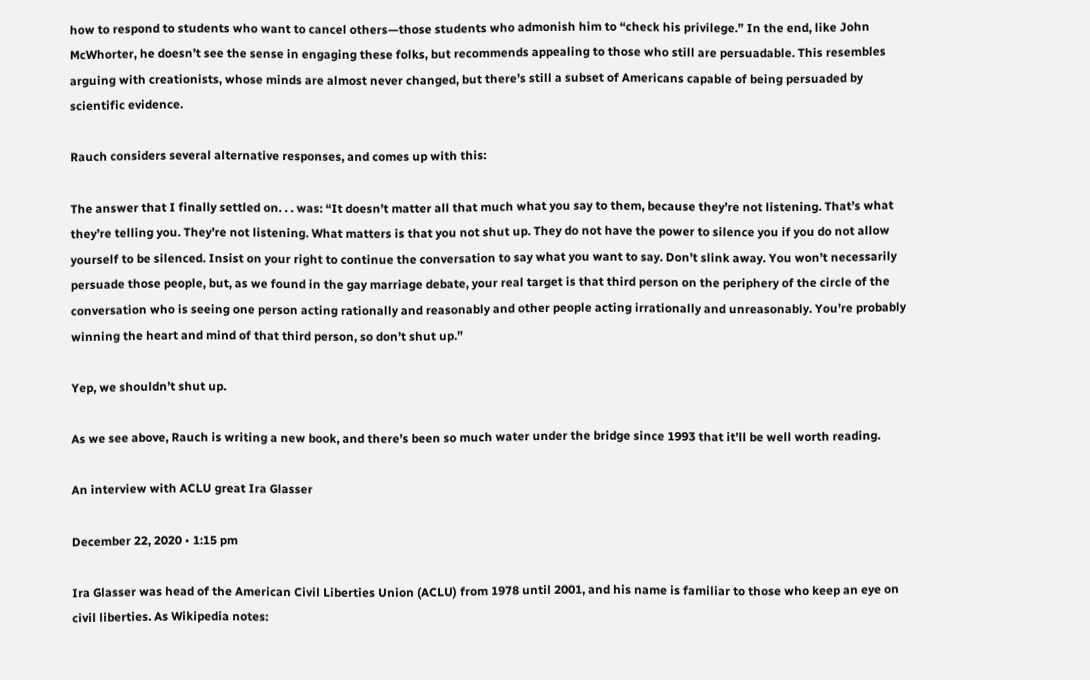how to respond to students who want to cancel others—those students who admonish him to “check his privilege.” In the end, like John McWhorter, he doesn’t see the sense in engaging these folks, but recommends appealing to those who still are persuadable. This resembles arguing with creationists, whose minds are almost never changed, but there’s still a subset of Americans capable of being persuaded by scientific evidence.

Rauch considers several alternative responses, and comes up with this:

The answer that I finally settled on. . . was: “It doesn’t matter all that much what you say to them, because they’re not listening. That’s what they’re telling you. They’re not listening. What matters is that you not shut up. They do not have the power to silence you if you do not allow yourself to be silenced. Insist on your right to continue the conversation to say what you want to say. Don’t slink away. You won’t necessarily persuade those people, but, as we found in the gay marriage debate, your real target is that third person on the periphery of the circle of the conversation who is seeing one person acting rationally and reasonably and other people acting irrationally and unreasonably. You’re probably winning the heart and mind of that third person, so don’t shut up.”

Yep, we shouldn’t shut up.

As we see above, Rauch is writing a new book, and there’s been so much water under the bridge since 1993 that it’ll be well worth reading.

An interview with ACLU great Ira Glasser

December 22, 2020 • 1:15 pm

Ira Glasser was head of the American Civil Liberties Union (ACLU) from 1978 until 2001, and his name is familiar to those who keep an eye on civil liberties. As Wikipedia notes: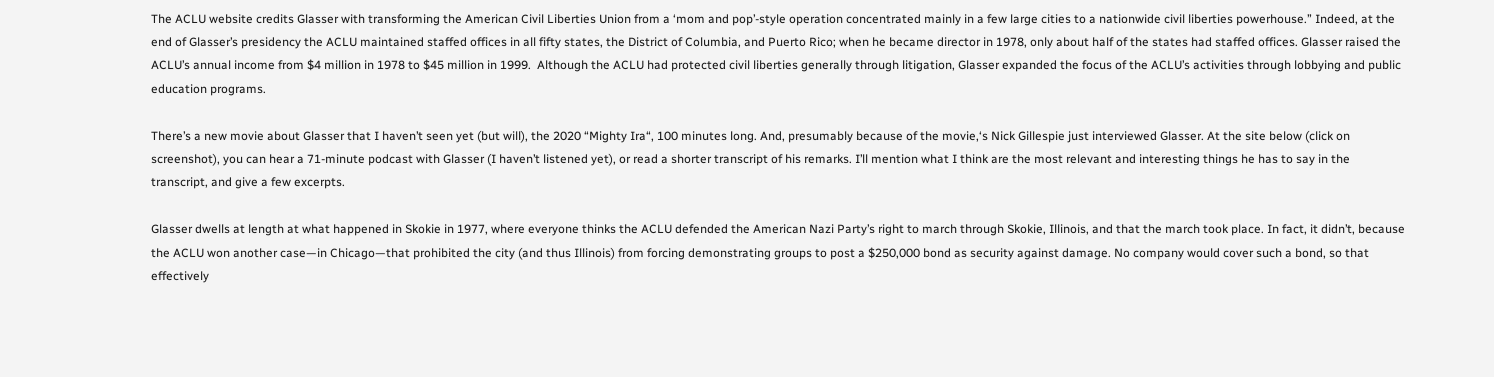The ACLU website credits Glasser with transforming the American Civil Liberties Union from a ‘mom and pop’-style operation concentrated mainly in a few large cities to a nationwide civil liberties powerhouse.” Indeed, at the end of Glasser’s presidency the ACLU maintained staffed offices in all fifty states, the District of Columbia, and Puerto Rico; when he became director in 1978, only about half of the states had staffed offices. Glasser raised the ACLU’s annual income from $4 million in 1978 to $45 million in 1999.  Although the ACLU had protected civil liberties generally through litigation, Glasser expanded the focus of the ACLU’s activities through lobbying and public education programs.

There’s a new movie about Glasser that I haven’t seen yet (but will), the 2020 “Mighty Ira“, 100 minutes long. And, presumably because of the movie,‘s Nick Gillespie just interviewed Glasser. At the site below (click on screenshot), you can hear a 71-minute podcast with Glasser (I haven’t listened yet), or read a shorter transcript of his remarks. I’ll mention what I think are the most relevant and interesting things he has to say in the transcript, and give a few excerpts.

Glasser dwells at length at what happened in Skokie in 1977, where everyone thinks the ACLU defended the American Nazi Party’s right to march through Skokie, Illinois, and that the march took place. In fact, it didn’t, because the ACLU won another case—in Chicago—that prohibited the city (and thus Illinois) from forcing demonstrating groups to post a $250,000 bond as security against damage. No company would cover such a bond, so that effectively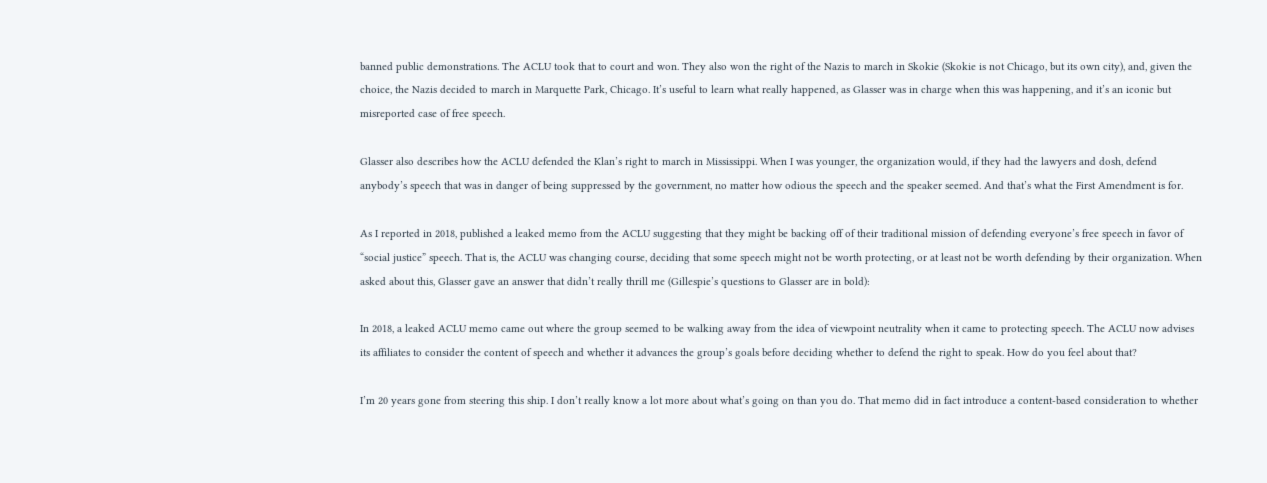banned public demonstrations. The ACLU took that to court and won. They also won the right of the Nazis to march in Skokie (Skokie is not Chicago, but its own city), and, given the choice, the Nazis decided to march in Marquette Park, Chicago. It’s useful to learn what really happened, as Glasser was in charge when this was happening, and it’s an iconic but misreported case of free speech.

Glasser also describes how the ACLU defended the Klan’s right to march in Mississippi. When I was younger, the organization would, if they had the lawyers and dosh, defend anybody’s speech that was in danger of being suppressed by the government, no matter how odious the speech and the speaker seemed. And that’s what the First Amendment is for.

As I reported in 2018, published a leaked memo from the ACLU suggesting that they might be backing off of their traditional mission of defending everyone’s free speech in favor of “social justice” speech. That is, the ACLU was changing course, deciding that some speech might not be worth protecting, or at least not be worth defending by their organization. When asked about this, Glasser gave an answer that didn’t really thrill me (Gillespie’s questions to Glasser are in bold):

In 2018, a leaked ACLU memo came out where the group seemed to be walking away from the idea of viewpoint neutrality when it came to protecting speech. The ACLU now advises its affiliates to consider the content of speech and whether it advances the group’s goals before deciding whether to defend the right to speak. How do you feel about that?

I’m 20 years gone from steering this ship. I don’t really know a lot more about what’s going on than you do. That memo did in fact introduce a content-based consideration to whether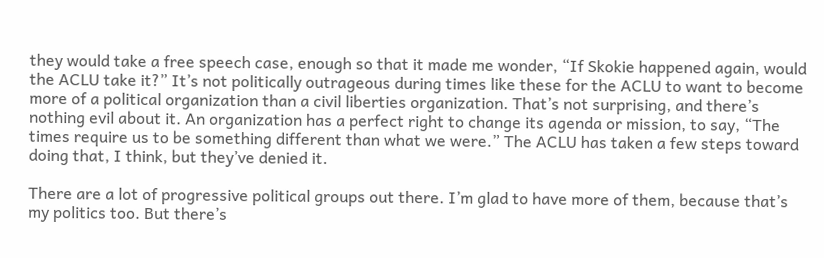they would take a free speech case, enough so that it made me wonder, “If Skokie happened again, would the ACLU take it?” It’s not politically outrageous during times like these for the ACLU to want to become more of a political organization than a civil liberties organization. That’s not surprising, and there’s nothing evil about it. An organization has a perfect right to change its agenda or mission, to say, “The times require us to be something different than what we were.” The ACLU has taken a few steps toward doing that, I think, but they’ve denied it.

There are a lot of progressive political groups out there. I’m glad to have more of them, because that’s my politics too. But there’s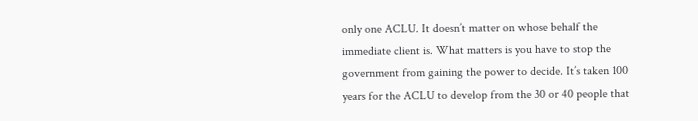only one ACLU. It doesn’t matter on whose behalf the immediate client is. What matters is you have to stop the government from gaining the power to decide. It’s taken 100 years for the ACLU to develop from the 30 or 40 people that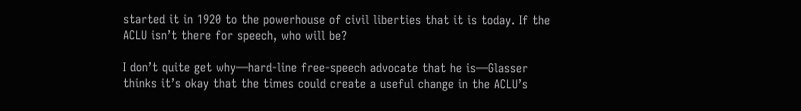started it in 1920 to the powerhouse of civil liberties that it is today. If the ACLU isn’t there for speech, who will be?

I don’t quite get why—hard-line free-speech advocate that he is—Glasser thinks it’s okay that the times could create a useful change in the ACLU’s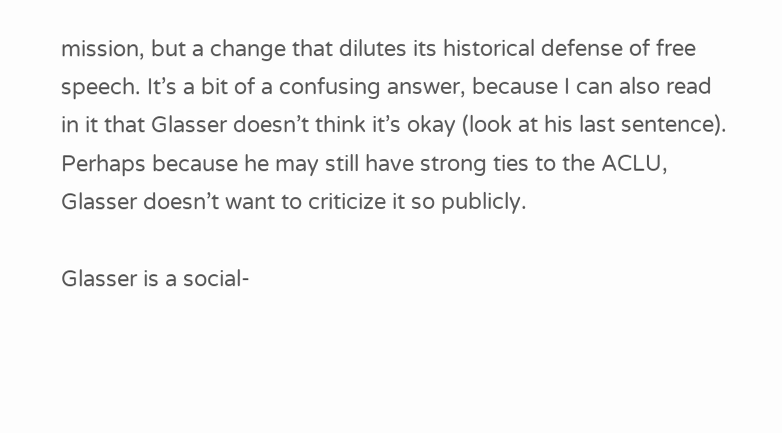mission, but a change that dilutes its historical defense of free speech. It’s a bit of a confusing answer, because I can also read in it that Glasser doesn’t think it’s okay (look at his last sentence). Perhaps because he may still have strong ties to the ACLU, Glasser doesn’t want to criticize it so publicly.

Glasser is a social-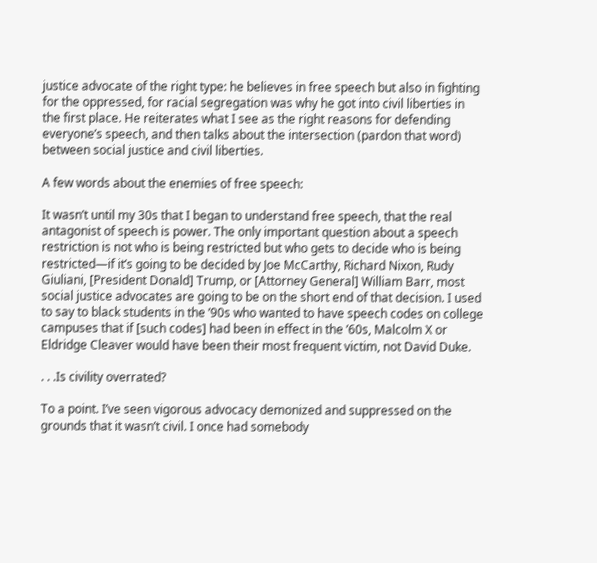justice advocate of the right type: he believes in free speech but also in fighting for the oppressed, for racial segregation was why he got into civil liberties in the first place. He reiterates what I see as the right reasons for defending everyone’s speech, and then talks about the intersection (pardon that word) between social justice and civil liberties.

A few words about the enemies of free speech:

It wasn’t until my 30s that I began to understand free speech, that the real antagonist of speech is power. The only important question about a speech restriction is not who is being restricted but who gets to decide who is being restricted—if it’s going to be decided by Joe McCarthy, Richard Nixon, Rudy Giuliani, [President Donald] Trump, or [Attorney General] William Barr, most social justice advocates are going to be on the short end of that decision. I used to say to black students in the ’90s who wanted to have speech codes on college campuses that if [such codes] had been in effect in the ’60s, Malcolm X or Eldridge Cleaver would have been their most frequent victim, not David Duke.

. . .Is civility overrated?

To a point. I’ve seen vigorous advocacy demonized and suppressed on the grounds that it wasn’t civil. I once had somebody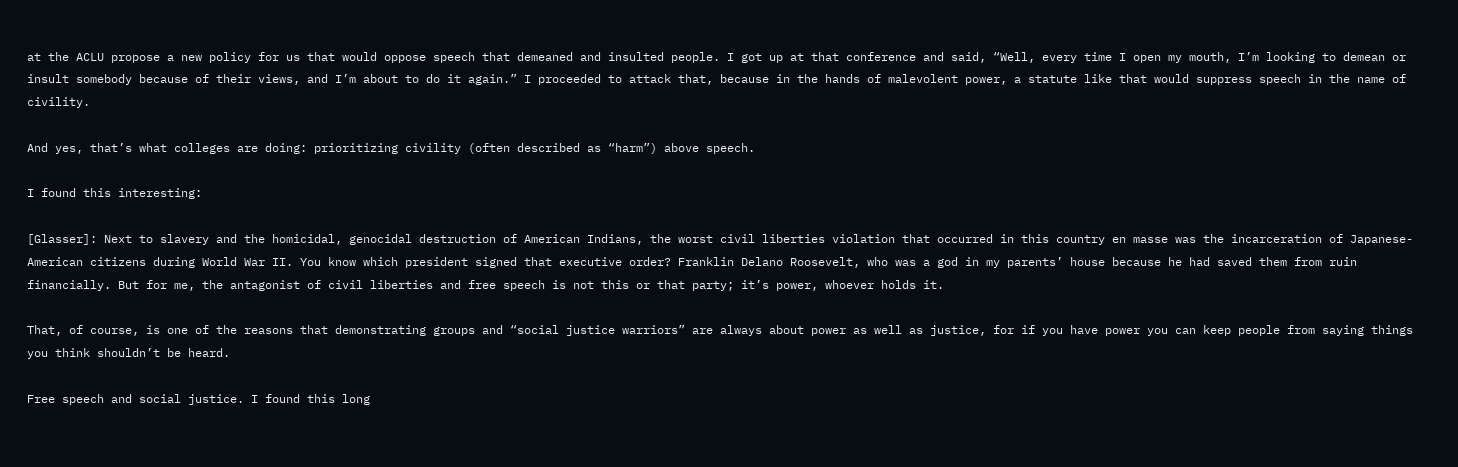at the ACLU propose a new policy for us that would oppose speech that demeaned and insulted people. I got up at that conference and said, “Well, every time I open my mouth, I’m looking to demean or insult somebody because of their views, and I’m about to do it again.” I proceeded to attack that, because in the hands of malevolent power, a statute like that would suppress speech in the name of civility.

And yes, that’s what colleges are doing: prioritizing civility (often described as “harm”) above speech.

I found this interesting:

[Glasser]: Next to slavery and the homicidal, genocidal destruction of American Indians, the worst civil liberties violation that occurred in this country en masse was the incarceration of Japanese-American citizens during World War II. You know which president signed that executive order? Franklin Delano Roosevelt, who was a god in my parents’ house because he had saved them from ruin financially. But for me, the antagonist of civil liberties and free speech is not this or that party; it’s power, whoever holds it.

That, of course, is one of the reasons that demonstrating groups and “social justice warriors” are always about power as well as justice, for if you have power you can keep people from saying things you think shouldn’t be heard.

Free speech and social justice. I found this long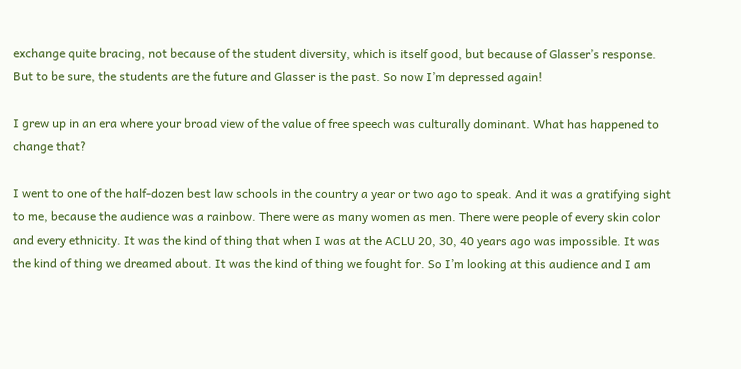exchange quite bracing, not because of the student diversity, which is itself good, but because of Glasser’s response. But to be sure, the students are the future and Glasser is the past. So now I’m depressed again!

I grew up in an era where your broad view of the value of free speech was culturally dominant. What has happened to change that?

I went to one of the half-dozen best law schools in the country a year or two ago to speak. And it was a gratifying sight to me, because the audience was a rainbow. There were as many women as men. There were people of every skin color and every ethnicity. It was the kind of thing that when I was at the ACLU 20, 30, 40 years ago was impossible. It was the kind of thing we dreamed about. It was the kind of thing we fought for. So I’m looking at this audience and I am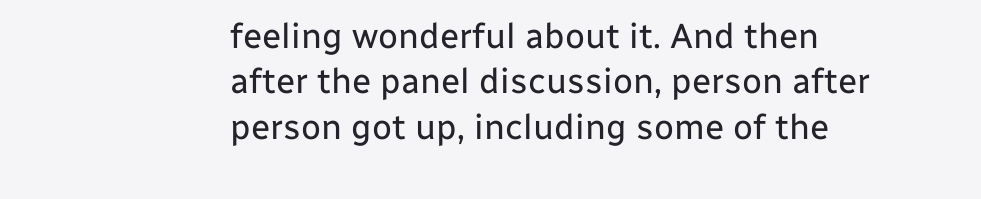feeling wonderful about it. And then after the panel discussion, person after person got up, including some of the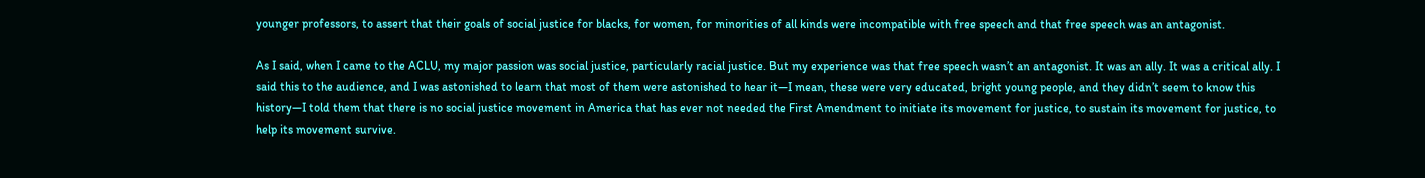younger professors, to assert that their goals of social justice for blacks, for women, for minorities of all kinds were incompatible with free speech and that free speech was an antagonist.

As I said, when I came to the ACLU, my major passion was social justice, particularly racial justice. But my experience was that free speech wasn’t an antagonist. It was an ally. It was a critical ally. I said this to the audience, and I was astonished to learn that most of them were astonished to hear it—I mean, these were very educated, bright young people, and they didn’t seem to know this history—I told them that there is no social justice movement in America that has ever not needed the First Amendment to initiate its movement for justice, to sustain its movement for justice, to help its movement survive.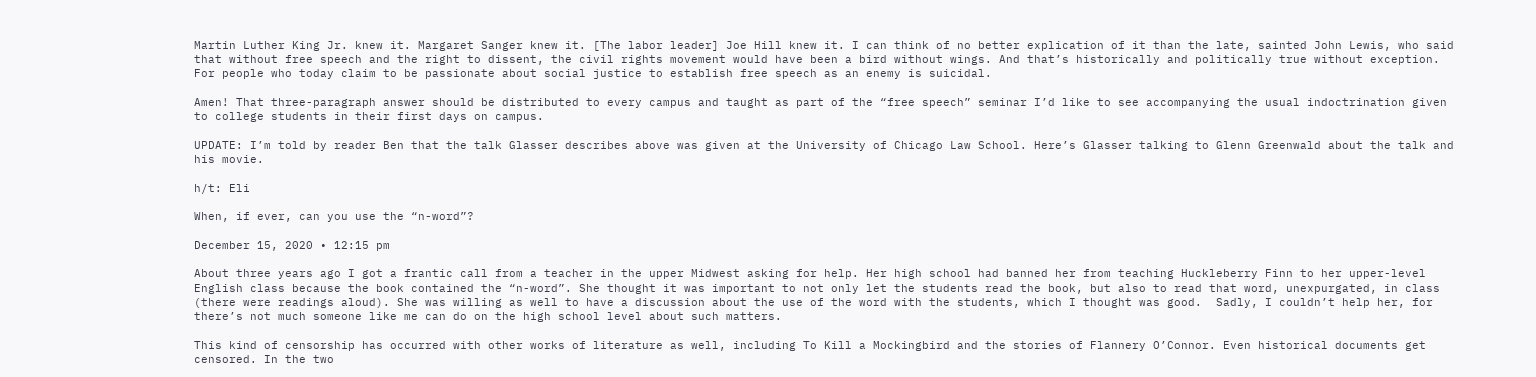Martin Luther King Jr. knew it. Margaret Sanger knew it. [The labor leader] Joe Hill knew it. I can think of no better explication of it than the late, sainted John Lewis, who said that without free speech and the right to dissent, the civil rights movement would have been a bird without wings. And that’s historically and politically true without exception. For people who today claim to be passionate about social justice to establish free speech as an enemy is suicidal.

Amen! That three-paragraph answer should be distributed to every campus and taught as part of the “free speech” seminar I’d like to see accompanying the usual indoctrination given to college students in their first days on campus.

UPDATE: I’m told by reader Ben that the talk Glasser describes above was given at the University of Chicago Law School. Here’s Glasser talking to Glenn Greenwald about the talk and his movie.

h/t: Eli

When, if ever, can you use the “n-word”?

December 15, 2020 • 12:15 pm

About three years ago I got a frantic call from a teacher in the upper Midwest asking for help. Her high school had banned her from teaching Huckleberry Finn to her upper-level English class because the book contained the “n-word”. She thought it was important to not only let the students read the book, but also to read that word, unexpurgated, in class (there were readings aloud). She was willing as well to have a discussion about the use of the word with the students, which I thought was good.  Sadly, I couldn’t help her, for there’s not much someone like me can do on the high school level about such matters.

This kind of censorship has occurred with other works of literature as well, including To Kill a Mockingbird and the stories of Flannery O’Connor. Even historical documents get censored. In the two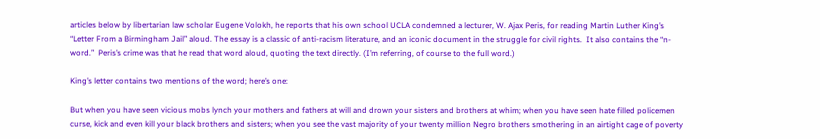articles below by libertarian law scholar Eugene Volokh, he reports that his own school UCLA condemned a lecturer, W. Ajax Peris, for reading Martin Luther King’s “Letter From a Birmingham Jail” aloud. The essay is a classic of anti-racism literature, and an iconic document in the struggle for civil rights.  It also contains the “n-word.”  Peris’s crime was that he read that word aloud, quoting the text directly. (I’m referring, of course to the full word.)

King’s letter contains two mentions of the word; here’s one:

But when you have seen vicious mobs lynch your mothers and fathers at will and drown your sisters and brothers at whim; when you have seen hate filled policemen curse, kick and even kill your black brothers and sisters; when you see the vast majority of your twenty million Negro brothers smothering in an airtight cage of poverty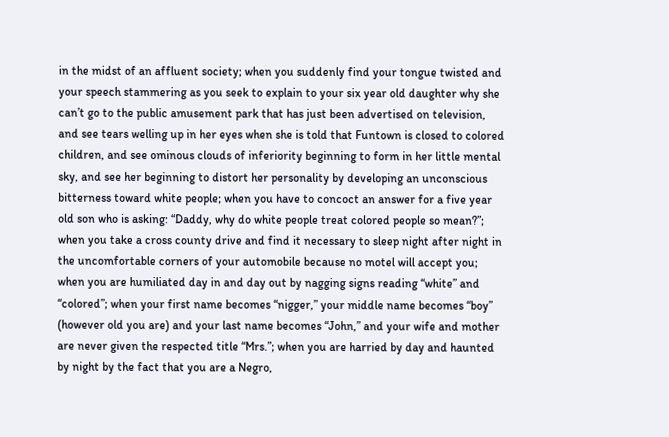in the midst of an affluent society; when you suddenly find your tongue twisted and your speech stammering as you seek to explain to your six year old daughter why she can’t go to the public amusement park that has just been advertised on television, and see tears welling up in her eyes when she is told that Funtown is closed to colored children, and see ominous clouds of inferiority beginning to form in her little mental sky, and see her beginning to distort her personality by developing an unconscious bitterness toward white people; when you have to concoct an answer for a five year old son who is asking: “Daddy, why do white people treat colored people so mean?”; when you take a cross county drive and find it necessary to sleep night after night in the uncomfortable corners of your automobile because no motel will accept you; when you are humiliated day in and day out by nagging signs reading “white” and “colored”; when your first name becomes “nigger,” your middle name becomes “boy” (however old you are) and your last name becomes “John,” and your wife and mother are never given the respected title “Mrs.”; when you are harried by day and haunted by night by the fact that you are a Negro,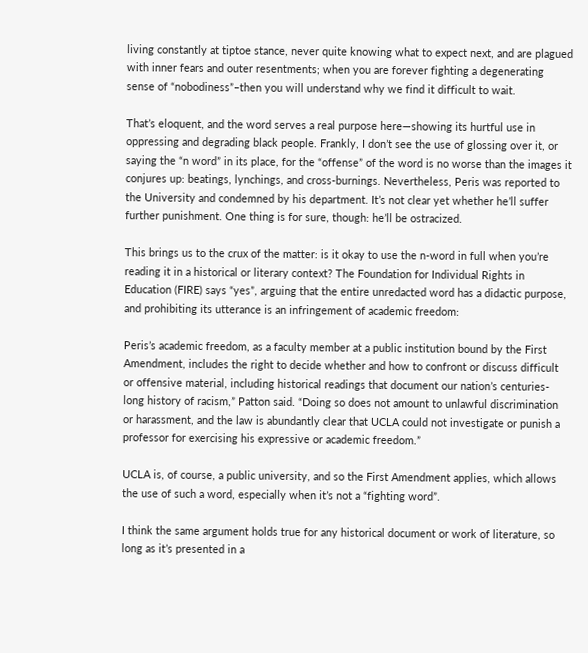living constantly at tiptoe stance, never quite knowing what to expect next, and are plagued with inner fears and outer resentments; when you are forever fighting a degenerating sense of “nobodiness”–then you will understand why we find it difficult to wait.

That’s eloquent, and the word serves a real purpose here—showing its hurtful use in oppressing and degrading black people. Frankly, I don’t see the use of glossing over it, or saying the “n word” in its place, for the “offense” of the word is no worse than the images it conjures up: beatings, lynchings, and cross-burnings. Nevertheless, Peris was reported to the University and condemned by his department. It’s not clear yet whether he’ll suffer further punishment. One thing is for sure, though: he’ll be ostracized.

This brings us to the crux of the matter: is it okay to use the n-word in full when you’re reading it in a historical or literary context? The Foundation for Individual Rights in Education (FIRE) says “yes”, arguing that the entire unredacted word has a didactic purpose, and prohibiting its utterance is an infringement of academic freedom:

Peris’s academic freedom, as a faculty member at a public institution bound by the First Amendment, includes the right to decide whether and how to confront or discuss difficult or offensive material, including historical readings that document our nation’s centuries-long history of racism,” Patton said. “Doing so does not amount to unlawful discrimination or harassment, and the law is abundantly clear that UCLA could not investigate or punish a professor for exercising his expressive or academic freedom.”

UCLA is, of course, a public university, and so the First Amendment applies, which allows the use of such a word, especially when it’s not a “fighting word”.

I think the same argument holds true for any historical document or work of literature, so long as it’s presented in a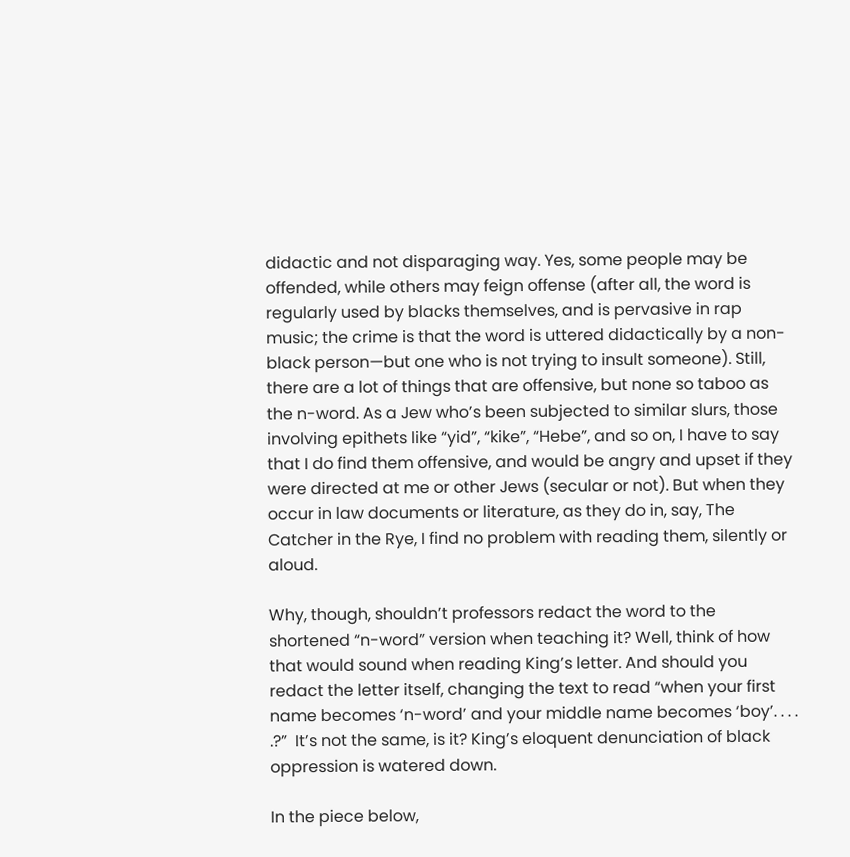didactic and not disparaging way. Yes, some people may be offended, while others may feign offense (after all, the word is regularly used by blacks themselves, and is pervasive in rap music; the crime is that the word is uttered didactically by a non-black person—but one who is not trying to insult someone). Still, there are a lot of things that are offensive, but none so taboo as the n-word. As a Jew who’s been subjected to similar slurs, those involving epithets like “yid”, “kike”, “Hebe”, and so on, I have to say that I do find them offensive, and would be angry and upset if they were directed at me or other Jews (secular or not). But when they occur in law documents or literature, as they do in, say, The Catcher in the Rye, I find no problem with reading them, silently or aloud.

Why, though, shouldn’t professors redact the word to the shortened “n-word” version when teaching it? Well, think of how that would sound when reading King’s letter. And should you redact the letter itself, changing the text to read “when your first name becomes ‘n-word’ and your middle name becomes ‘boy’. . . . .?”  It’s not the same, is it? King’s eloquent denunciation of black oppression is watered down.

In the piece below,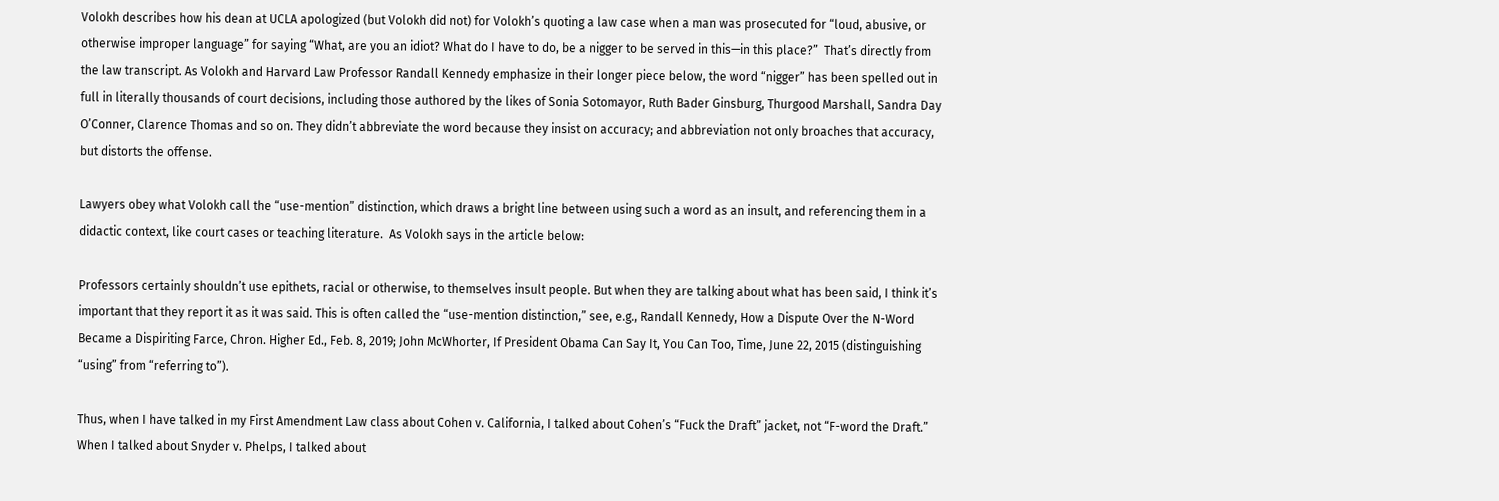Volokh describes how his dean at UCLA apologized (but Volokh did not) for Volokh’s quoting a law case when a man was prosecuted for “loud, abusive, or otherwise improper language” for saying “What, are you an idiot? What do I have to do, be a nigger to be served in this—in this place?”  That’s directly from the law transcript. As Volokh and Harvard Law Professor Randall Kennedy emphasize in their longer piece below, the word “nigger” has been spelled out in full in literally thousands of court decisions, including those authored by the likes of Sonia Sotomayor, Ruth Bader Ginsburg, Thurgood Marshall, Sandra Day O’Conner, Clarence Thomas and so on. They didn’t abbreviate the word because they insist on accuracy; and abbreviation not only broaches that accuracy, but distorts the offense.

Lawyers obey what Volokh call the “use-mention” distinction, which draws a bright line between using such a word as an insult, and referencing them in a didactic context, like court cases or teaching literature.  As Volokh says in the article below:

Professors certainly shouldn’t use epithets, racial or otherwise, to themselves insult people. But when they are talking about what has been said, I think it’s important that they report it as it was said. This is often called the “use-mention distinction,” see, e.g., Randall Kennedy, How a Dispute Over the N-Word Became a Dispiriting Farce, Chron. Higher Ed., Feb. 8, 2019; John McWhorter, If President Obama Can Say It, You Can Too, Time, June 22, 2015 (distinguishing “using” from “referring to”).

Thus, when I have talked in my First Amendment Law class about Cohen v. California, I talked about Cohen’s “Fuck the Draft” jacket, not “F-word the Draft.” When I talked about Snyder v. Phelps, I talked about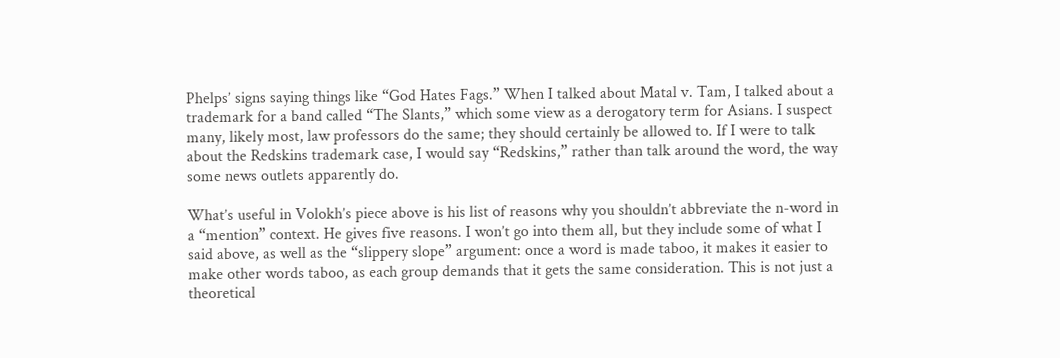Phelps’ signs saying things like “God Hates Fags.” When I talked about Matal v. Tam, I talked about a trademark for a band called “The Slants,” which some view as a derogatory term for Asians. I suspect many, likely most, law professors do the same; they should certainly be allowed to. If I were to talk about the Redskins trademark case, I would say “Redskins,” rather than talk around the word, the way some news outlets apparently do.

What’s useful in Volokh’s piece above is his list of reasons why you shouldn’t abbreviate the n-word in a “mention” context. He gives five reasons. I won’t go into them all, but they include some of what I said above, as well as the “slippery slope” argument: once a word is made taboo, it makes it easier to make other words taboo, as each group demands that it gets the same consideration. This is not just a theoretical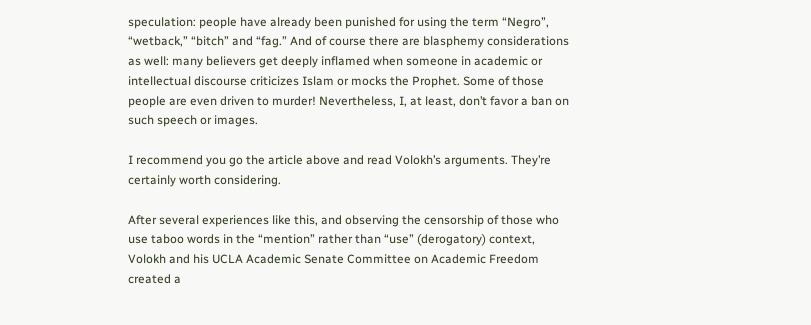speculation: people have already been punished for using the term “Negro”, “wetback,” “bitch” and “fag.” And of course there are blasphemy considerations as well: many believers get deeply inflamed when someone in academic or intellectual discourse criticizes Islam or mocks the Prophet. Some of those people are even driven to murder! Nevertheless, I, at least, don’t favor a ban on such speech or images.

I recommend you go the article above and read Volokh’s arguments. They’re certainly worth considering.

After several experiences like this, and observing the censorship of those who use taboo words in the “mention” rather than “use” (derogatory) context, Volokh and his UCLA Academic Senate Committee on Academic Freedom created a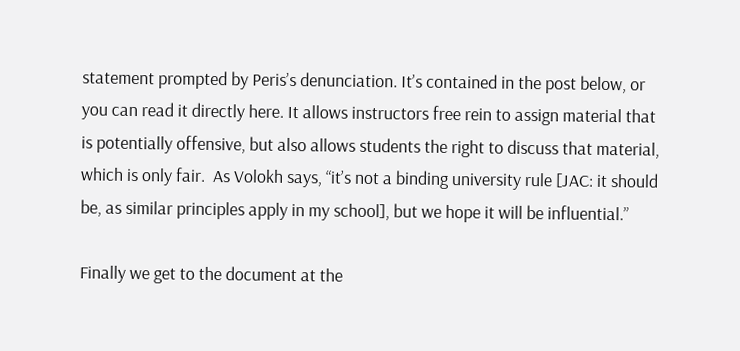statement prompted by Peris’s denunciation. It’s contained in the post below, or you can read it directly here. It allows instructors free rein to assign material that is potentially offensive, but also allows students the right to discuss that material, which is only fair.  As Volokh says, “it’s not a binding university rule [JAC: it should be, as similar principles apply in my school], but we hope it will be influential.”

Finally we get to the document at the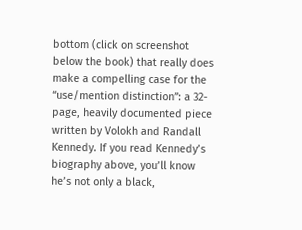bottom (click on screenshot below the book) that really does make a compelling case for the “use/mention distinction”: a 32-page, heavily documented piece written by Volokh and Randall Kennedy. If you read Kennedy’s biography above, you’ll know he’s not only a black,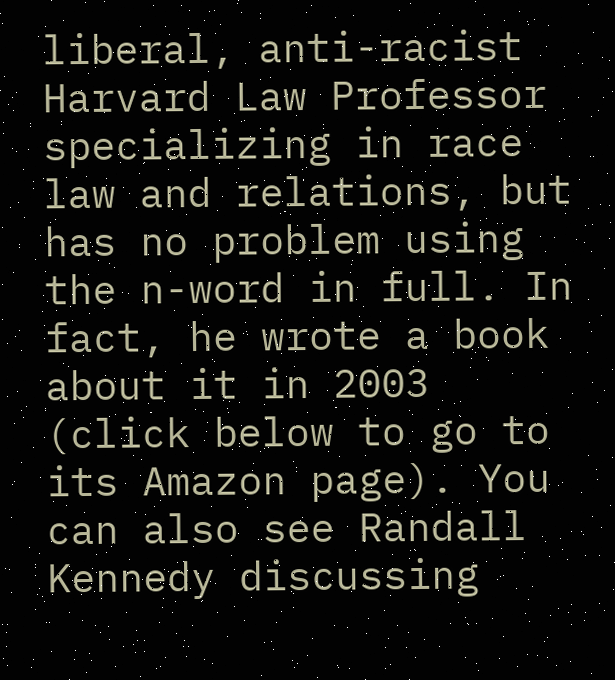liberal, anti-racist Harvard Law Professor specializing in race law and relations, but has no problem using the n-word in full. In fact, he wrote a book about it in 2003 (click below to go to its Amazon page). You can also see Randall Kennedy discussing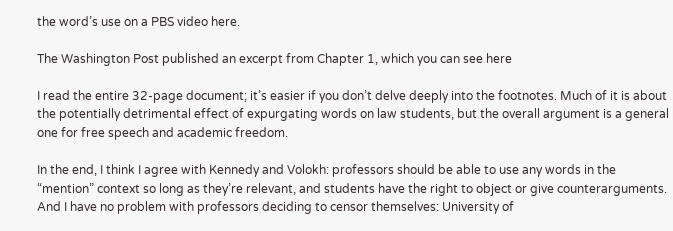the word’s use on a PBS video here.

The Washington Post published an excerpt from Chapter 1, which you can see here

I read the entire 32-page document; it’s easier if you don’t delve deeply into the footnotes. Much of it is about the potentially detrimental effect of expurgating words on law students, but the overall argument is a general one for free speech and academic freedom.

In the end, I think I agree with Kennedy and Volokh: professors should be able to use any words in the “mention” context so long as they’re relevant, and students have the right to object or give counterarguments. And I have no problem with professors deciding to censor themselves: University of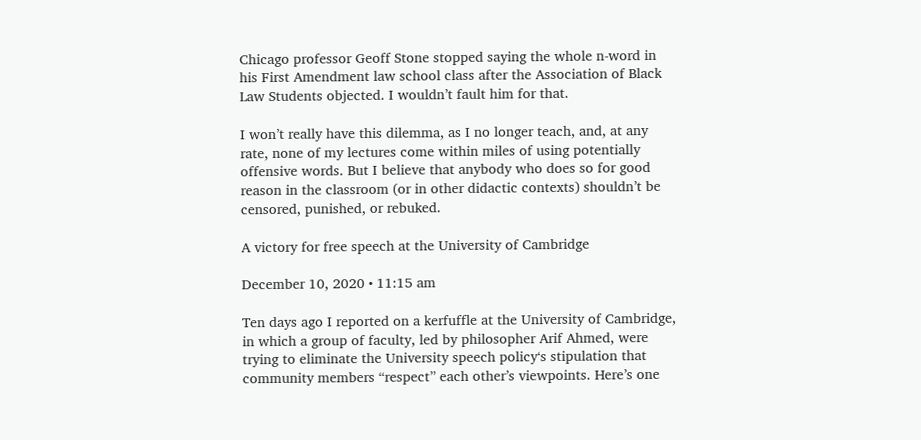Chicago professor Geoff Stone stopped saying the whole n-word in his First Amendment law school class after the Association of Black Law Students objected. I wouldn’t fault him for that.

I won’t really have this dilemma, as I no longer teach, and, at any rate, none of my lectures come within miles of using potentially offensive words. But I believe that anybody who does so for good reason in the classroom (or in other didactic contexts) shouldn’t be censored, punished, or rebuked.

A victory for free speech at the University of Cambridge

December 10, 2020 • 11:15 am

Ten days ago I reported on a kerfuffle at the University of Cambridge, in which a group of faculty, led by philosopher Arif Ahmed, were trying to eliminate the University speech policy‘s stipulation that community members “respect” each other’s viewpoints. Here’s one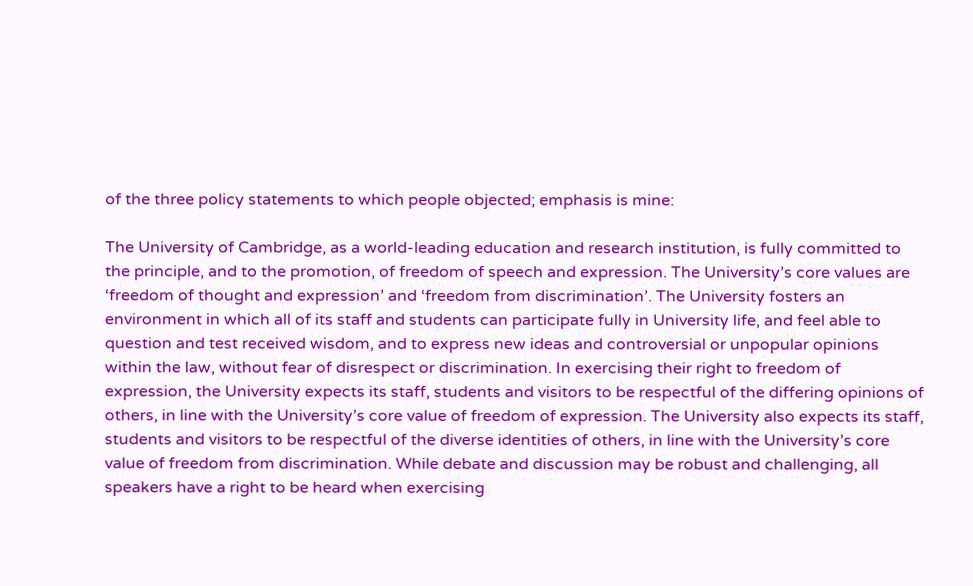of the three policy statements to which people objected; emphasis is mine:

The University of Cambridge, as a world-leading education and research institution, is fully committed to the principle, and to the promotion, of freedom of speech and expression. The University’s core values are ‘freedom of thought and expression’ and ‘freedom from discrimination’. The University fosters an environment in which all of its staff and students can participate fully in University life, and feel able to question and test received wisdom, and to express new ideas and controversial or unpopular opinions within the law, without fear of disrespect or discrimination. In exercising their right to freedom of expression, the University expects its staff, students and visitors to be respectful of the differing opinions of others, in line with the University’s core value of freedom of expression. The University also expects its staff, students and visitors to be respectful of the diverse identities of others, in line with the University’s core value of freedom from discrimination. While debate and discussion may be robust and challenging, all speakers have a right to be heard when exercising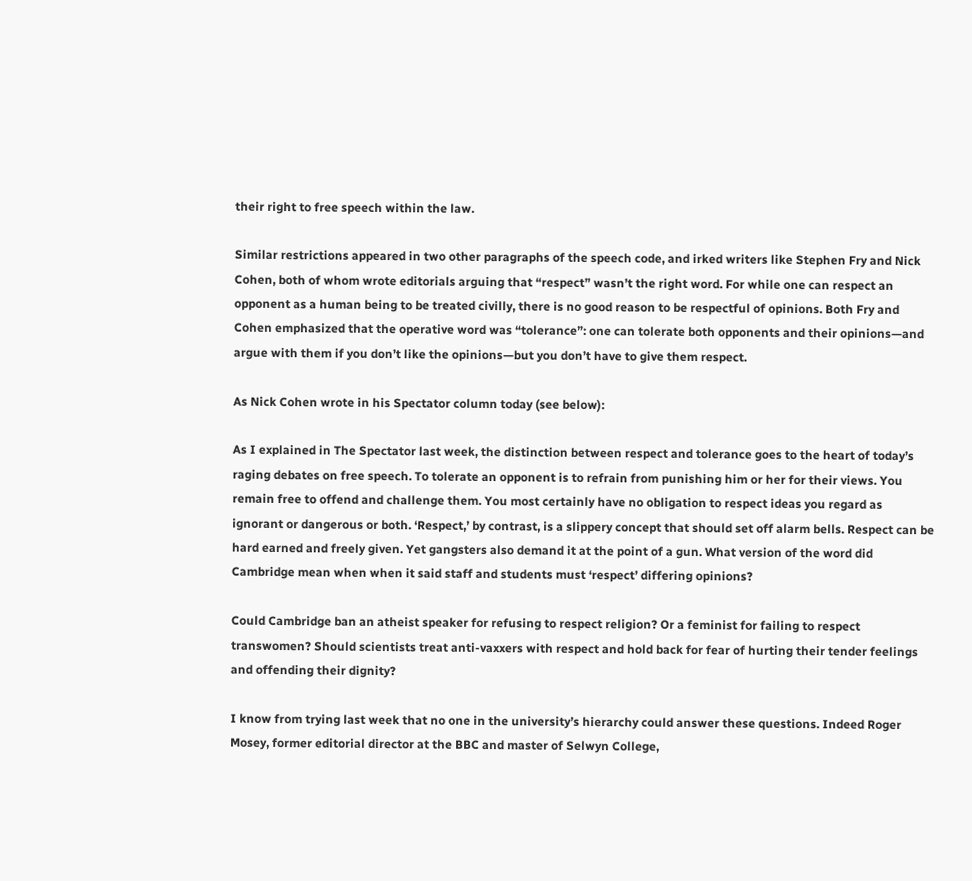their right to free speech within the law.

Similar restrictions appeared in two other paragraphs of the speech code, and irked writers like Stephen Fry and Nick Cohen, both of whom wrote editorials arguing that “respect” wasn’t the right word. For while one can respect an opponent as a human being to be treated civilly, there is no good reason to be respectful of opinions. Both Fry and Cohen emphasized that the operative word was “tolerance”: one can tolerate both opponents and their opinions—and argue with them if you don’t like the opinions—but you don’t have to give them respect.

As Nick Cohen wrote in his Spectator column today (see below):

As I explained in The Spectator last week, the distinction between respect and tolerance goes to the heart of today’s raging debates on free speech. To tolerate an opponent is to refrain from punishing him or her for their views. You remain free to offend and challenge them. You most certainly have no obligation to respect ideas you regard as ignorant or dangerous or both. ‘Respect,’ by contrast, is a slippery concept that should set off alarm bells. Respect can be hard earned and freely given. Yet gangsters also demand it at the point of a gun. What version of the word did Cambridge mean when when it said staff and students must ‘respect’ differing opinions?

Could Cambridge ban an atheist speaker for refusing to respect religion? Or a feminist for failing to respect transwomen? Should scientists treat anti-vaxxers with respect and hold back for fear of hurting their tender feelings and offending their dignity?

I know from trying last week that no one in the university’s hierarchy could answer these questions. Indeed Roger Mosey, former editorial director at the BBC and master of Selwyn College,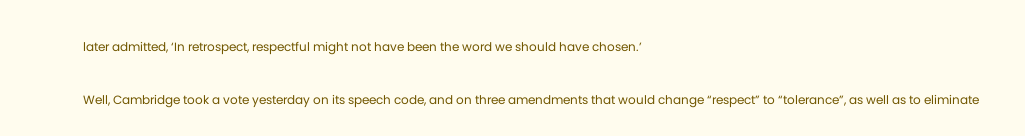later admitted, ‘In retrospect, respectful might not have been the word we should have chosen.’

Well, Cambridge took a vote yesterday on its speech code, and on three amendments that would change “respect” to “tolerance”, as well as to eliminate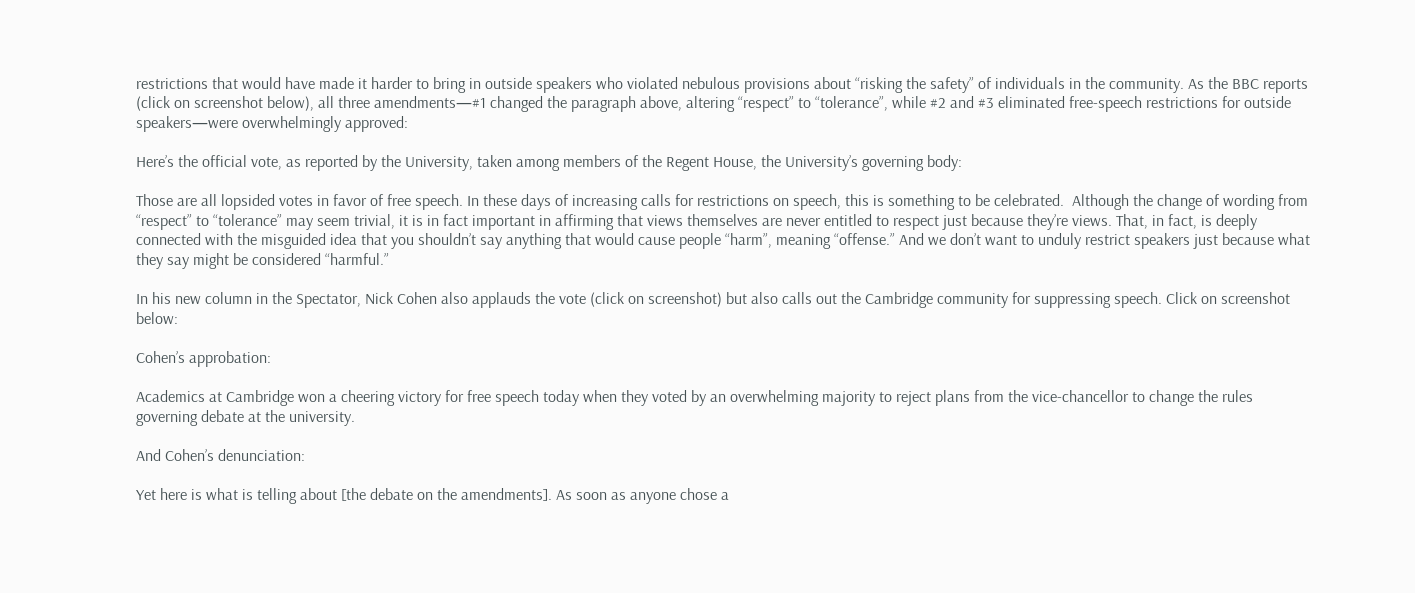restrictions that would have made it harder to bring in outside speakers who violated nebulous provisions about “risking the safety” of individuals in the community. As the BBC reports (click on screenshot below), all three amendments—#1 changed the paragraph above, altering “respect” to “tolerance”, while #2 and #3 eliminated free-speech restrictions for outside speakers—were overwhelmingly approved:

Here’s the official vote, as reported by the University, taken among members of the Regent House, the University’s governing body:

Those are all lopsided votes in favor of free speech. In these days of increasing calls for restrictions on speech, this is something to be celebrated.  Although the change of wording from “respect” to “tolerance” may seem trivial, it is in fact important in affirming that views themselves are never entitled to respect just because they’re views. That, in fact, is deeply connected with the misguided idea that you shouldn’t say anything that would cause people “harm”, meaning “offense.” And we don’t want to unduly restrict speakers just because what they say might be considered “harmful.”

In his new column in the Spectator, Nick Cohen also applauds the vote (click on screenshot) but also calls out the Cambridge community for suppressing speech. Click on screenshot below:

Cohen’s approbation:

Academics at Cambridge won a cheering victory for free speech today when they voted by an overwhelming majority to reject plans from the vice-chancellor to change the rules governing debate at the university.

And Cohen’s denunciation:

Yet here is what is telling about [the debate on the amendments]. As soon as anyone chose a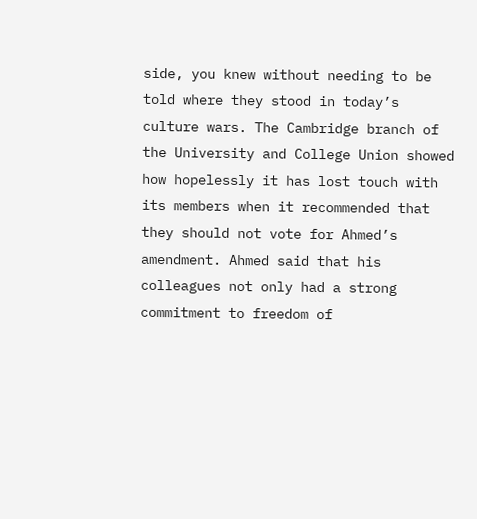side, you knew without needing to be told where they stood in today’s culture wars. The Cambridge branch of the University and College Union showed how hopelessly it has lost touch with its members when it recommended that they should not vote for Ahmed’s amendment. Ahmed said that his colleagues not only had a strong commitment to freedom of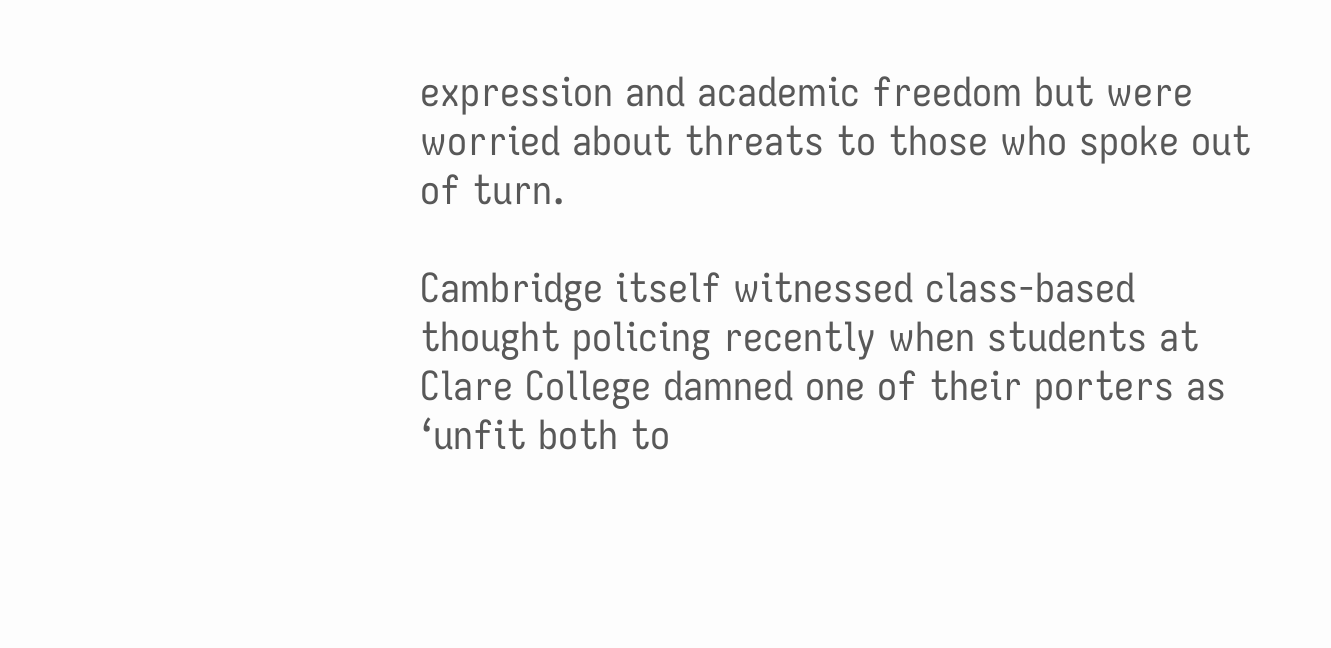expression and academic freedom but were worried about threats to those who spoke out of turn.

Cambridge itself witnessed class-based thought policing recently when students at Clare College damned one of their porters as ‘unfit both to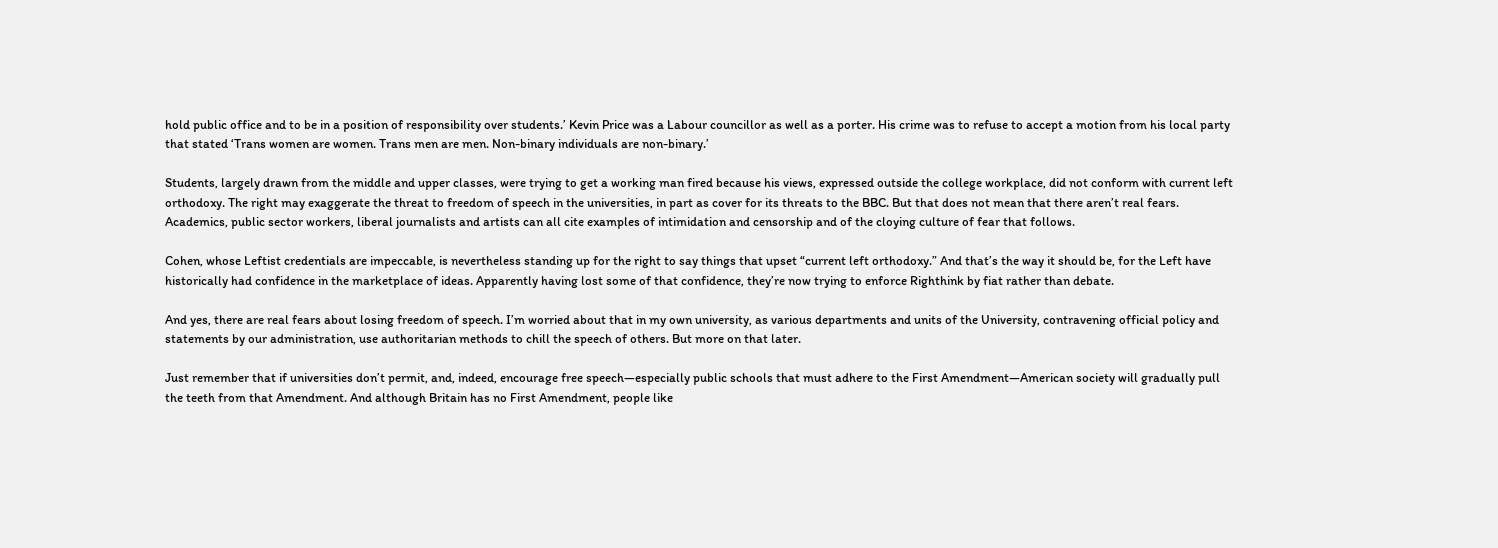hold public office and to be in a position of responsibility over students.’ Kevin Price was a Labour councillor as well as a porter. His crime was to refuse to accept a motion from his local party that stated ‘Trans women are women. Trans men are men. Non-binary individuals are non-binary.’

Students, largely drawn from the middle and upper classes, were trying to get a working man fired because his views, expressed outside the college workplace, did not conform with current left orthodoxy. The right may exaggerate the threat to freedom of speech in the universities, in part as cover for its threats to the BBC. But that does not mean that there aren’t real fears. Academics, public sector workers, liberal journalists and artists can all cite examples of intimidation and censorship and of the cloying culture of fear that follows.

Cohen, whose Leftist credentials are impeccable, is nevertheless standing up for the right to say things that upset “current left orthodoxy.” And that’s the way it should be, for the Left have historically had confidence in the marketplace of ideas. Apparently having lost some of that confidence, they’re now trying to enforce Righthink by fiat rather than debate.

And yes, there are real fears about losing freedom of speech. I’m worried about that in my own university, as various departments and units of the University, contravening official policy and statements by our administration, use authoritarian methods to chill the speech of others. But more on that later.

Just remember that if universities don’t permit, and, indeed, encourage free speech—especially public schools that must adhere to the First Amendment—American society will gradually pull the teeth from that Amendment. And although Britain has no First Amendment, people like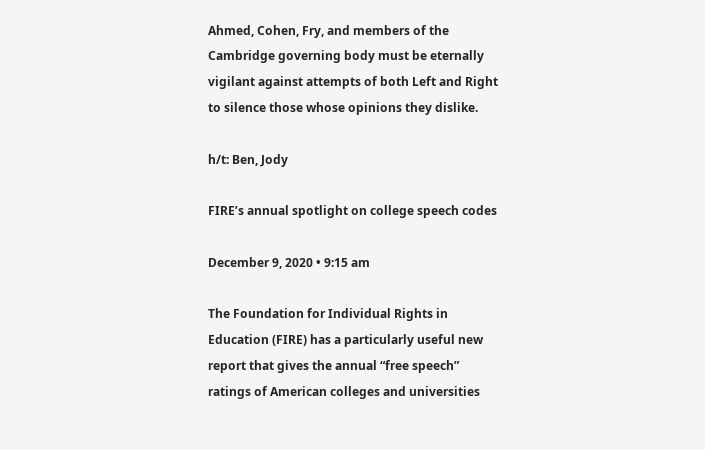Ahmed, Cohen, Fry, and members of the Cambridge governing body must be eternally vigilant against attempts of both Left and Right to silence those whose opinions they dislike.

h/t: Ben, Jody

FIRE’s annual spotlight on college speech codes

December 9, 2020 • 9:15 am

The Foundation for Individual Rights in Education (FIRE) has a particularly useful new report that gives the annual “free speech” ratings of American colleges and universities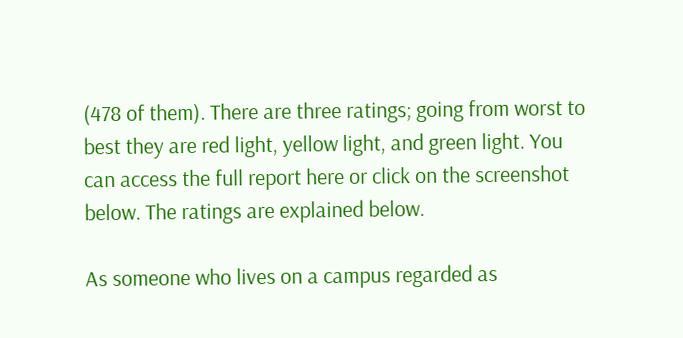(478 of them). There are three ratings; going from worst to best they are red light, yellow light, and green light. You can access the full report here or click on the screenshot below. The ratings are explained below.

As someone who lives on a campus regarded as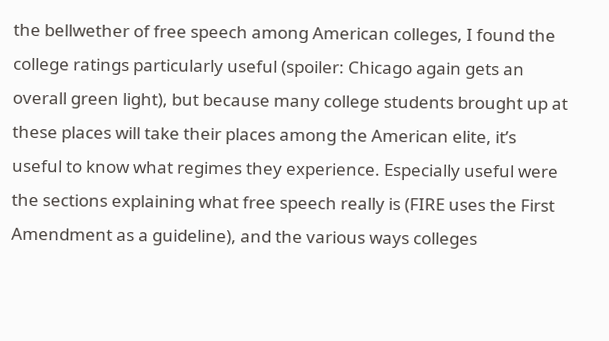the bellwether of free speech among American colleges, I found the college ratings particularly useful (spoiler: Chicago again gets an overall green light), but because many college students brought up at these places will take their places among the American elite, it’s useful to know what regimes they experience. Especially useful were the sections explaining what free speech really is (FIRE uses the First Amendment as a guideline), and the various ways colleges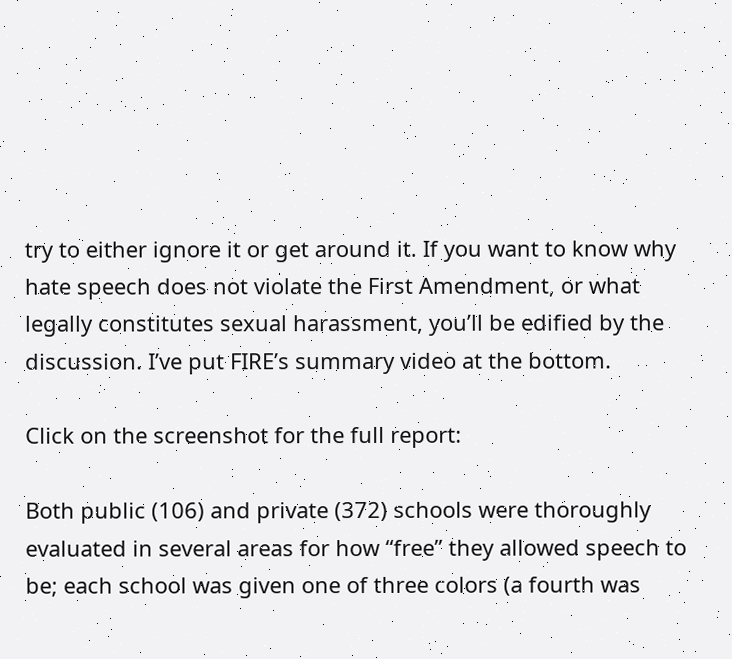try to either ignore it or get around it. If you want to know why hate speech does not violate the First Amendment, or what legally constitutes sexual harassment, you’ll be edified by the discussion. I’ve put FIRE’s summary video at the bottom.

Click on the screenshot for the full report:

Both public (106) and private (372) schools were thoroughly evaluated in several areas for how “free” they allowed speech to be; each school was given one of three colors (a fourth was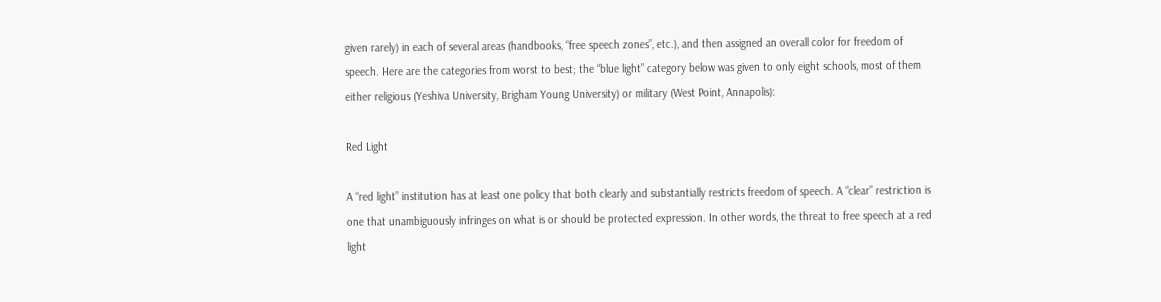given rarely) in each of several areas (handbooks, “free speech zones”, etc.), and then assigned an overall color for freedom of speech. Here are the categories from worst to best; the “blue light” category below was given to only eight schools, most of them either religious (Yeshiva University, Brigham Young University) or military (West Point, Annapolis):

Red Light

A “red light” institution has at least one policy that both clearly and substantially restricts freedom of speech. A “clear” restriction is one that unambiguously infringes on what is or should be protected expression. In other words, the threat to free speech at a red light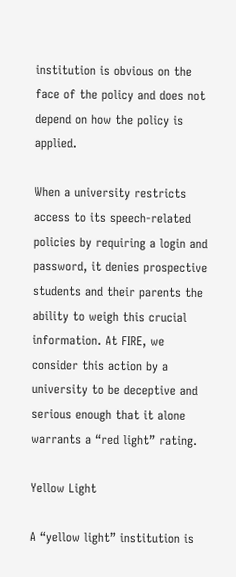institution is obvious on the face of the policy and does not depend on how the policy is applied.

When a university restricts access to its speech-related policies by requiring a login and password, it denies prospective students and their parents the ability to weigh this crucial information. At FIRE, we consider this action by a university to be deceptive and serious enough that it alone warrants a “red light” rating.

Yellow Light

A “yellow light” institution is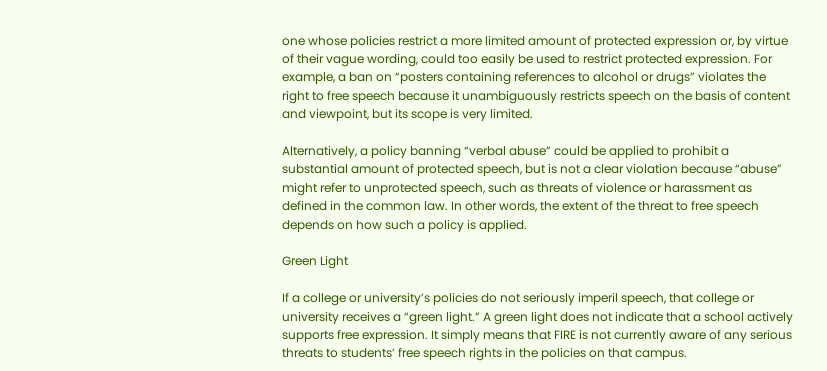one whose policies restrict a more limited amount of protected expression or, by virtue of their vague wording, could too easily be used to restrict protected expression. For example, a ban on “posters containing references to alcohol or drugs” violates the right to free speech because it unambiguously restricts speech on the basis of content and viewpoint, but its scope is very limited.

Alternatively, a policy banning “verbal abuse” could be applied to prohibit a substantial amount of protected speech, but is not a clear violation because “abuse” might refer to unprotected speech, such as threats of violence or harassment as defined in the common law. In other words, the extent of the threat to free speech depends on how such a policy is applied.

Green Light

If a college or university’s policies do not seriously imperil speech, that college or university receives a “green light.” A green light does not indicate that a school actively supports free expression. It simply means that FIRE is not currently aware of any serious threats to students’ free speech rights in the policies on that campus.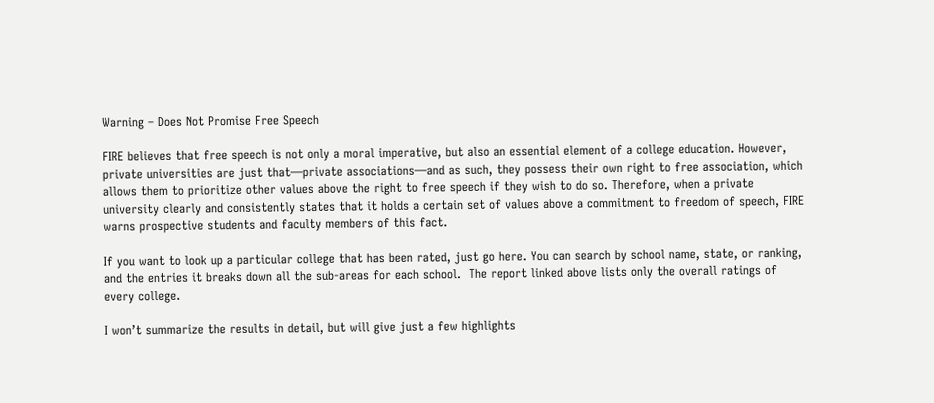Warning – Does Not Promise Free Speech

FIRE believes that free speech is not only a moral imperative, but also an essential element of a college education. However, private universities are just that—private associations—and as such, they possess their own right to free association, which allows them to prioritize other values above the right to free speech if they wish to do so. Therefore, when a private university clearly and consistently states that it holds a certain set of values above a commitment to freedom of speech, FIRE warns prospective students and faculty members of this fact.

If you want to look up a particular college that has been rated, just go here. You can search by school name, state, or ranking, and the entries it breaks down all the sub-areas for each school.  The report linked above lists only the overall ratings of every college.

I won’t summarize the results in detail, but will give just a few highlights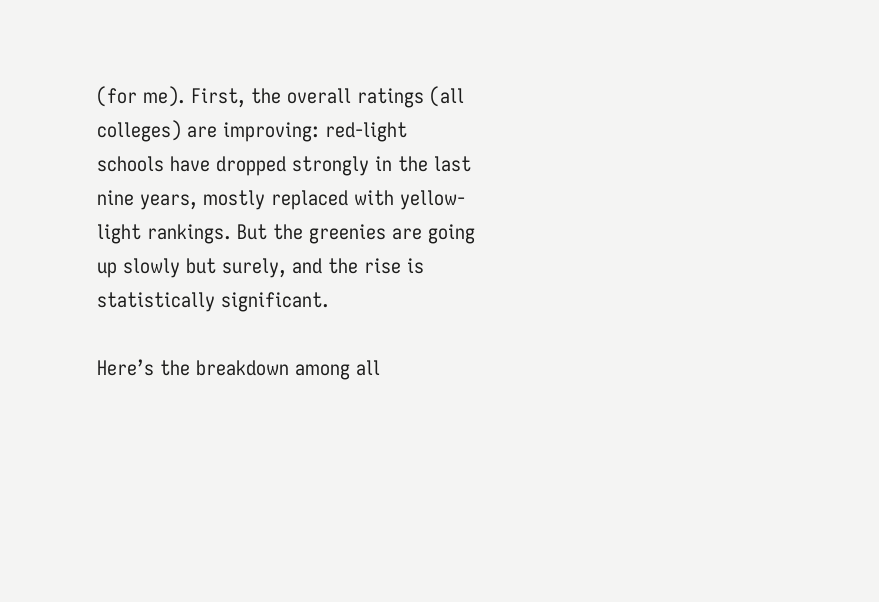(for me). First, the overall ratings (all colleges) are improving: red-light schools have dropped strongly in the last nine years, mostly replaced with yellow-light rankings. But the greenies are going up slowly but surely, and the rise is statistically significant.

Here’s the breakdown among all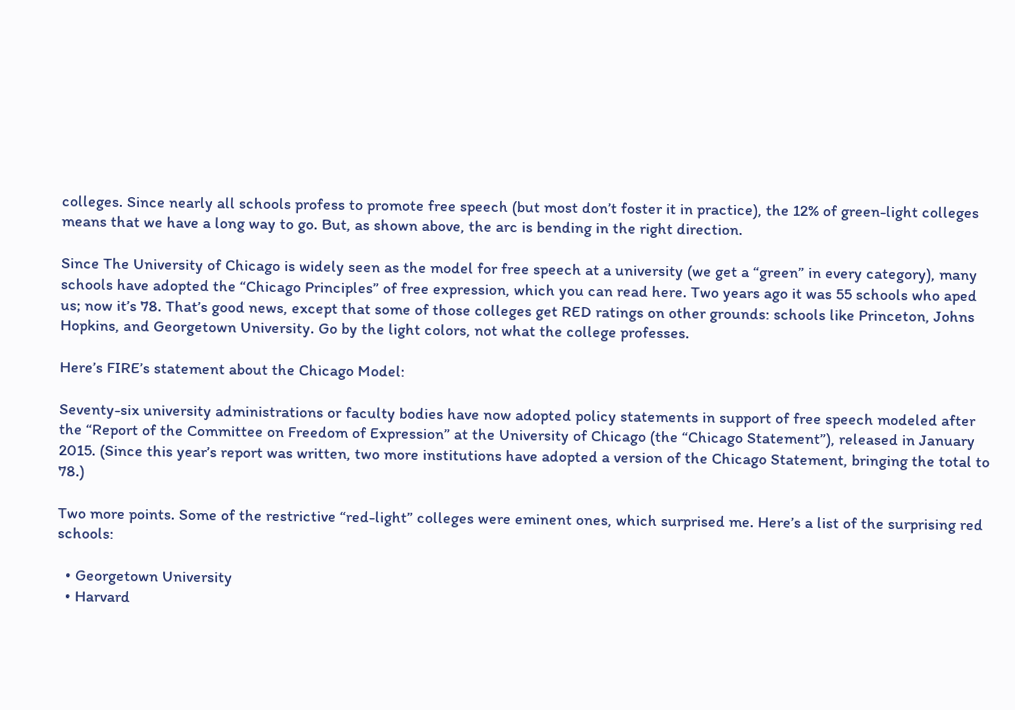colleges. Since nearly all schools profess to promote free speech (but most don’t foster it in practice), the 12% of green-light colleges means that we have a long way to go. But, as shown above, the arc is bending in the right direction.

Since The University of Chicago is widely seen as the model for free speech at a university (we get a “green” in every category), many schools have adopted the “Chicago Principles” of free expression, which you can read here. Two years ago it was 55 schools who aped us; now it’s 78. That’s good news, except that some of those colleges get RED ratings on other grounds: schools like Princeton, Johns Hopkins, and Georgetown University. Go by the light colors, not what the college professes.

Here’s FIRE’s statement about the Chicago Model:

Seventy-six university administrations or faculty bodies have now adopted policy statements in support of free speech modeled after the “Report of the Committee on Freedom of Expression” at the University of Chicago (the “Chicago Statement”), released in January 2015. (Since this year’s report was written, two more institutions have adopted a version of the Chicago Statement, bringing the total to 78.)

Two more points. Some of the restrictive “red-light” colleges were eminent ones, which surprised me. Here’s a list of the surprising red schools:

  • Georgetown University
  • Harvard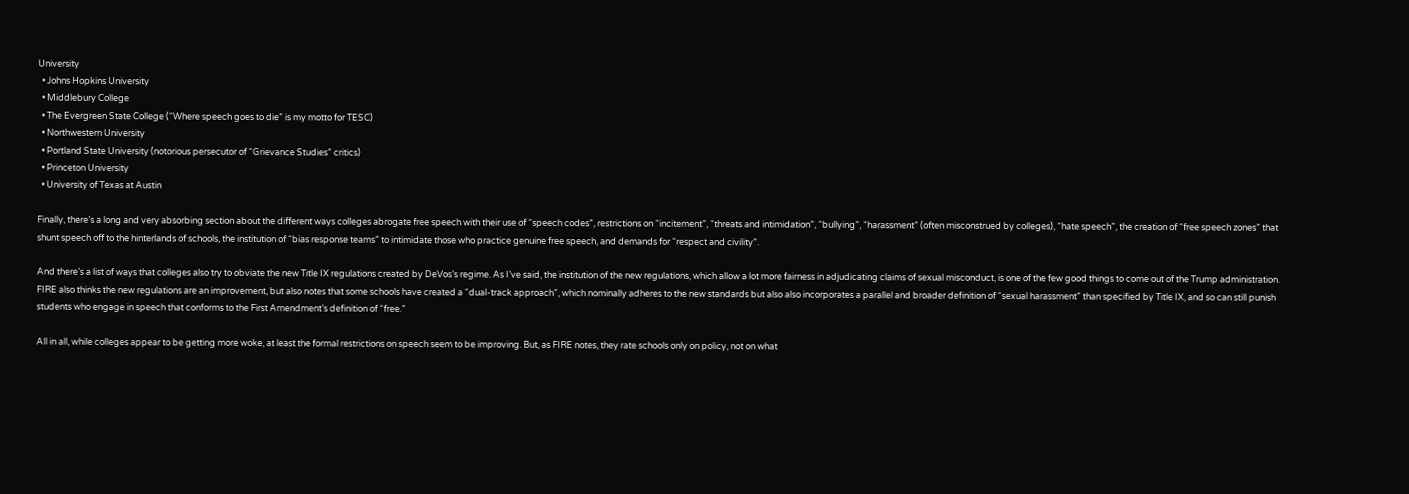University
  • Johns Hopkins University
  • Middlebury College
  • The Evergreen State College (“Where speech goes to die” is my motto for TESC)
  • Northwestern University
  • Portland State University (notorious persecutor of “Grievance Studies” critics)
  • Princeton University
  • University of Texas at Austin

Finally, there’s a long and very absorbing section about the different ways colleges abrogate free speech with their use of “speech codes”, restrictions on “incitement”, “threats and intimidation”, “bullying”, “harassment” (often misconstrued by colleges), “hate speech”, the creation of “free speech zones” that shunt speech off to the hinterlands of schools, the institution of “bias response teams” to intimidate those who practice genuine free speech, and demands for “respect and civility”.

And there’s a list of ways that colleges also try to obviate the new Title IX regulations created by DeVos’s regime. As I’ve said, the institution of the new regulations, which allow a lot more fairness in adjudicating claims of sexual misconduct, is one of the few good things to come out of the Trump administration. FIRE also thinks the new regulations are an improvement, but also notes that some schools have created a “dual-track approach”, which nominally adheres to the new standards but also also incorporates a parallel and broader definition of “sexual harassment” than specified by Title IX, and so can still punish students who engage in speech that conforms to the First Amendment’s definition of “free.”

All in all, while colleges appear to be getting more woke, at least the formal restrictions on speech seem to be improving. But, as FIRE notes, they rate schools only on policy, not on what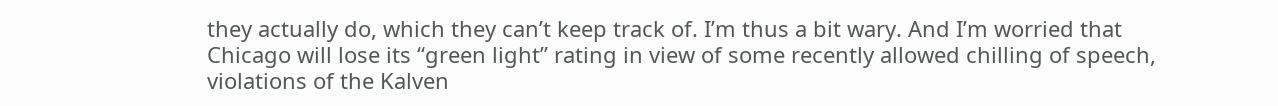they actually do, which they can’t keep track of. I’m thus a bit wary. And I’m worried that Chicago will lose its “green light” rating in view of some recently allowed chilling of speech, violations of the Kalven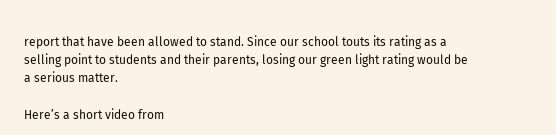report that have been allowed to stand. Since our school touts its rating as a selling point to students and their parents, losing our green light rating would be a serious matter.

Here’s a short video from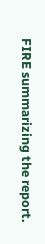FIRE summarizing the report.